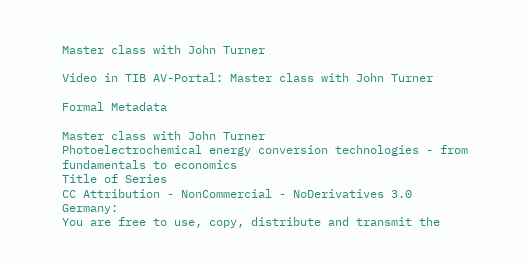Master class with John Turner

Video in TIB AV-Portal: Master class with John Turner

Formal Metadata

Master class with John Turner
Photoelectrochemical energy conversion technologies - from fundamentals to economics
Title of Series
CC Attribution - NonCommercial - NoDerivatives 3.0 Germany:
You are free to use, copy, distribute and transmit the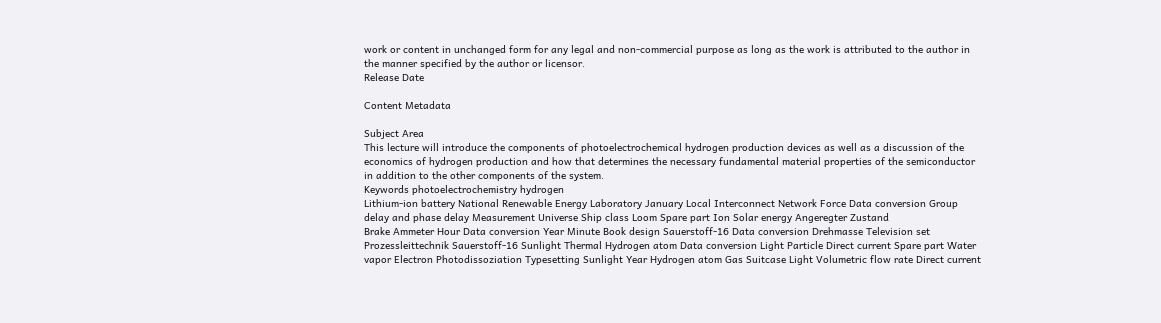work or content in unchanged form for any legal and non-commercial purpose as long as the work is attributed to the author in the manner specified by the author or licensor.
Release Date

Content Metadata

Subject Area
This lecture will introduce the components of photoelectrochemical hydrogen production devices as well as a discussion of the economics of hydrogen production and how that determines the necessary fundamental material properties of the semiconductor in addition to the other components of the system.
Keywords photoelectrochemistry hydrogen
Lithium-ion battery National Renewable Energy Laboratory January Local Interconnect Network Force Data conversion Group delay and phase delay Measurement Universe Ship class Loom Spare part Ion Solar energy Angeregter Zustand
Brake Ammeter Hour Data conversion Year Minute Book design Sauerstoff-16 Data conversion Drehmasse Television set
Prozessleittechnik Sauerstoff-16 Sunlight Thermal Hydrogen atom Data conversion Light Particle Direct current Spare part Water vapor Electron Photodissoziation Typesetting Sunlight Year Hydrogen atom Gas Suitcase Light Volumetric flow rate Direct current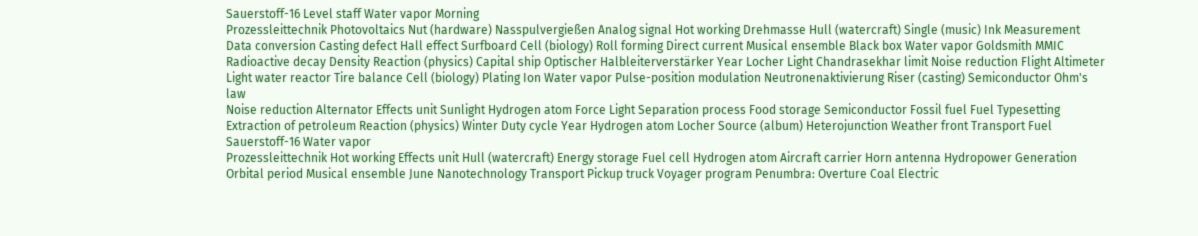Sauerstoff-16 Level staff Water vapor Morning
Prozessleittechnik Photovoltaics Nut (hardware) Nasspulvergießen Analog signal Hot working Drehmasse Hull (watercraft) Single (music) Ink Measurement Data conversion Casting defect Hall effect Surfboard Cell (biology) Roll forming Direct current Musical ensemble Black box Water vapor Goldsmith MMIC Radioactive decay Density Reaction (physics) Capital ship Optischer Halbleiterverstärker Year Locher Light Chandrasekhar limit Noise reduction Flight Altimeter Light water reactor Tire balance Cell (biology) Plating Ion Water vapor Pulse-position modulation Neutronenaktivierung Riser (casting) Semiconductor Ohm's law
Noise reduction Alternator Effects unit Sunlight Hydrogen atom Force Light Separation process Food storage Semiconductor Fossil fuel Fuel Typesetting Extraction of petroleum Reaction (physics) Winter Duty cycle Year Hydrogen atom Locher Source (album) Heterojunction Weather front Transport Fuel Sauerstoff-16 Water vapor
Prozessleittechnik Hot working Effects unit Hull (watercraft) Energy storage Fuel cell Hydrogen atom Aircraft carrier Horn antenna Hydropower Generation Orbital period Musical ensemble June Nanotechnology Transport Pickup truck Voyager program Penumbra: Overture Coal Electric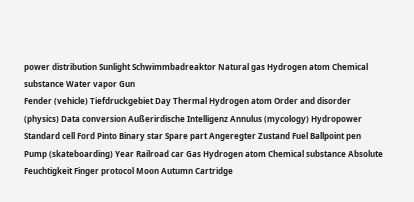power distribution Sunlight Schwimmbadreaktor Natural gas Hydrogen atom Chemical substance Water vapor Gun
Fender (vehicle) Tiefdruckgebiet Day Thermal Hydrogen atom Order and disorder (physics) Data conversion Außerirdische Intelligenz Annulus (mycology) Hydropower Standard cell Ford Pinto Binary star Spare part Angeregter Zustand Fuel Ballpoint pen Pump (skateboarding) Year Railroad car Gas Hydrogen atom Chemical substance Absolute Feuchtigkeit Finger protocol Moon Autumn Cartridge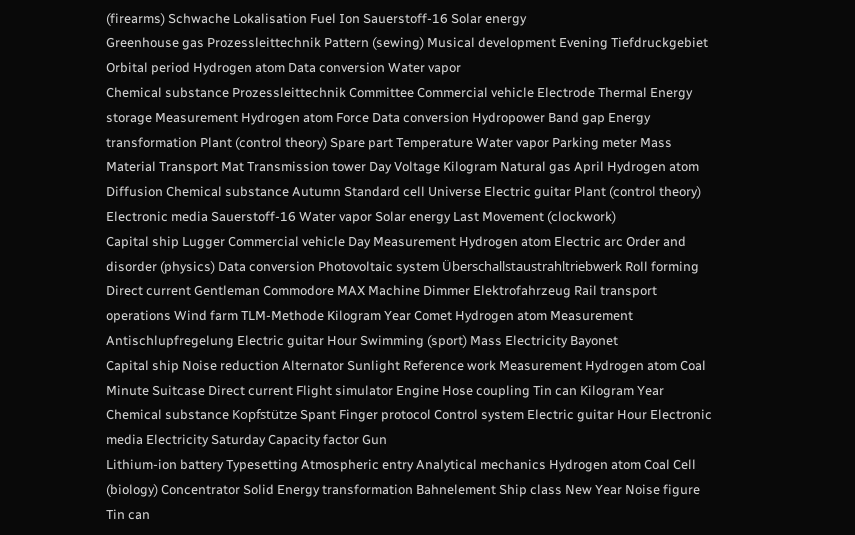(firearms) Schwache Lokalisation Fuel Ion Sauerstoff-16 Solar energy
Greenhouse gas Prozessleittechnik Pattern (sewing) Musical development Evening Tiefdruckgebiet Orbital period Hydrogen atom Data conversion Water vapor
Chemical substance Prozessleittechnik Committee Commercial vehicle Electrode Thermal Energy storage Measurement Hydrogen atom Force Data conversion Hydropower Band gap Energy transformation Plant (control theory) Spare part Temperature Water vapor Parking meter Mass Material Transport Mat Transmission tower Day Voltage Kilogram Natural gas April Hydrogen atom Diffusion Chemical substance Autumn Standard cell Universe Electric guitar Plant (control theory) Electronic media Sauerstoff-16 Water vapor Solar energy Last Movement (clockwork)
Capital ship Lugger Commercial vehicle Day Measurement Hydrogen atom Electric arc Order and disorder (physics) Data conversion Photovoltaic system Überschallstaustrahltriebwerk Roll forming Direct current Gentleman Commodore MAX Machine Dimmer Elektrofahrzeug Rail transport operations Wind farm TLM-Methode Kilogram Year Comet Hydrogen atom Measurement Antischlupfregelung Electric guitar Hour Swimming (sport) Mass Electricity Bayonet
Capital ship Noise reduction Alternator Sunlight Reference work Measurement Hydrogen atom Coal Minute Suitcase Direct current Flight simulator Engine Hose coupling Tin can Kilogram Year Chemical substance Kopfstütze Spant Finger protocol Control system Electric guitar Hour Electronic media Electricity Saturday Capacity factor Gun
Lithium-ion battery Typesetting Atmospheric entry Analytical mechanics Hydrogen atom Coal Cell (biology) Concentrator Solid Energy transformation Bahnelement Ship class New Year Noise figure Tin can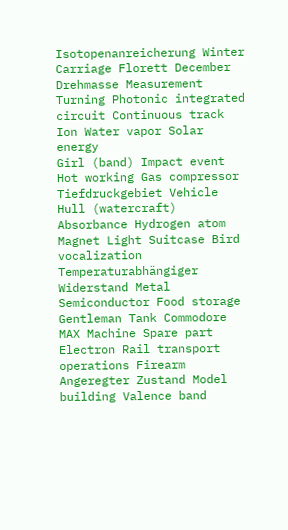Isotopenanreicherung Winter Carriage Florett December Drehmasse Measurement Turning Photonic integrated circuit Continuous track Ion Water vapor Solar energy
Girl (band) Impact event Hot working Gas compressor Tiefdruckgebiet Vehicle Hull (watercraft) Absorbance Hydrogen atom Magnet Light Suitcase Bird vocalization Temperaturabhängiger Widerstand Metal Semiconductor Food storage Gentleman Tank Commodore MAX Machine Spare part Electron Rail transport operations Firearm Angeregter Zustand Model building Valence band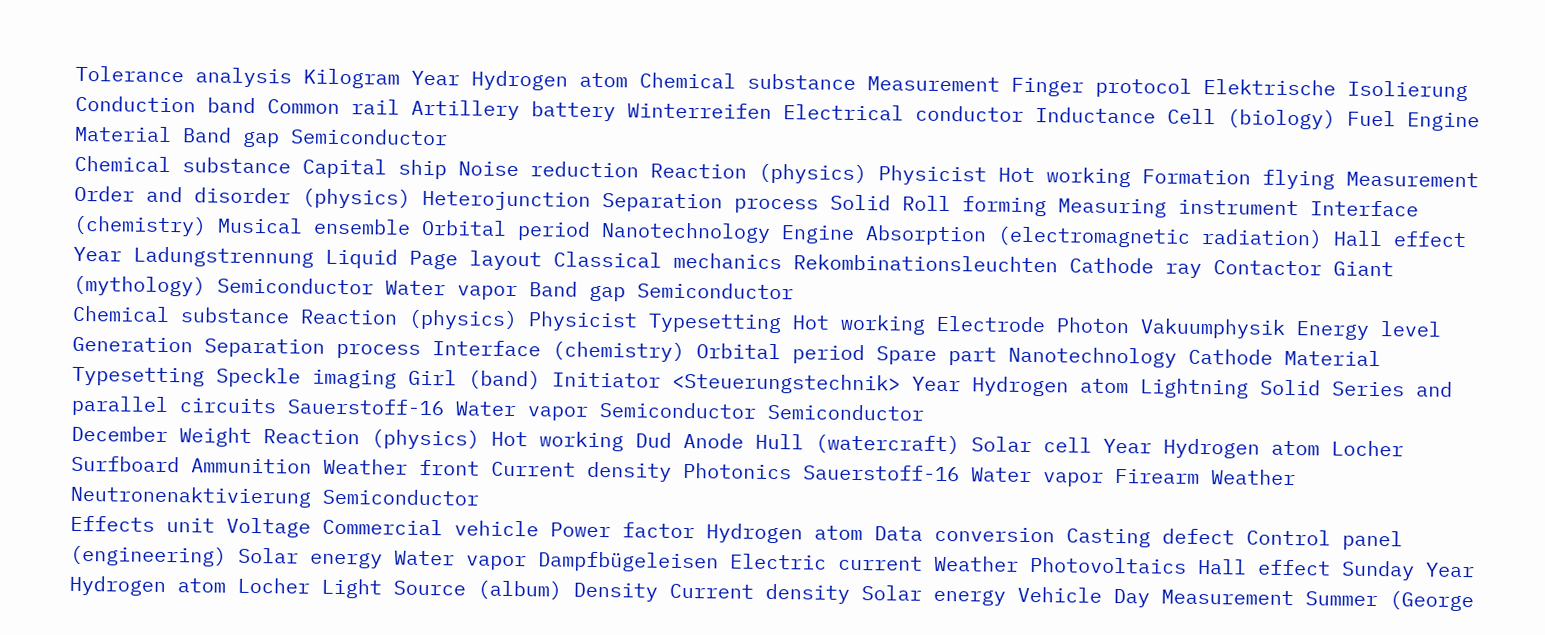Tolerance analysis Kilogram Year Hydrogen atom Chemical substance Measurement Finger protocol Elektrische Isolierung Conduction band Common rail Artillery battery Winterreifen Electrical conductor Inductance Cell (biology) Fuel Engine Material Band gap Semiconductor
Chemical substance Capital ship Noise reduction Reaction (physics) Physicist Hot working Formation flying Measurement Order and disorder (physics) Heterojunction Separation process Solid Roll forming Measuring instrument Interface (chemistry) Musical ensemble Orbital period Nanotechnology Engine Absorption (electromagnetic radiation) Hall effect Year Ladungstrennung Liquid Page layout Classical mechanics Rekombinationsleuchten Cathode ray Contactor Giant (mythology) Semiconductor Water vapor Band gap Semiconductor
Chemical substance Reaction (physics) Physicist Typesetting Hot working Electrode Photon Vakuumphysik Energy level Generation Separation process Interface (chemistry) Orbital period Spare part Nanotechnology Cathode Material Typesetting Speckle imaging Girl (band) Initiator <Steuerungstechnik> Year Hydrogen atom Lightning Solid Series and parallel circuits Sauerstoff-16 Water vapor Semiconductor Semiconductor
December Weight Reaction (physics) Hot working Dud Anode Hull (watercraft) Solar cell Year Hydrogen atom Locher Surfboard Ammunition Weather front Current density Photonics Sauerstoff-16 Water vapor Firearm Weather Neutronenaktivierung Semiconductor
Effects unit Voltage Commercial vehicle Power factor Hydrogen atom Data conversion Casting defect Control panel (engineering) Solar energy Water vapor Dampfbügeleisen Electric current Weather Photovoltaics Hall effect Sunday Year Hydrogen atom Locher Light Source (album) Density Current density Solar energy Vehicle Day Measurement Summer (George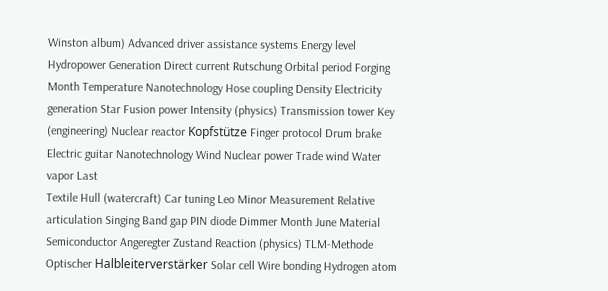Winston album) Advanced driver assistance systems Energy level Hydropower Generation Direct current Rutschung Orbital period Forging Month Temperature Nanotechnology Hose coupling Density Electricity generation Star Fusion power Intensity (physics) Transmission tower Key (engineering) Nuclear reactor Kopfstütze Finger protocol Drum brake Electric guitar Nanotechnology Wind Nuclear power Trade wind Water vapor Last
Textile Hull (watercraft) Car tuning Leo Minor Measurement Relative articulation Singing Band gap PIN diode Dimmer Month June Material Semiconductor Angeregter Zustand Reaction (physics) TLM-Methode Optischer Halbleiterverstärker Solar cell Wire bonding Hydrogen atom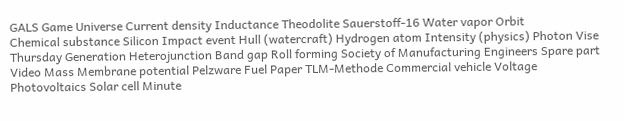GALS Game Universe Current density Inductance Theodolite Sauerstoff-16 Water vapor Orbit
Chemical substance Silicon Impact event Hull (watercraft) Hydrogen atom Intensity (physics) Photon Vise Thursday Generation Heterojunction Band gap Roll forming Society of Manufacturing Engineers Spare part Video Mass Membrane potential Pelzware Fuel Paper TLM-Methode Commercial vehicle Voltage Photovoltaics Solar cell Minute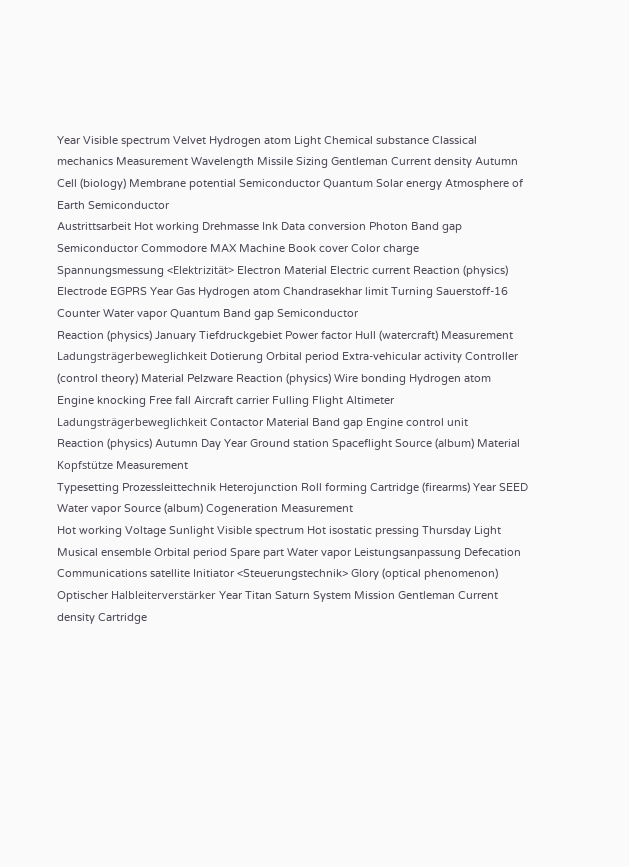Year Visible spectrum Velvet Hydrogen atom Light Chemical substance Classical mechanics Measurement Wavelength Missile Sizing Gentleman Current density Autumn Cell (biology) Membrane potential Semiconductor Quantum Solar energy Atmosphere of Earth Semiconductor
Austrittsarbeit Hot working Drehmasse Ink Data conversion Photon Band gap Semiconductor Commodore MAX Machine Book cover Color charge Spannungsmessung <Elektrizität> Electron Material Electric current Reaction (physics) Electrode EGPRS Year Gas Hydrogen atom Chandrasekhar limit Turning Sauerstoff-16 Counter Water vapor Quantum Band gap Semiconductor
Reaction (physics) January Tiefdruckgebiet Power factor Hull (watercraft) Measurement Ladungsträgerbeweglichkeit Dotierung Orbital period Extra-vehicular activity Controller (control theory) Material Pelzware Reaction (physics) Wire bonding Hydrogen atom Engine knocking Free fall Aircraft carrier Fulling Flight Altimeter Ladungsträgerbeweglichkeit Contactor Material Band gap Engine control unit
Reaction (physics) Autumn Day Year Ground station Spaceflight Source (album) Material Kopfstütze Measurement
Typesetting Prozessleittechnik Heterojunction Roll forming Cartridge (firearms) Year SEED Water vapor Source (album) Cogeneration Measurement
Hot working Voltage Sunlight Visible spectrum Hot isostatic pressing Thursday Light Musical ensemble Orbital period Spare part Water vapor Leistungsanpassung Defecation Communications satellite Initiator <Steuerungstechnik> Glory (optical phenomenon) Optischer Halbleiterverstärker Year Titan Saturn System Mission Gentleman Current density Cartridge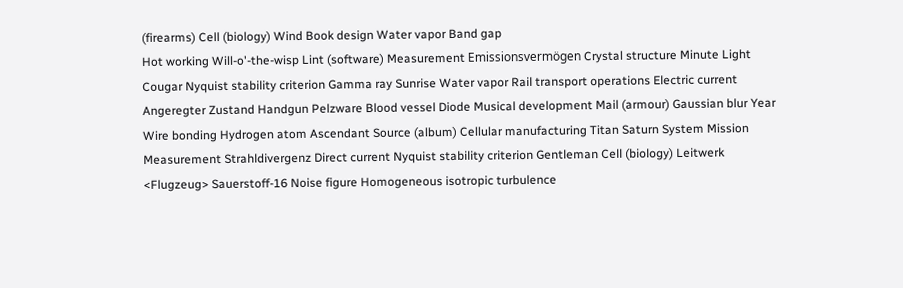(firearms) Cell (biology) Wind Book design Water vapor Band gap
Hot working Will-o'-the-wisp Lint (software) Measurement Emissionsvermögen Crystal structure Minute Light Cougar Nyquist stability criterion Gamma ray Sunrise Water vapor Rail transport operations Electric current Angeregter Zustand Handgun Pelzware Blood vessel Diode Musical development Mail (armour) Gaussian blur Year Wire bonding Hydrogen atom Ascendant Source (album) Cellular manufacturing Titan Saturn System Mission Measurement Strahldivergenz Direct current Nyquist stability criterion Gentleman Cell (biology) Leitwerk <Flugzeug> Sauerstoff-16 Noise figure Homogeneous isotropic turbulence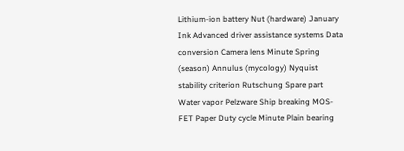Lithium-ion battery Nut (hardware) January Ink Advanced driver assistance systems Data conversion Camera lens Minute Spring (season) Annulus (mycology) Nyquist stability criterion Rutschung Spare part Water vapor Pelzware Ship breaking MOS-FET Paper Duty cycle Minute Plain bearing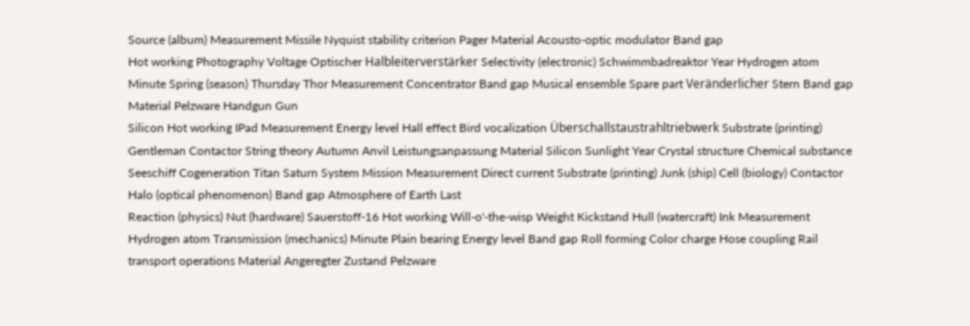Source (album) Measurement Missile Nyquist stability criterion Pager Material Acousto-optic modulator Band gap
Hot working Photography Voltage Optischer Halbleiterverstärker Selectivity (electronic) Schwimmbadreaktor Year Hydrogen atom Minute Spring (season) Thursday Thor Measurement Concentrator Band gap Musical ensemble Spare part Veränderlicher Stern Band gap Material Pelzware Handgun Gun
Silicon Hot working IPad Measurement Energy level Hall effect Bird vocalization Überschallstaustrahltriebwerk Substrate (printing) Gentleman Contactor String theory Autumn Anvil Leistungsanpassung Material Silicon Sunlight Year Crystal structure Chemical substance Seeschiff Cogeneration Titan Saturn System Mission Measurement Direct current Substrate (printing) Junk (ship) Cell (biology) Contactor Halo (optical phenomenon) Band gap Atmosphere of Earth Last
Reaction (physics) Nut (hardware) Sauerstoff-16 Hot working Will-o'-the-wisp Weight Kickstand Hull (watercraft) Ink Measurement Hydrogen atom Transmission (mechanics) Minute Plain bearing Energy level Band gap Roll forming Color charge Hose coupling Rail transport operations Material Angeregter Zustand Pelzware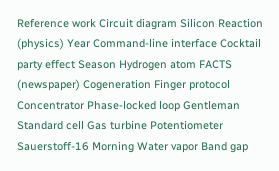Reference work Circuit diagram Silicon Reaction (physics) Year Command-line interface Cocktail party effect Season Hydrogen atom FACTS (newspaper) Cogeneration Finger protocol Concentrator Phase-locked loop Gentleman Standard cell Gas turbine Potentiometer Sauerstoff-16 Morning Water vapor Band gap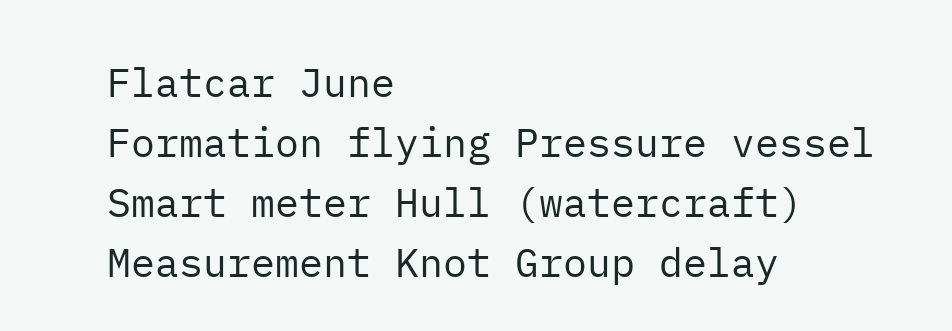Flatcar June
Formation flying Pressure vessel Smart meter Hull (watercraft) Measurement Knot Group delay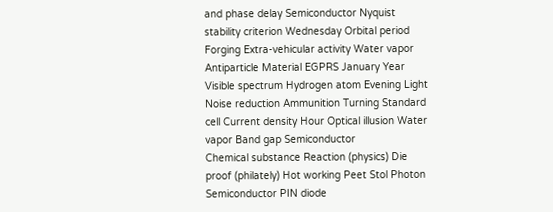and phase delay Semiconductor Nyquist stability criterion Wednesday Orbital period Forging Extra-vehicular activity Water vapor Antiparticle Material EGPRS January Year Visible spectrum Hydrogen atom Evening Light Noise reduction Ammunition Turning Standard cell Current density Hour Optical illusion Water vapor Band gap Semiconductor
Chemical substance Reaction (physics) Die proof (philately) Hot working Peet Stol Photon Semiconductor PIN diode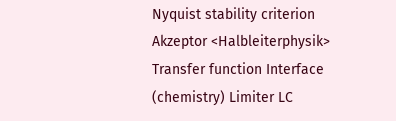Nyquist stability criterion Akzeptor <Halbleiterphysik> Transfer function Interface (chemistry) Limiter LC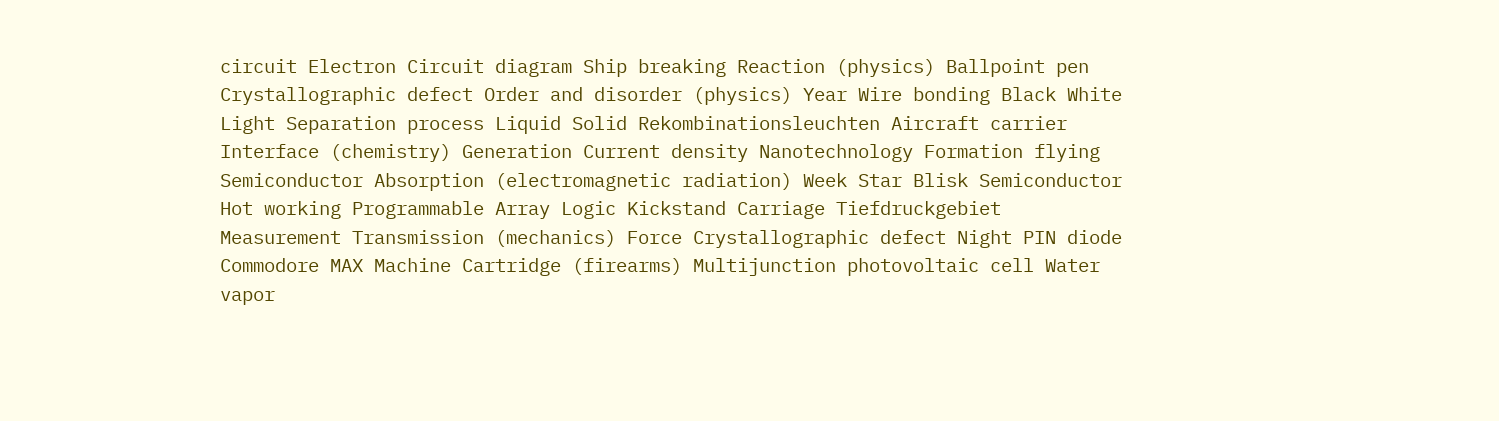circuit Electron Circuit diagram Ship breaking Reaction (physics) Ballpoint pen Crystallographic defect Order and disorder (physics) Year Wire bonding Black White Light Separation process Liquid Solid Rekombinationsleuchten Aircraft carrier Interface (chemistry) Generation Current density Nanotechnology Formation flying Semiconductor Absorption (electromagnetic radiation) Week Star Blisk Semiconductor
Hot working Programmable Array Logic Kickstand Carriage Tiefdruckgebiet Measurement Transmission (mechanics) Force Crystallographic defect Night PIN diode Commodore MAX Machine Cartridge (firearms) Multijunction photovoltaic cell Water vapor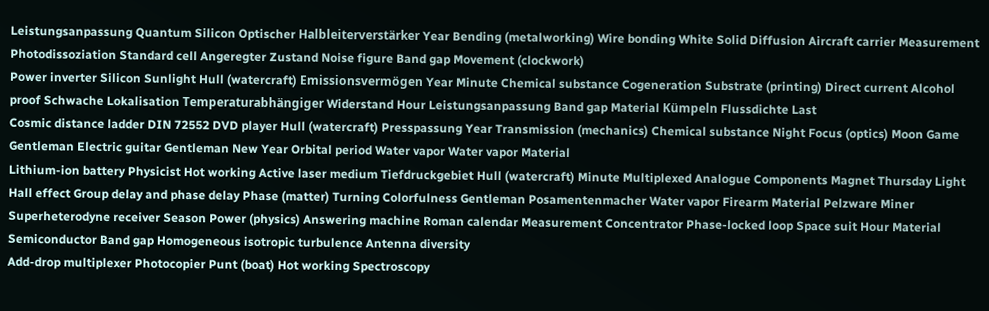Leistungsanpassung Quantum Silicon Optischer Halbleiterverstärker Year Bending (metalworking) Wire bonding White Solid Diffusion Aircraft carrier Measurement Photodissoziation Standard cell Angeregter Zustand Noise figure Band gap Movement (clockwork)
Power inverter Silicon Sunlight Hull (watercraft) Emissionsvermögen Year Minute Chemical substance Cogeneration Substrate (printing) Direct current Alcohol proof Schwache Lokalisation Temperaturabhängiger Widerstand Hour Leistungsanpassung Band gap Material Kümpeln Flussdichte Last
Cosmic distance ladder DIN 72552 DVD player Hull (watercraft) Presspassung Year Transmission (mechanics) Chemical substance Night Focus (optics) Moon Game Gentleman Electric guitar Gentleman New Year Orbital period Water vapor Water vapor Material
Lithium-ion battery Physicist Hot working Active laser medium Tiefdruckgebiet Hull (watercraft) Minute Multiplexed Analogue Components Magnet Thursday Light Hall effect Group delay and phase delay Phase (matter) Turning Colorfulness Gentleman Posamentenmacher Water vapor Firearm Material Pelzware Miner Superheterodyne receiver Season Power (physics) Answering machine Roman calendar Measurement Concentrator Phase-locked loop Space suit Hour Material Semiconductor Band gap Homogeneous isotropic turbulence Antenna diversity
Add-drop multiplexer Photocopier Punt (boat) Hot working Spectroscopy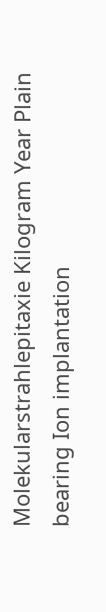Molekularstrahlepitaxie Kilogram Year Plain bearing Ion implantation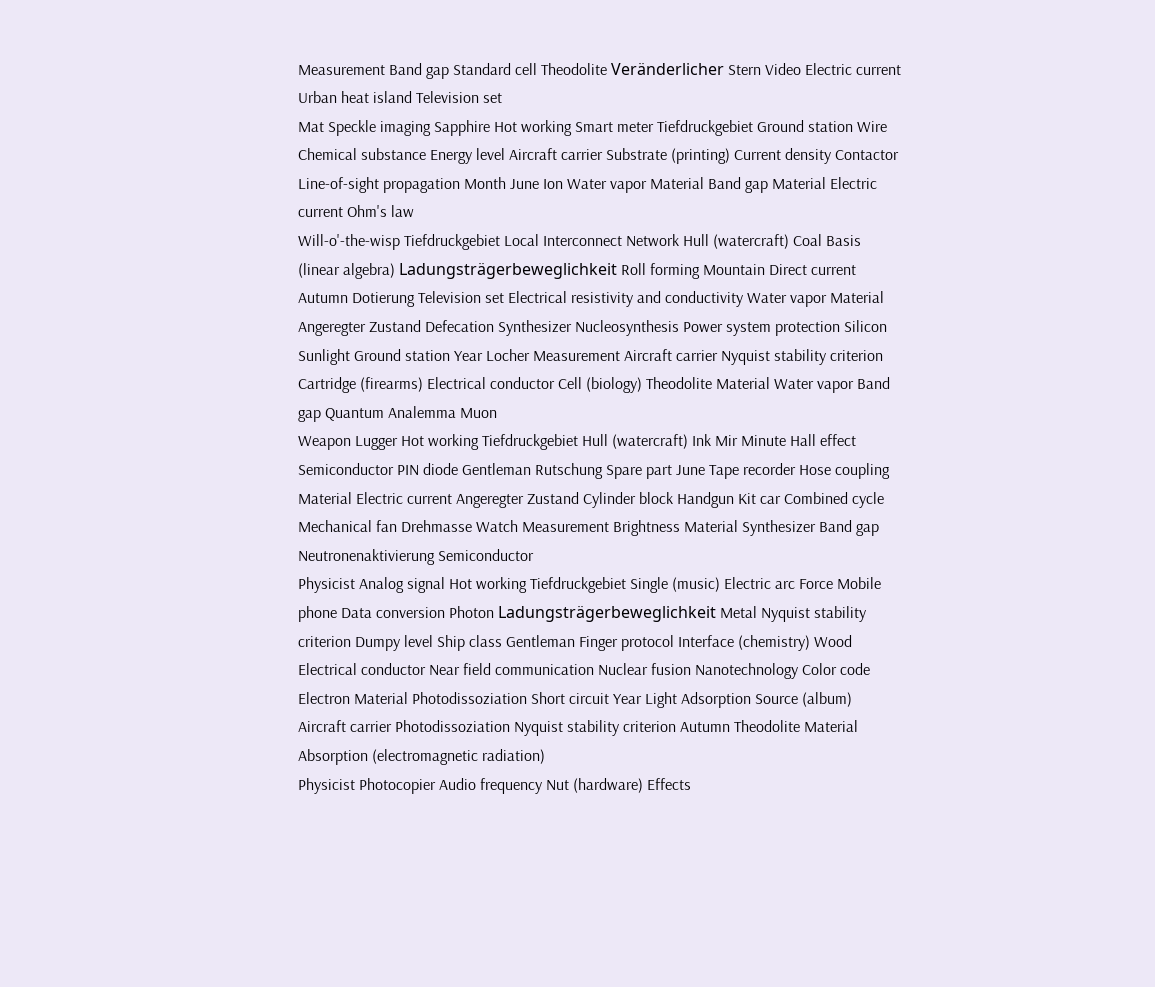Measurement Band gap Standard cell Theodolite Veränderlicher Stern Video Electric current Urban heat island Television set
Mat Speckle imaging Sapphire Hot working Smart meter Tiefdruckgebiet Ground station Wire Chemical substance Energy level Aircraft carrier Substrate (printing) Current density Contactor Line-of-sight propagation Month June Ion Water vapor Material Band gap Material Electric current Ohm's law
Will-o'-the-wisp Tiefdruckgebiet Local Interconnect Network Hull (watercraft) Coal Basis (linear algebra) Ladungsträgerbeweglichkeit Roll forming Mountain Direct current Autumn Dotierung Television set Electrical resistivity and conductivity Water vapor Material Angeregter Zustand Defecation Synthesizer Nucleosynthesis Power system protection Silicon Sunlight Ground station Year Locher Measurement Aircraft carrier Nyquist stability criterion Cartridge (firearms) Electrical conductor Cell (biology) Theodolite Material Water vapor Band gap Quantum Analemma Muon
Weapon Lugger Hot working Tiefdruckgebiet Hull (watercraft) Ink Mir Minute Hall effect Semiconductor PIN diode Gentleman Rutschung Spare part June Tape recorder Hose coupling Material Electric current Angeregter Zustand Cylinder block Handgun Kit car Combined cycle Mechanical fan Drehmasse Watch Measurement Brightness Material Synthesizer Band gap Neutronenaktivierung Semiconductor
Physicist Analog signal Hot working Tiefdruckgebiet Single (music) Electric arc Force Mobile phone Data conversion Photon Ladungsträgerbeweglichkeit Metal Nyquist stability criterion Dumpy level Ship class Gentleman Finger protocol Interface (chemistry) Wood Electrical conductor Near field communication Nuclear fusion Nanotechnology Color code Electron Material Photodissoziation Short circuit Year Light Adsorption Source (album) Aircraft carrier Photodissoziation Nyquist stability criterion Autumn Theodolite Material Absorption (electromagnetic radiation)
Physicist Photocopier Audio frequency Nut (hardware) Effects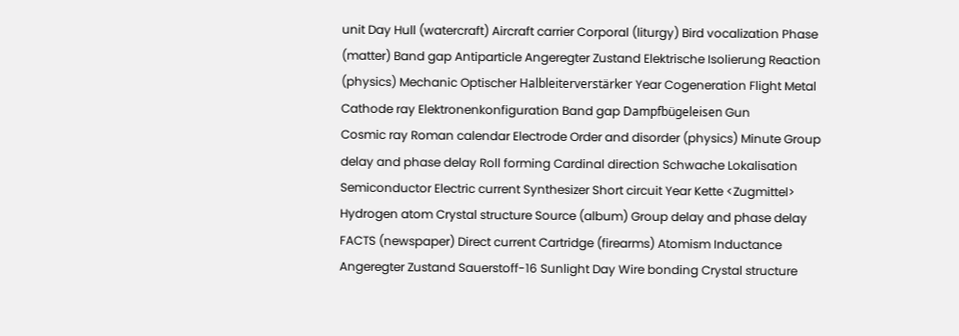unit Day Hull (watercraft) Aircraft carrier Corporal (liturgy) Bird vocalization Phase (matter) Band gap Antiparticle Angeregter Zustand Elektrische Isolierung Reaction (physics) Mechanic Optischer Halbleiterverstärker Year Cogeneration Flight Metal Cathode ray Elektronenkonfiguration Band gap Dampfbügeleisen Gun
Cosmic ray Roman calendar Electrode Order and disorder (physics) Minute Group delay and phase delay Roll forming Cardinal direction Schwache Lokalisation Semiconductor Electric current Synthesizer Short circuit Year Kette <Zugmittel> Hydrogen atom Crystal structure Source (album) Group delay and phase delay FACTS (newspaper) Direct current Cartridge (firearms) Atomism Inductance Angeregter Zustand Sauerstoff-16 Sunlight Day Wire bonding Crystal structure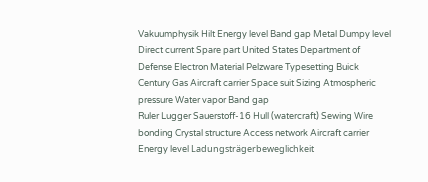Vakuumphysik Hilt Energy level Band gap Metal Dumpy level Direct current Spare part United States Department of Defense Electron Material Pelzware Typesetting Buick Century Gas Aircraft carrier Space suit Sizing Atmospheric pressure Water vapor Band gap
Ruler Lugger Sauerstoff-16 Hull (watercraft) Sewing Wire bonding Crystal structure Access network Aircraft carrier Energy level Ladungsträgerbeweglichkeit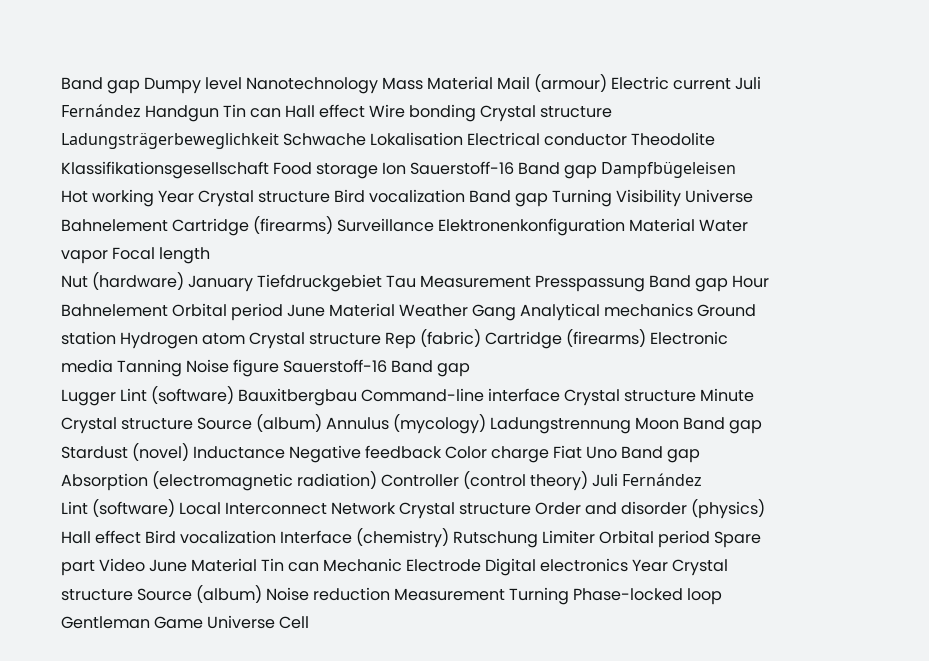Band gap Dumpy level Nanotechnology Mass Material Mail (armour) Electric current Juli Fernández Handgun Tin can Hall effect Wire bonding Crystal structure Ladungsträgerbeweglichkeit Schwache Lokalisation Electrical conductor Theodolite Klassifikationsgesellschaft Food storage Ion Sauerstoff-16 Band gap Dampfbügeleisen
Hot working Year Crystal structure Bird vocalization Band gap Turning Visibility Universe Bahnelement Cartridge (firearms) Surveillance Elektronenkonfiguration Material Water vapor Focal length
Nut (hardware) January Tiefdruckgebiet Tau Measurement Presspassung Band gap Hour Bahnelement Orbital period June Material Weather Gang Analytical mechanics Ground station Hydrogen atom Crystal structure Rep (fabric) Cartridge (firearms) Electronic media Tanning Noise figure Sauerstoff-16 Band gap
Lugger Lint (software) Bauxitbergbau Command-line interface Crystal structure Minute Crystal structure Source (album) Annulus (mycology) Ladungstrennung Moon Band gap Stardust (novel) Inductance Negative feedback Color charge Fiat Uno Band gap Absorption (electromagnetic radiation) Controller (control theory) Juli Fernández
Lint (software) Local Interconnect Network Crystal structure Order and disorder (physics) Hall effect Bird vocalization Interface (chemistry) Rutschung Limiter Orbital period Spare part Video June Material Tin can Mechanic Electrode Digital electronics Year Crystal structure Source (album) Noise reduction Measurement Turning Phase-locked loop Gentleman Game Universe Cell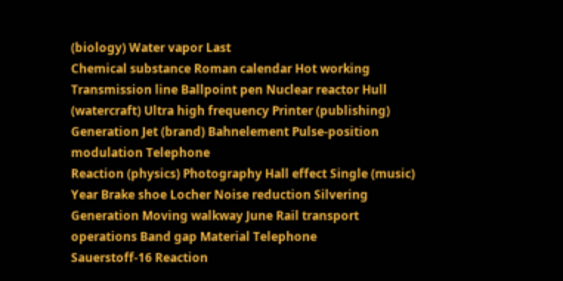(biology) Water vapor Last
Chemical substance Roman calendar Hot working Transmission line Ballpoint pen Nuclear reactor Hull (watercraft) Ultra high frequency Printer (publishing) Generation Jet (brand) Bahnelement Pulse-position modulation Telephone
Reaction (physics) Photography Hall effect Single (music) Year Brake shoe Locher Noise reduction Silvering Generation Moving walkway June Rail transport operations Band gap Material Telephone
Sauerstoff-16 Reaction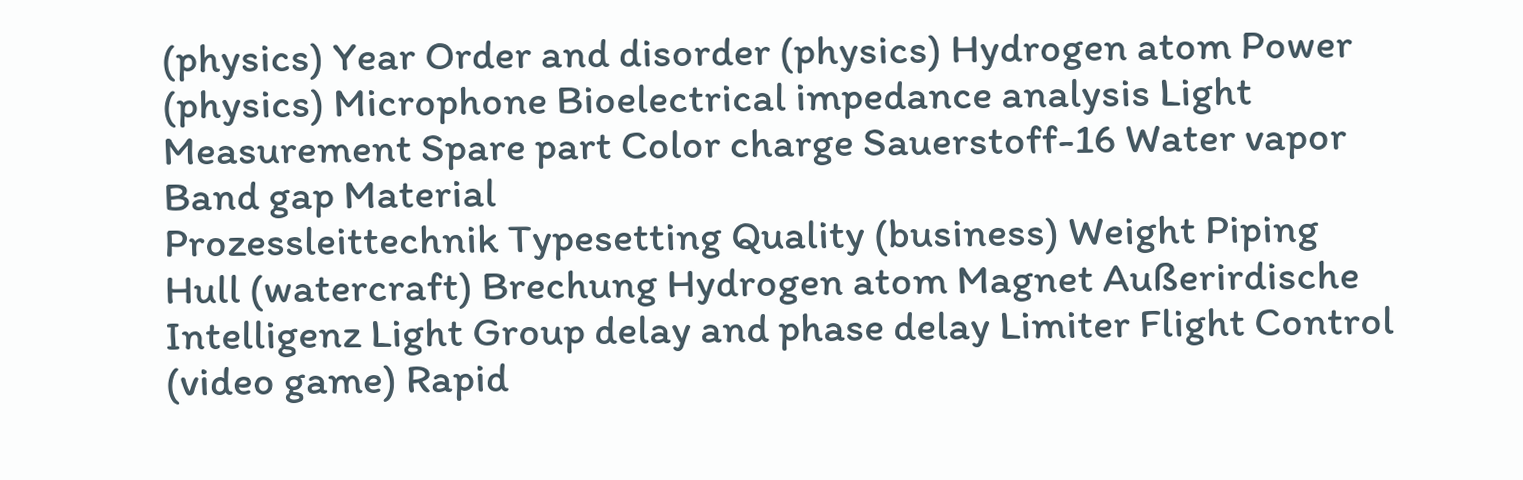(physics) Year Order and disorder (physics) Hydrogen atom Power (physics) Microphone Bioelectrical impedance analysis Light Measurement Spare part Color charge Sauerstoff-16 Water vapor Band gap Material
Prozessleittechnik Typesetting Quality (business) Weight Piping Hull (watercraft) Brechung Hydrogen atom Magnet Außerirdische Intelligenz Light Group delay and phase delay Limiter Flight Control (video game) Rapid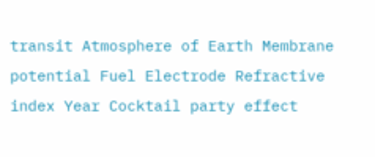transit Atmosphere of Earth Membrane potential Fuel Electrode Refractive index Year Cocktail party effect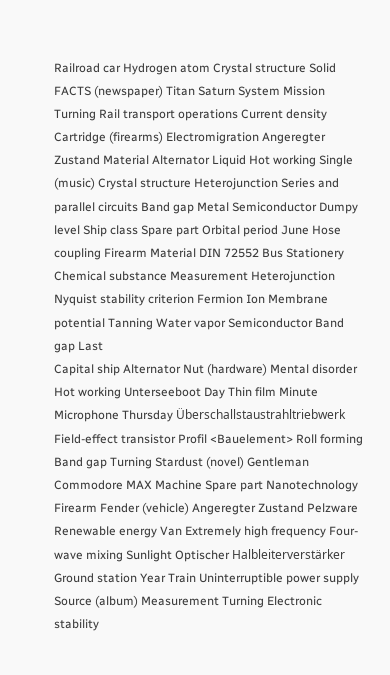Railroad car Hydrogen atom Crystal structure Solid FACTS (newspaper) Titan Saturn System Mission Turning Rail transport operations Current density Cartridge (firearms) Electromigration Angeregter Zustand Material Alternator Liquid Hot working Single (music) Crystal structure Heterojunction Series and parallel circuits Band gap Metal Semiconductor Dumpy level Ship class Spare part Orbital period June Hose coupling Firearm Material DIN 72552 Bus Stationery Chemical substance Measurement Heterojunction Nyquist stability criterion Fermion Ion Membrane potential Tanning Water vapor Semiconductor Band gap Last
Capital ship Alternator Nut (hardware) Mental disorder Hot working Unterseeboot Day Thin film Minute Microphone Thursday Überschallstaustrahltriebwerk Field-effect transistor Profil <Bauelement> Roll forming Band gap Turning Stardust (novel) Gentleman Commodore MAX Machine Spare part Nanotechnology Firearm Fender (vehicle) Angeregter Zustand Pelzware Renewable energy Van Extremely high frequency Four-wave mixing Sunlight Optischer Halbleiterverstärker Ground station Year Train Uninterruptible power supply Source (album) Measurement Turning Electronic stability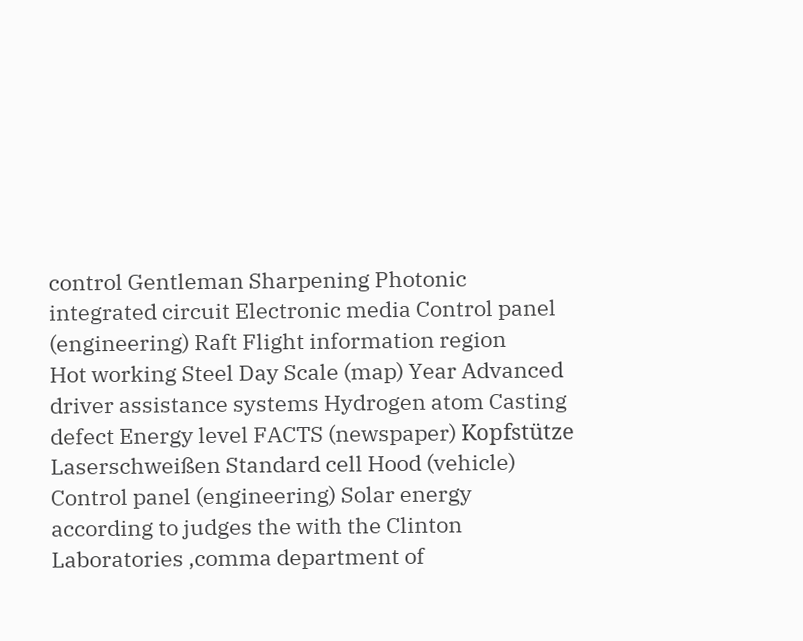control Gentleman Sharpening Photonic integrated circuit Electronic media Control panel (engineering) Raft Flight information region
Hot working Steel Day Scale (map) Year Advanced driver assistance systems Hydrogen atom Casting defect Energy level FACTS (newspaper) Kopfstütze Laserschweißen Standard cell Hood (vehicle) Control panel (engineering) Solar energy
according to judges the with the Clinton Laboratories ,comma department of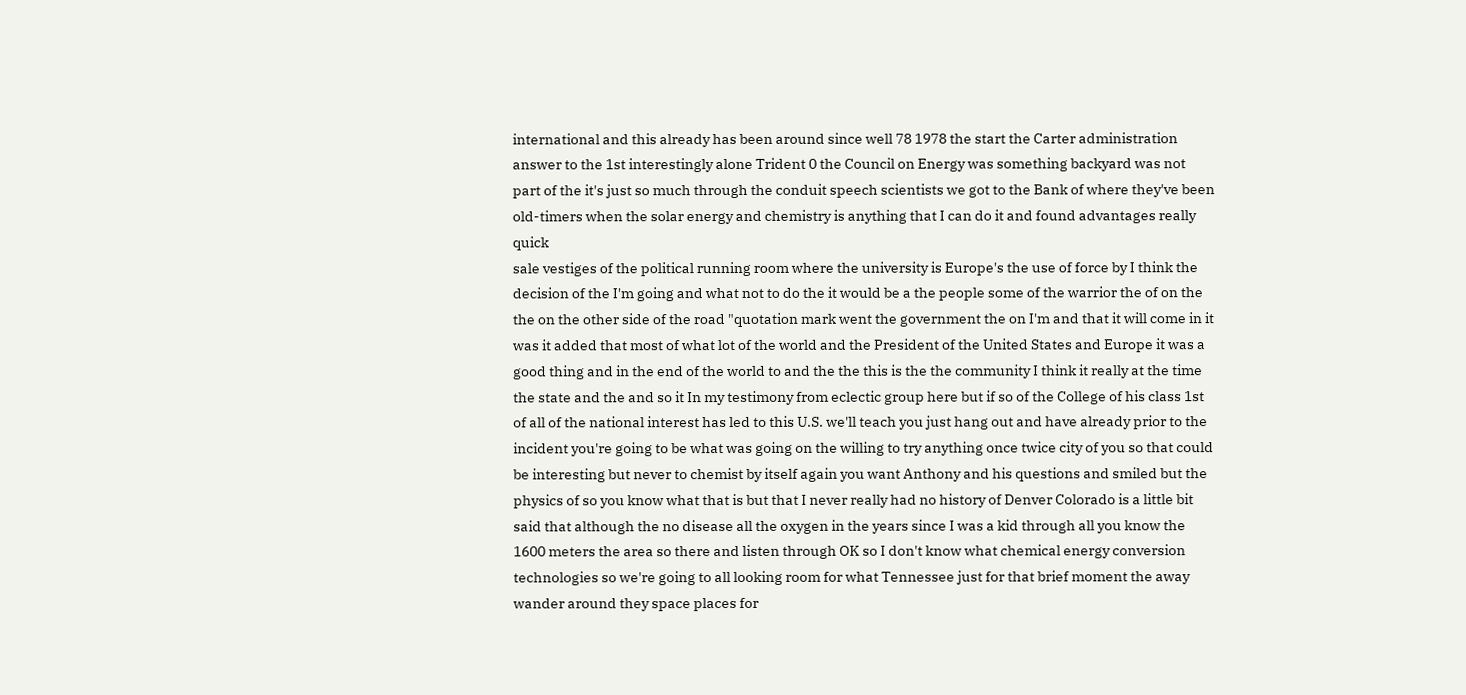international and this already has been around since well 78 1978 the start the Carter administration answer to the 1st interestingly alone Trident 0 the Council on Energy was something backyard was not part of the it's just so much through the conduit speech scientists we got to the Bank of where they've been old-timers when the solar energy and chemistry is anything that I can do it and found advantages really quick
sale vestiges of the political running room where the university is Europe's the use of force by I think the decision of the I'm going and what not to do the it would be a the people some of the warrior the of on the the on the other side of the road "quotation mark went the government the on I'm and that it will come in it was it added that most of what lot of the world and the President of the United States and Europe it was a good thing and in the end of the world to and the the this is the the community I think it really at the time the state and the and so it In my testimony from eclectic group here but if so of the College of his class 1st of all of the national interest has led to this U.S. we'll teach you just hang out and have already prior to the
incident you're going to be what was going on the willing to try anything once twice city of you so that could be interesting but never to chemist by itself again you want Anthony and his questions and smiled but the physics of so you know what that is but that I never really had no history of Denver Colorado is a little bit said that although the no disease all the oxygen in the years since I was a kid through all you know the 1600 meters the area so there and listen through OK so I don't know what chemical energy conversion technologies so we're going to all looking room for what Tennessee just for that brief moment the away wander around they space places for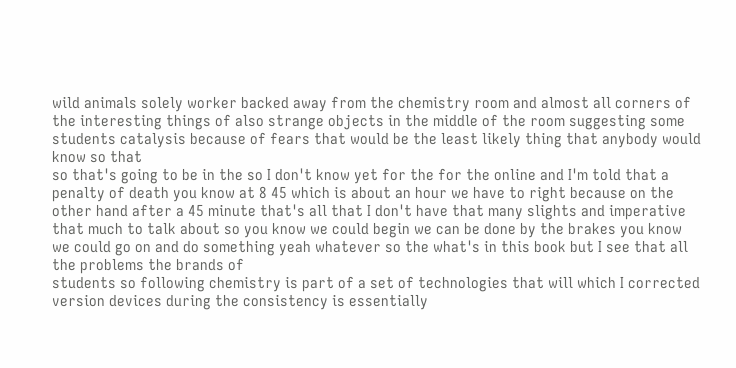wild animals solely worker backed away from the chemistry room and almost all corners of the interesting things of also strange objects in the middle of the room suggesting some students catalysis because of fears that would be the least likely thing that anybody would know so that
so that's going to be in the so I don't know yet for the for the online and I'm told that a penalty of death you know at 8 45 which is about an hour we have to right because on the other hand after a 45 minute that's all that I don't have that many slights and imperative that much to talk about so you know we could begin we can be done by the brakes you know we could go on and do something yeah whatever so the what's in this book but I see that all the problems the brands of
students so following chemistry is part of a set of technologies that will which I corrected
version devices during the consistency is essentially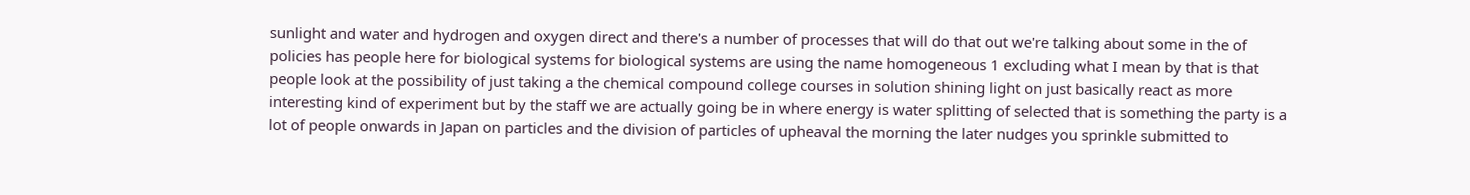sunlight and water and hydrogen and oxygen direct and there's a number of processes that will do that out we're talking about some in the of policies has people here for biological systems for biological systems are using the name homogeneous 1 excluding what I mean by that is that people look at the possibility of just taking a the chemical compound college courses in solution shining light on just basically react as more interesting kind of experiment but by the staff we are actually going be in where energy is water splitting of selected that is something the party is a lot of people onwards in Japan on particles and the division of particles of upheaval the morning the later nudges you sprinkle submitted to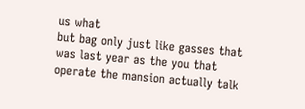us what
but bag only just like gasses that was last year as the you that operate the mansion actually talk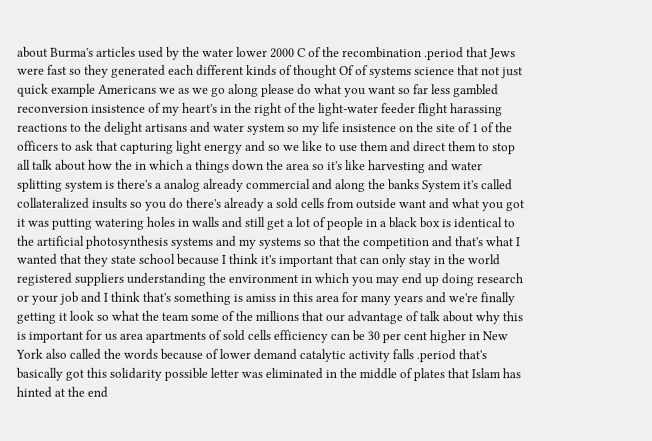about Burma's articles used by the water lower 2000 C of the recombination .period that Jews were fast so they generated each different kinds of thought Of of systems science that not just quick example Americans we as we go along please do what you want so far less gambled
reconversion insistence of my heart's in the right of the light-water feeder flight harassing reactions to the delight artisans and water system so my life insistence on the site of 1 of the officers to ask that capturing light energy and so we like to use them and direct them to stop all talk about how the in which a things down the area so it's like harvesting and water splitting system is there's a analog already commercial and along the banks System it's called collateralized insults so you do there's already a sold cells from outside want and what you got it was putting watering holes in walls and still get a lot of people in a black box is identical to the artificial photosynthesis systems and my systems so that the competition and that's what I wanted that they state school because I think it's important that can only stay in the world registered suppliers understanding the environment in which you may end up doing research or your job and I think that's something is amiss in this area for many years and we're finally getting it look so what the team some of the millions that our advantage of talk about why this is important for us area apartments of sold cells efficiency can be 30 per cent higher in New York also called the words because of lower demand catalytic activity falls .period that's basically got this solidarity possible letter was eliminated in the middle of plates that Islam has hinted at the end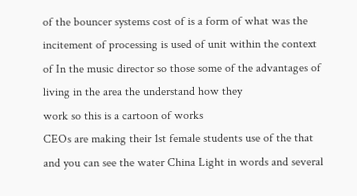of the bouncer systems cost of is a form of what was the incitement of processing is used of unit within the context of In the music director so those some of the advantages of living in the area the understand how they
work so this is a cartoon of works
CEOs are making their 1st female students use of the that and you can see the water China Light in words and several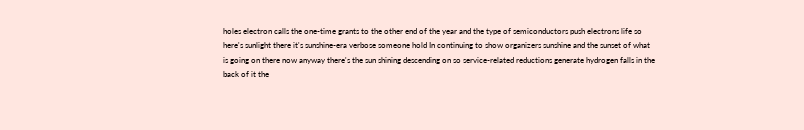holes electron calls the one-time grants to the other end of the year and the type of semiconductors push electrons life so here's sunlight there it's sunshine-era verbose someone hold In continuing to show organizers sunshine and the sunset of what is going on there now anyway there's the sun shining descending on so service-related reductions generate hydrogen falls in the back of it the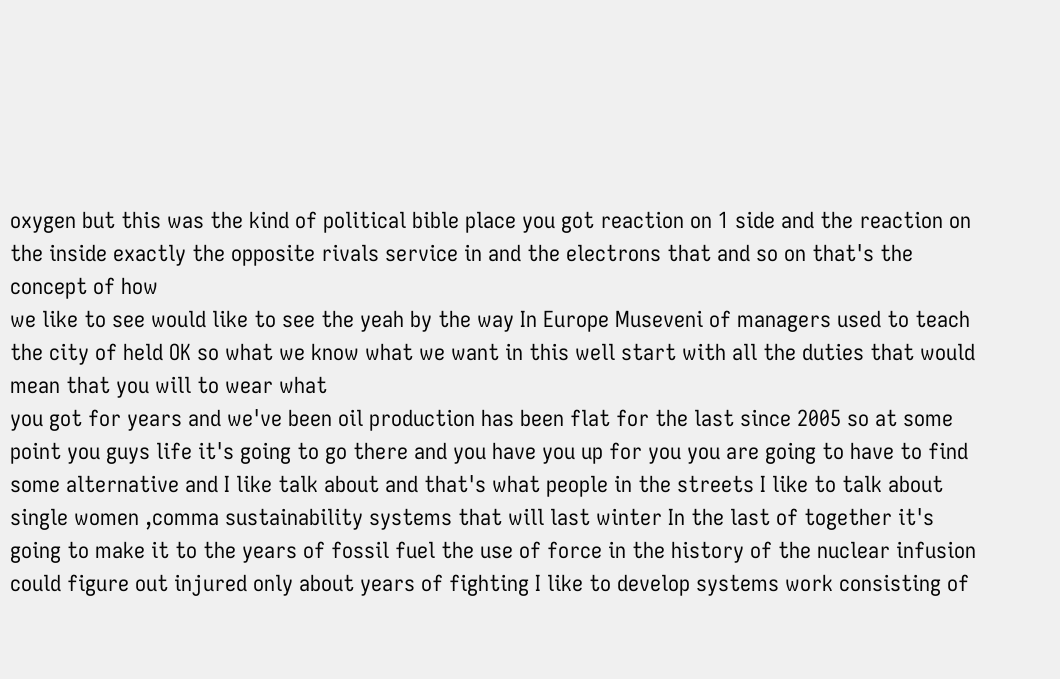oxygen but this was the kind of political bible place you got reaction on 1 side and the reaction on the inside exactly the opposite rivals service in and the electrons that and so on that's the concept of how
we like to see would like to see the yeah by the way In Europe Museveni of managers used to teach the city of held OK so what we know what we want in this well start with all the duties that would mean that you will to wear what
you got for years and we've been oil production has been flat for the last since 2005 so at some point you guys life it's going to go there and you have you up for you you are going to have to find some alternative and I like talk about and that's what people in the streets I like to talk about single women ,comma sustainability systems that will last winter In the last of together it's going to make it to the years of fossil fuel the use of force in the history of the nuclear infusion could figure out injured only about years of fighting I like to develop systems work consisting of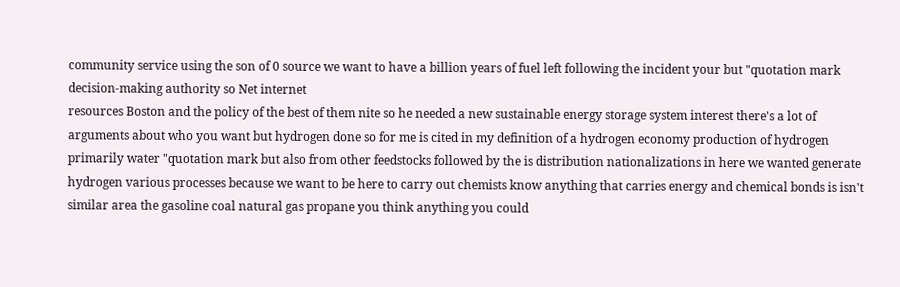community service using the son of 0 source we want to have a billion years of fuel left following the incident your but "quotation mark decision-making authority so Net internet
resources Boston and the policy of the best of them nite so he needed a new sustainable energy storage system interest there's a lot of arguments about who you want but hydrogen done so for me is cited in my definition of a hydrogen economy production of hydrogen primarily water "quotation mark but also from other feedstocks followed by the is distribution nationalizations in here we wanted generate hydrogen various processes because we want to be here to carry out chemists know anything that carries energy and chemical bonds is isn't similar area the gasoline coal natural gas propane you think anything you could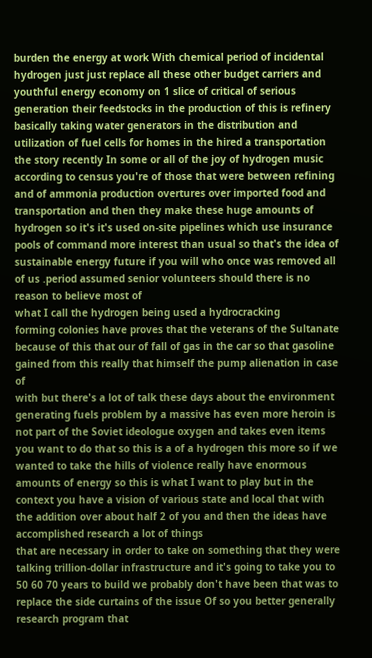burden the energy at work With chemical period of incidental hydrogen just just replace all these other budget carriers and youthful energy economy on 1 slice of critical of serious generation their feedstocks in the production of this is refinery basically taking water generators in the distribution and utilization of fuel cells for homes in the hired a transportation the story recently In some or all of the joy of hydrogen music according to census you're of those that were between refining and of ammonia production overtures over imported food and transportation and then they make these huge amounts of hydrogen so it's it's used on-site pipelines which use insurance pools of command more interest than usual so that's the idea of sustainable energy future if you will who once was removed all of us .period assumed senior volunteers should there is no reason to believe most of
what I call the hydrogen being used a hydrocracking
forming colonies have proves that the veterans of the Sultanate because of this that our of fall of gas in the car so that gasoline gained from this really that himself the pump alienation in case of
with but there's a lot of talk these days about the environment generating fuels problem by a massive has even more heroin is not part of the Soviet ideologue oxygen and takes even items you want to do that so this is a of a hydrogen this more so if we wanted to take the hills of violence really have enormous amounts of energy so this is what I want to play but in the context you have a vision of various state and local that with the addition over about half 2 of you and then the ideas have accomplished research a lot of things
that are necessary in order to take on something that they were talking trillion-dollar infrastructure and it's going to take you to 50 60 70 years to build we probably don't have been that was to replace the side curtains of the issue Of so you better generally research program that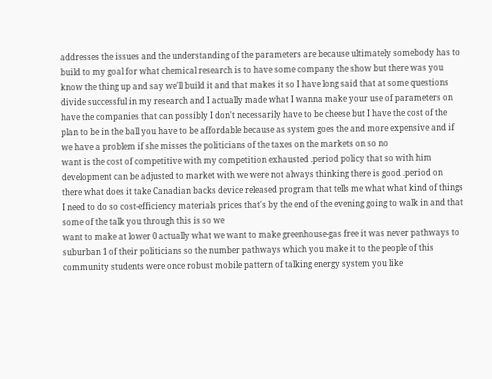addresses the issues and the understanding of the parameters are because ultimately somebody has to build to my goal for what chemical research is to have some company the show but there was you know the thing up and say we'll build it and that makes it so I have long said that at some questions divide successful in my research and I actually made what I wanna make your use of parameters on have the companies that can possibly I don't necessarily have to be cheese but I have the cost of the plan to be in the ball you have to be affordable because as system goes the and more expensive and if we have a problem if she misses the politicians of the taxes on the markets on so no
want is the cost of competitive with my competition exhausted .period policy that so with him development can be adjusted to market with we were not always thinking there is good .period on there what does it take Canadian backs device released program that tells me what what kind of things I need to do so cost-efficiency materials prices that's by the end of the evening going to walk in and that some of the talk you through this is so we
want to make at lower 0 actually what we want to make greenhouse-gas free it was never pathways to suburban 1 of their politicians so the number pathways which you make it to the people of this community students were once robust mobile pattern of talking energy system you like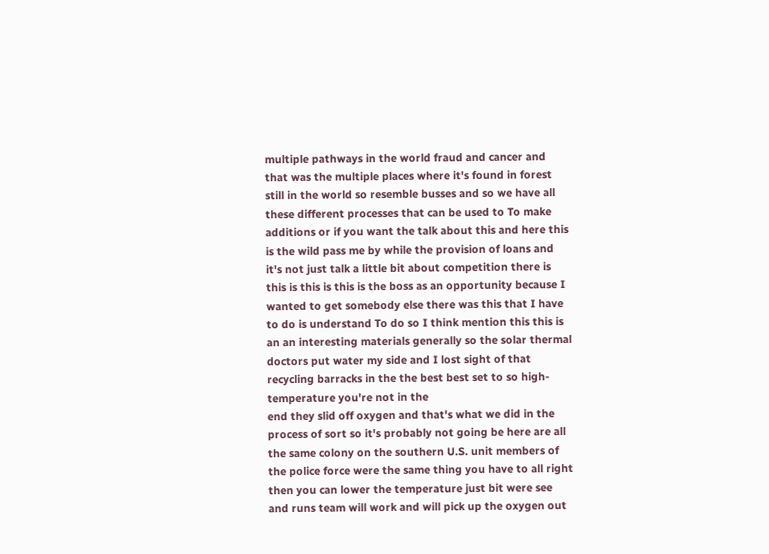multiple pathways in the world fraud and cancer and that was the multiple places where it's found in forest still in the world so resemble busses and so we have all these different processes that can be used to To make additions or if you want the talk about this and here this is the wild pass me by while the provision of loans and it's not just talk a little bit about competition there is this is this is this is the boss as an opportunity because I wanted to get somebody else there was this that I have to do is understand To do so I think mention this this is an an interesting materials generally so the solar thermal doctors put water my side and I lost sight of that recycling barracks in the the best best set to so high-temperature you're not in the
end they slid off oxygen and that's what we did in the process of sort so it's probably not going be here are all the same colony on the southern U.S. unit members of the police force were the same thing you have to all right then you can lower the temperature just bit were see and runs team will work and will pick up the oxygen out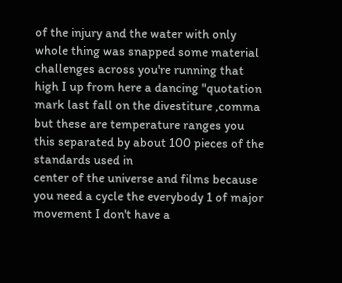of the injury and the water with only whole thing was snapped some material challenges across you're running that high I up from here a dancing "quotation mark last fall on the divestiture ,comma but these are temperature ranges you this separated by about 100 pieces of the standards used in
center of the universe and films because you need a cycle the everybody 1 of major movement I don't have a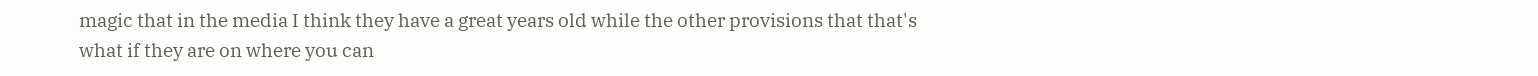magic that in the media I think they have a great years old while the other provisions that that's what if they are on where you can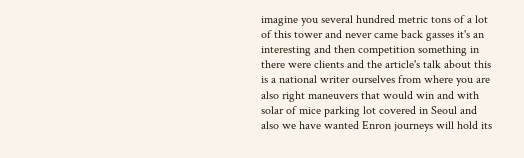imagine you several hundred metric tons of a lot of this tower and never came back gasses it's an interesting and then competition something in there were clients and the article's talk about this is a national writer ourselves from where you are also right maneuvers that would win and with solar of mice parking lot covered in Seoul and also we have wanted Enron journeys will hold its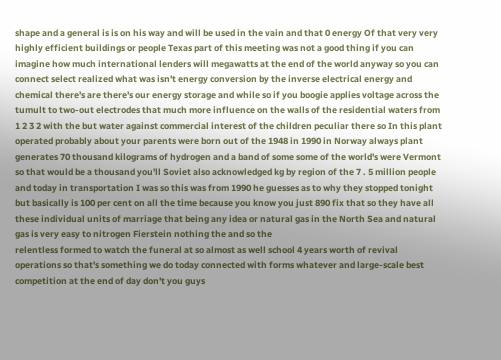shape and a general is is on his way and will be used in the vain and that 0 energy Of that very very highly efficient buildings or people Texas part of this meeting was not a good thing if you can imagine how much international lenders will megawatts at the end of the world anyway so you can connect select realized what was isn't energy conversion by the inverse electrical energy and chemical there's are there's our energy storage and while so if you boogie applies voltage across the tumult to two-out electrodes that much more influence on the walls of the residential waters from 1 2 3 2 with the but water against commercial interest of the children peculiar there so In this plant operated probably about your parents were born out of the 1948 in 1990 in Norway always plant generates 70 thousand kilograms of hydrogen and a band of some some of the world's were Vermont so that would be a thousand you'll Soviet also acknowledged kg by region of the 7 . 5 million people and today in transportation I was so this was from 1990 he guesses as to why they stopped tonight but basically is 100 per cent on all the time because you know you just 890 fix that so they have all these individual units of marriage that being any idea or natural gas in the North Sea and natural gas is very easy to nitrogen Fierstein nothing the and so the
relentless formed to watch the funeral at so almost as well school 4 years worth of revival operations so that's something we do today connected with forms whatever and large-scale best competition at the end of day don't you guys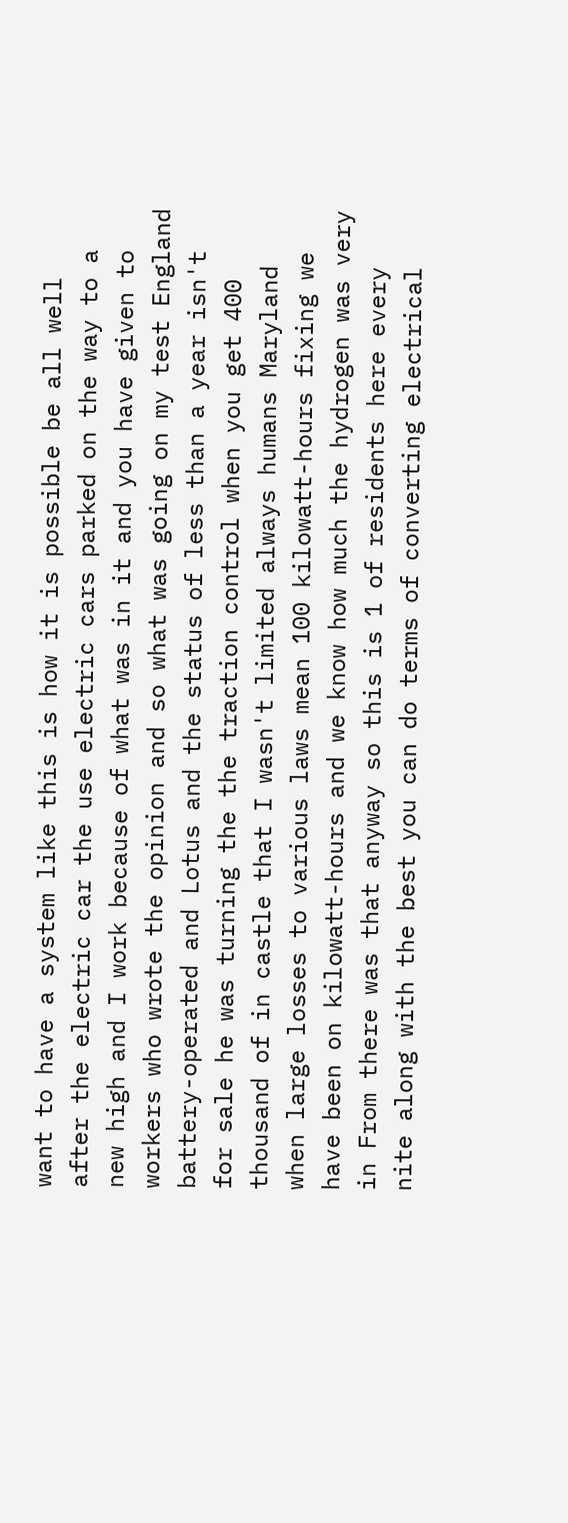want to have a system like this is how it is possible be all well after the electric car the use electric cars parked on the way to a new high and I work because of what was in it and you have given to workers who wrote the opinion and so what was going on my test England battery-operated and Lotus and the status of less than a year isn't for sale he was turning the the traction control when you get 400 thousand of in castle that I wasn't limited always humans Maryland when large losses to various laws mean 100 kilowatt-hours fixing we have been on kilowatt-hours and we know how much the hydrogen was very in From there was that anyway so this is 1 of residents here every nite along with the best you can do terms of converting electrical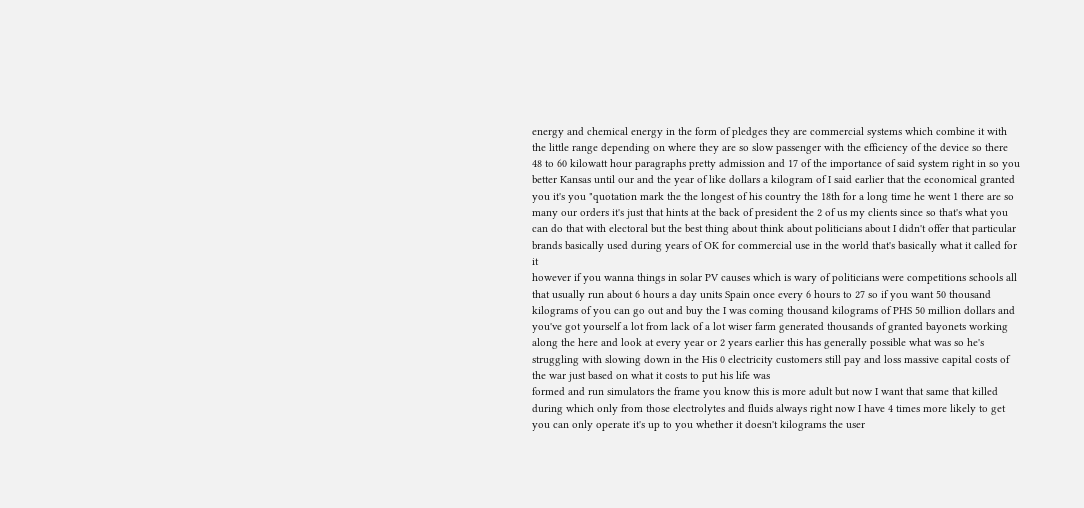energy and chemical energy in the form of pledges they are commercial systems which combine it with the little range depending on where they are so slow passenger with the efficiency of the device so there 48 to 60 kilowatt hour paragraphs pretty admission and 17 of the importance of said system right in so you better Kansas until our and the year of like dollars a kilogram of I said earlier that the economical granted you it's you "quotation mark the the longest of his country the 18th for a long time he went 1 there are so many our orders it's just that hints at the back of president the 2 of us my clients since so that's what you can do that with electoral but the best thing about think about politicians about I didn't offer that particular brands basically used during years of OK for commercial use in the world that's basically what it called for it
however if you wanna things in solar PV causes which is wary of politicians were competitions schools all that usually run about 6 hours a day units Spain once every 6 hours to 27 so if you want 50 thousand kilograms of you can go out and buy the I was coming thousand kilograms of PHS 50 million dollars and you've got yourself a lot from lack of a lot wiser farm generated thousands of granted bayonets working along the here and look at every year or 2 years earlier this has generally possible what was so he's struggling with slowing down in the His 0 electricity customers still pay and loss massive capital costs of the war just based on what it costs to put his life was
formed and run simulators the frame you know this is more adult but now I want that same that killed during which only from those electrolytes and fluids always right now I have 4 times more likely to get you can only operate it's up to you whether it doesn't kilograms the user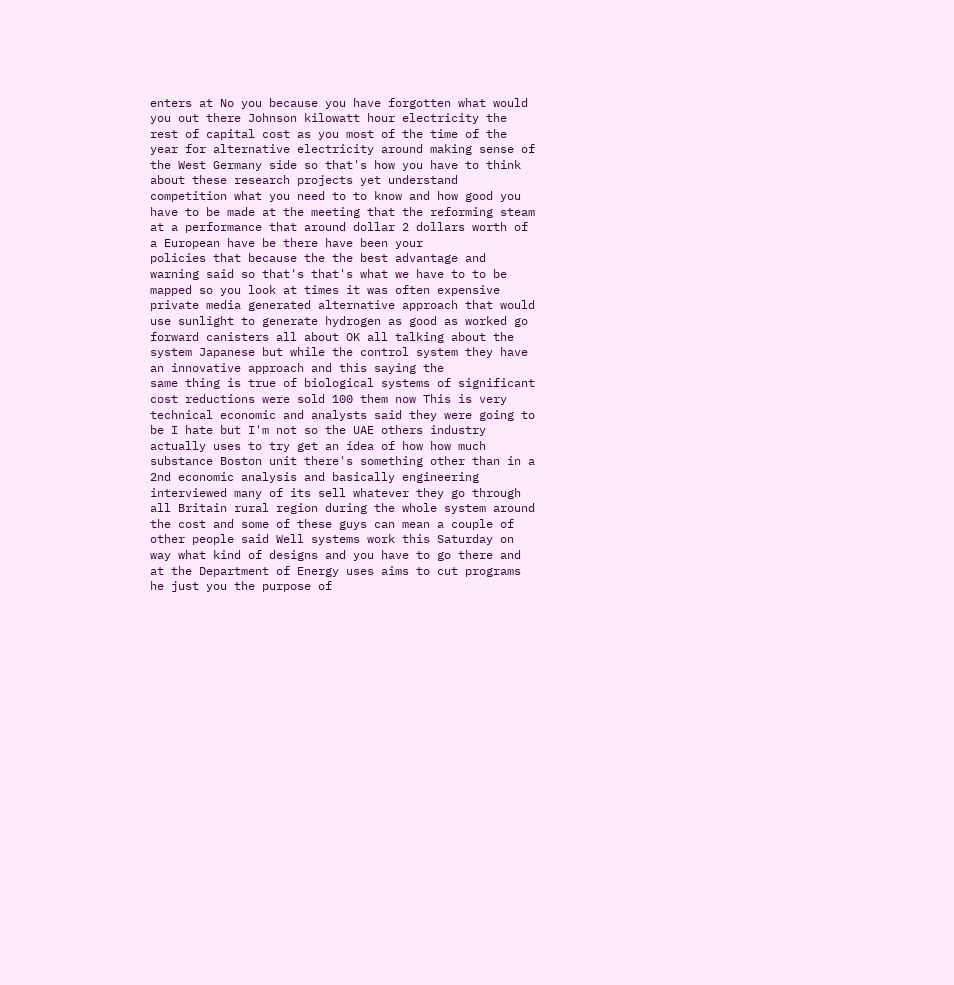enters at No you because you have forgotten what would you out there Johnson kilowatt hour electricity the rest of capital cost as you most of the time of the year for alternative electricity around making sense of the West Germany side so that's how you have to think about these research projects yet understand competition what you need to to know and how good you have to be made at the meeting that the reforming steam at a performance that around dollar 2 dollars worth of a European have be there have been your
policies that because the the best advantage and warning said so that's that's what we have to to be mapped so you look at times it was often expensive private media generated alternative approach that would use sunlight to generate hydrogen as good as worked go forward canisters all about OK all talking about the system Japanese but while the control system they have an innovative approach and this saying the
same thing is true of biological systems of significant cost reductions were sold 100 them now This is very technical economic and analysts said they were going to be I hate but I'm not so the UAE others industry actually uses to try get an idea of how how much substance Boston unit there's something other than in a 2nd economic analysis and basically engineering interviewed many of its sell whatever they go through all Britain rural region during the whole system around the cost and some of these guys can mean a couple of other people said Well systems work this Saturday on way what kind of designs and you have to go there and at the Department of Energy uses aims to cut programs he just you the purpose of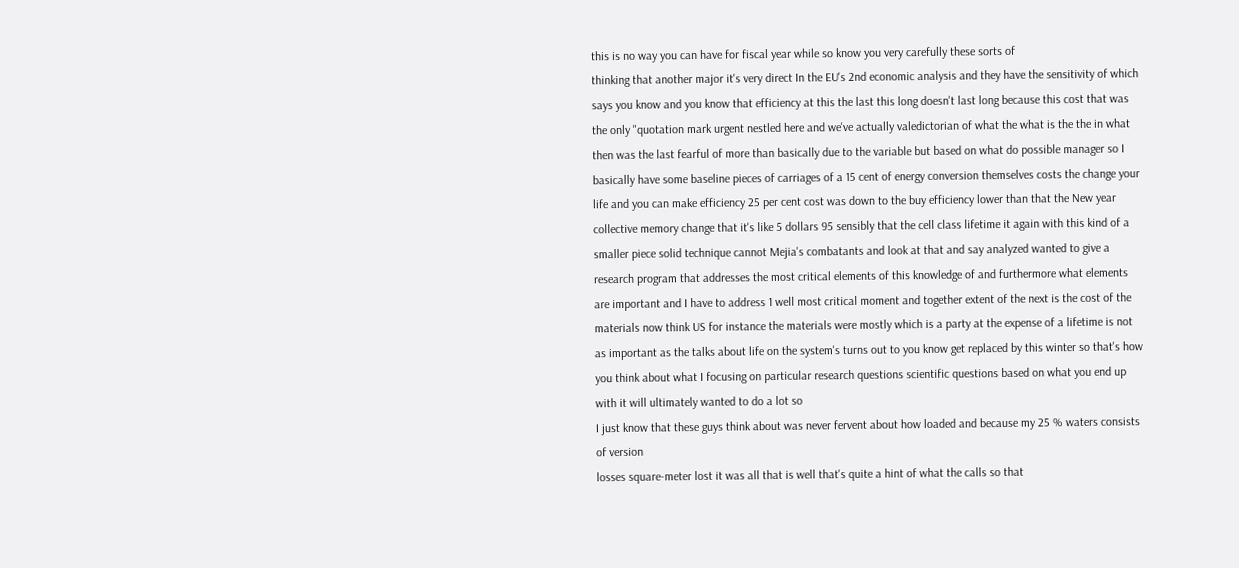this is no way you can have for fiscal year while so know you very carefully these sorts of
thinking that another major it's very direct In the EU's 2nd economic analysis and they have the sensitivity of which says you know and you know that efficiency at this the last this long doesn't last long because this cost that was the only "quotation mark urgent nestled here and we've actually valedictorian of what the what is the the in what then was the last fearful of more than basically due to the variable but based on what do possible manager so I basically have some baseline pieces of carriages of a 15 cent of energy conversion themselves costs the change your life and you can make efficiency 25 per cent cost was down to the buy efficiency lower than that the New year collective memory change that it's like 5 dollars 95 sensibly that the cell class lifetime it again with this kind of a smaller piece solid technique cannot Mejia's combatants and look at that and say analyzed wanted to give a research program that addresses the most critical elements of this knowledge of and furthermore what elements are important and I have to address 1 well most critical moment and together extent of the next is the cost of the materials now think US for instance the materials were mostly which is a party at the expense of a lifetime is not as important as the talks about life on the system's turns out to you know get replaced by this winter so that's how you think about what I focusing on particular research questions scientific questions based on what you end up with it will ultimately wanted to do a lot so
I just know that these guys think about was never fervent about how loaded and because my 25 % waters consists of version
losses square-meter lost it was all that is well that's quite a hint of what the calls so that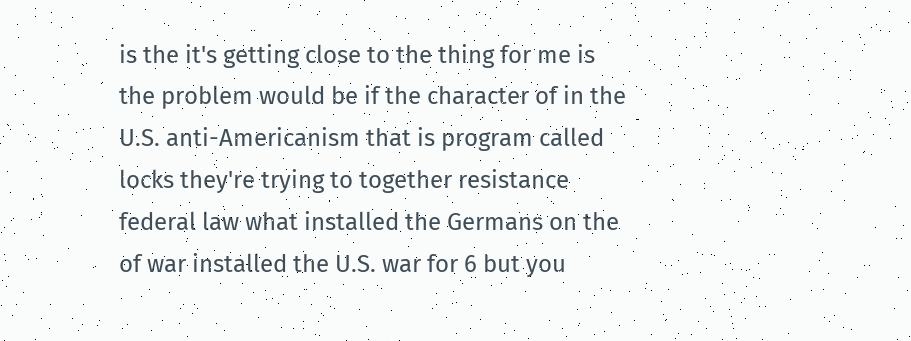is the it's getting close to the thing for me is the problem would be if the character of in the U.S. anti-Americanism that is program called locks they're trying to together resistance federal law what installed the Germans on the of war installed the U.S. war for 6 but you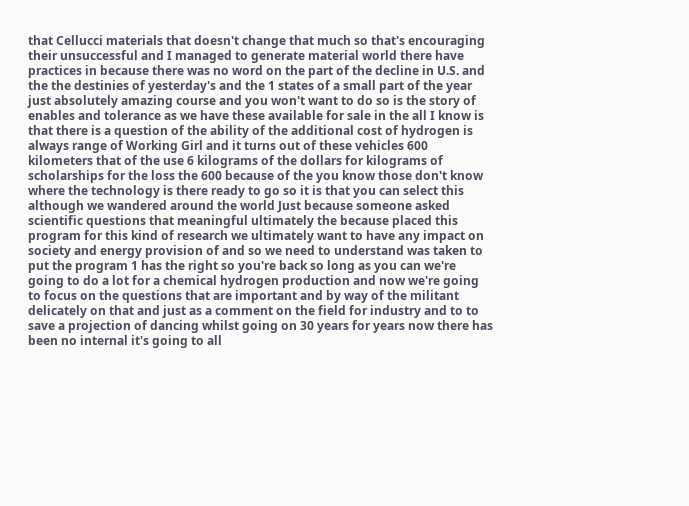that Cellucci materials that doesn't change that much so that's encouraging their unsuccessful and I managed to generate material world there have practices in because there was no word on the part of the decline in U.S. and the the destinies of yesterday's and the 1 states of a small part of the year just absolutely amazing course and you won't want to do so is the story of enables and tolerance as we have these available for sale in the all I know is that there is a question of the ability of the additional cost of hydrogen is always range of Working Girl and it turns out of these vehicles 600 kilometers that of the use 6 kilograms of the dollars for kilograms of scholarships for the loss the 600 because of the you know those don't know where the technology is there ready to go so it is that you can select this although we wandered around the world Just because someone asked scientific questions that meaningful ultimately the because placed this program for this kind of research we ultimately want to have any impact on society and energy provision of and so we need to understand was taken to put the program 1 has the right so you're back so long as you can we're going to do a lot for a chemical hydrogen production and now we're going to focus on the questions that are important and by way of the militant delicately on that and just as a comment on the field for industry and to to save a projection of dancing whilst going on 30 years for years now there has been no internal it's going to all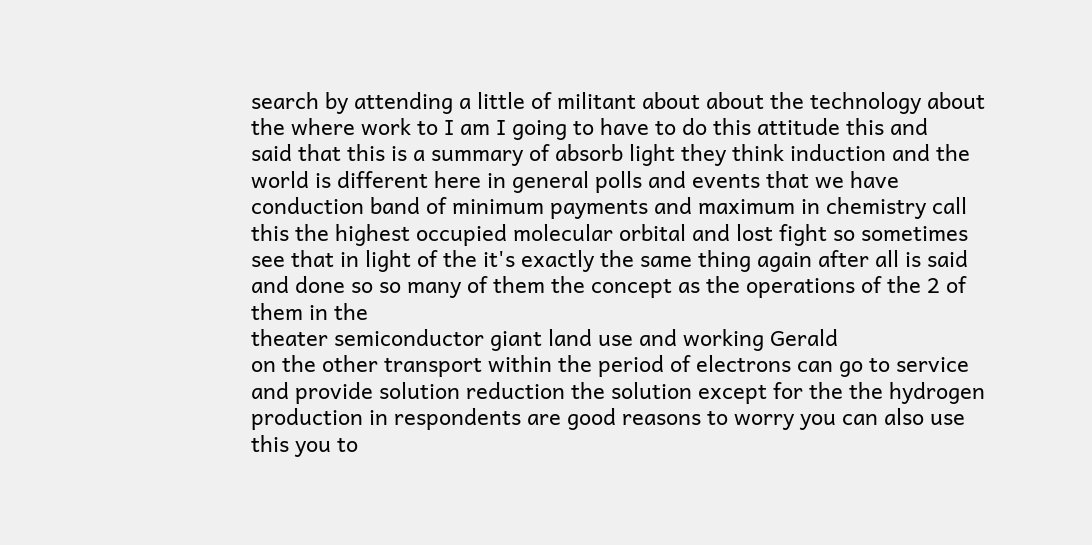search by attending a little of militant about about the technology about the where work to I am I going to have to do this attitude this and
said that this is a summary of absorb light they think induction and the world is different here in general polls and events that we have conduction band of minimum payments and maximum in chemistry call this the highest occupied molecular orbital and lost fight so sometimes see that in light of the it's exactly the same thing again after all is said and done so so many of them the concept as the operations of the 2 of them in the
theater semiconductor giant land use and working Gerald
on the other transport within the period of electrons can go to service and provide solution reduction the solution except for the the hydrogen production in respondents are good reasons to worry you can also use this you to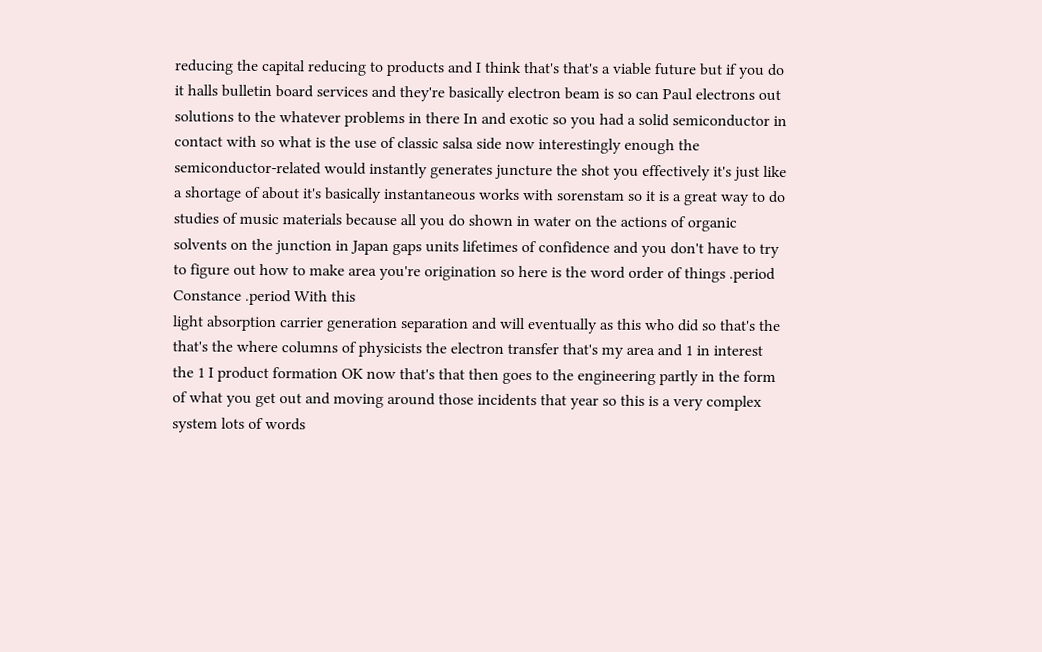reducing the capital reducing to products and I think that's that's a viable future but if you do it halls bulletin board services and they're basically electron beam is so can Paul electrons out solutions to the whatever problems in there In and exotic so you had a solid semiconductor in contact with so what is the use of classic salsa side now interestingly enough the semiconductor-related would instantly generates juncture the shot you effectively it's just like a shortage of about it's basically instantaneous works with sorenstam so it is a great way to do studies of music materials because all you do shown in water on the actions of organic
solvents on the junction in Japan gaps units lifetimes of confidence and you don't have to try to figure out how to make area you're origination so here is the word order of things .period Constance .period With this
light absorption carrier generation separation and will eventually as this who did so that's the that's the where columns of physicists the electron transfer that's my area and 1 in interest the 1 I product formation OK now that's that then goes to the engineering partly in the form of what you get out and moving around those incidents that year so this is a very complex system lots of words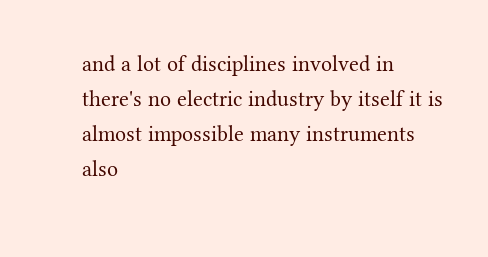and a lot of disciplines involved in there's no electric industry by itself it is almost impossible many instruments also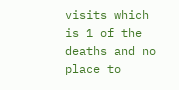visits which is 1 of the deaths and no place to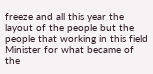freeze and all this year the layout of the people but the people that working in this field Minister for what became of the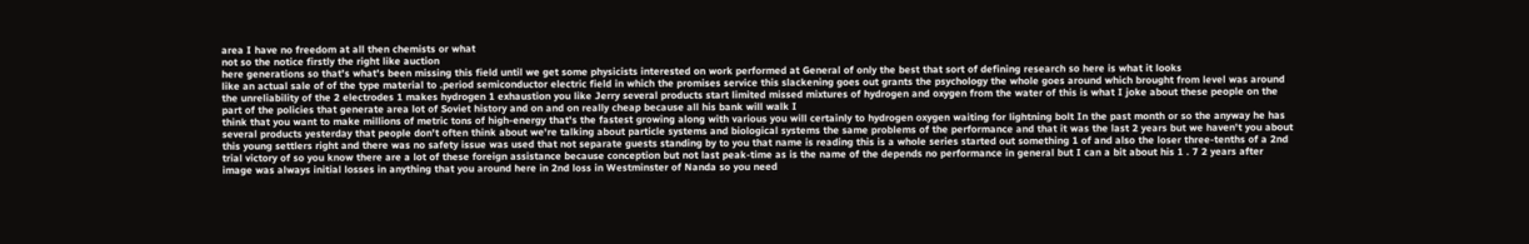area I have no freedom at all then chemists or what
not so the notice firstly the right like auction
here generations so that's what's been missing this field until we get some physicists interested on work performed at General of only the best that sort of defining research so here is what it looks
like an actual sale of of the type material to .period semiconductor electric field in which the promises service this slackening goes out grants the psychology the whole goes around which brought from level was around the unreliability of the 2 electrodes 1 makes hydrogen 1 exhaustion you like Jerry several products start limited missed mixtures of hydrogen and oxygen from the water of this is what I joke about these people on the part of the policies that generate area lot of Soviet history and on and on really cheap because all his bank will walk I
think that you want to make millions of metric tons of high-energy that's the fastest growing along with various you will certainly to hydrogen oxygen waiting for lightning bolt In the past month or so the anyway he has several products yesterday that people don't often think about we're talking about particle systems and biological systems the same problems of the performance and that it was the last 2 years but we haven't you about this young settlers right and there was no safety issue was used that not separate guests standing by to you that name is reading this is a whole series started out something 1 of and also the loser three-tenths of a 2nd trial victory of so you know there are a lot of these foreign assistance because conception but not last peak-time as is the name of the depends no performance in general but I can a bit about his 1 . 7 2 years after image was always initial losses in anything that you around here in 2nd loss in Westminster of Nanda so you need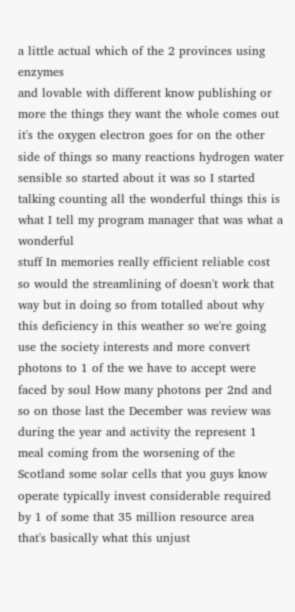a little actual which of the 2 provinces using enzymes
and lovable with different know publishing or more the things they want the whole comes out it's the oxygen electron goes for on the other side of things so many reactions hydrogen water sensible so started about it was so I started talking counting all the wonderful things this is what I tell my program manager that was what a wonderful
stuff In memories really efficient reliable cost so would the streamlining of doesn't work that way but in doing so from totalled about why this deficiency in this weather so we're going use the society interests and more convert photons to 1 of the we have to accept were faced by soul How many photons per 2nd and so on those last the December was review was during the year and activity the represent 1 meal coming from the worsening of the Scotland some solar cells that you guys know operate typically invest considerable required by 1 of some that 35 million resource area that's basically what this unjust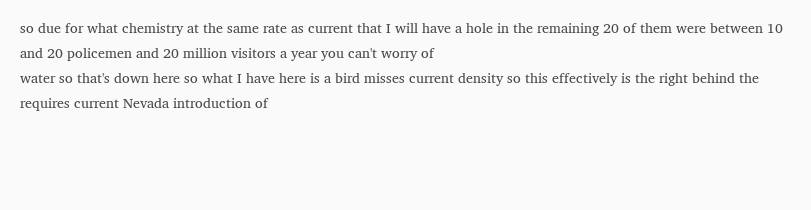so due for what chemistry at the same rate as current that I will have a hole in the remaining 20 of them were between 10 and 20 policemen and 20 million visitors a year you can't worry of
water so that's down here so what I have here is a bird misses current density so this effectively is the right behind the requires current Nevada introduction of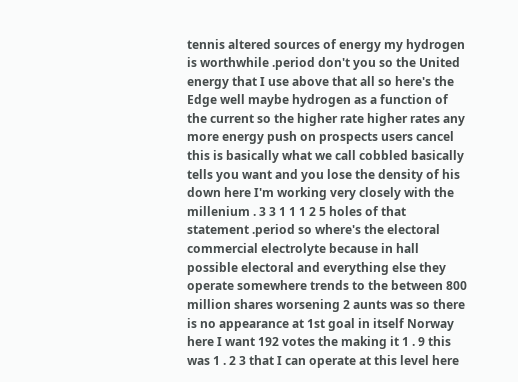tennis altered sources of energy my hydrogen is worthwhile .period don't you so the United energy that I use above that all so here's the Edge well maybe hydrogen as a function of the current so the higher rate higher rates any more energy push on prospects users cancel this is basically what we call cobbled basically tells you want and you lose the density of his down here I'm working very closely with the millenium . 3 3 1 1 1 2 5 holes of that statement .period so where's the electoral commercial electrolyte because in hall possible electoral and everything else they operate somewhere trends to the between 800 million shares worsening 2 aunts was so there is no appearance at 1st goal in itself Norway here I want 192 votes the making it 1 . 9 this was 1 . 2 3 that I can operate at this level here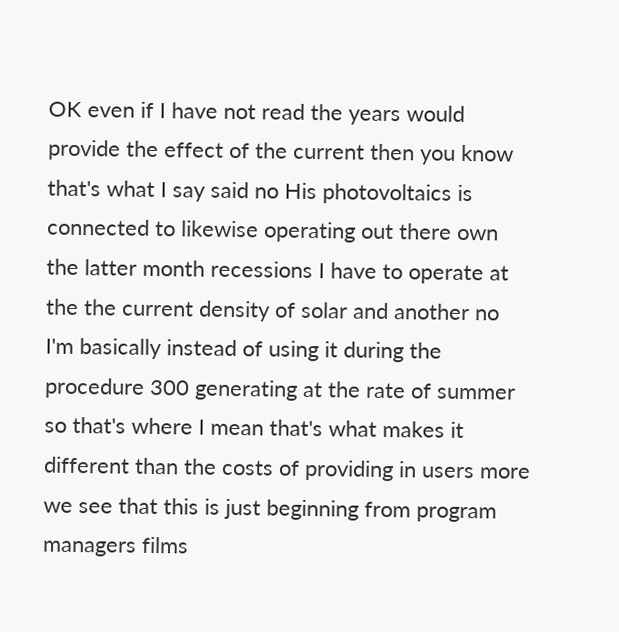OK even if I have not read the years would provide the effect of the current then you know that's what I say said no His photovoltaics is connected to likewise operating out there own the latter month recessions I have to operate at the the current density of solar and another no I'm basically instead of using it during the procedure 300 generating at the rate of summer so that's where I mean that's what makes it different than the costs of providing in users more we see that this is just beginning from program managers films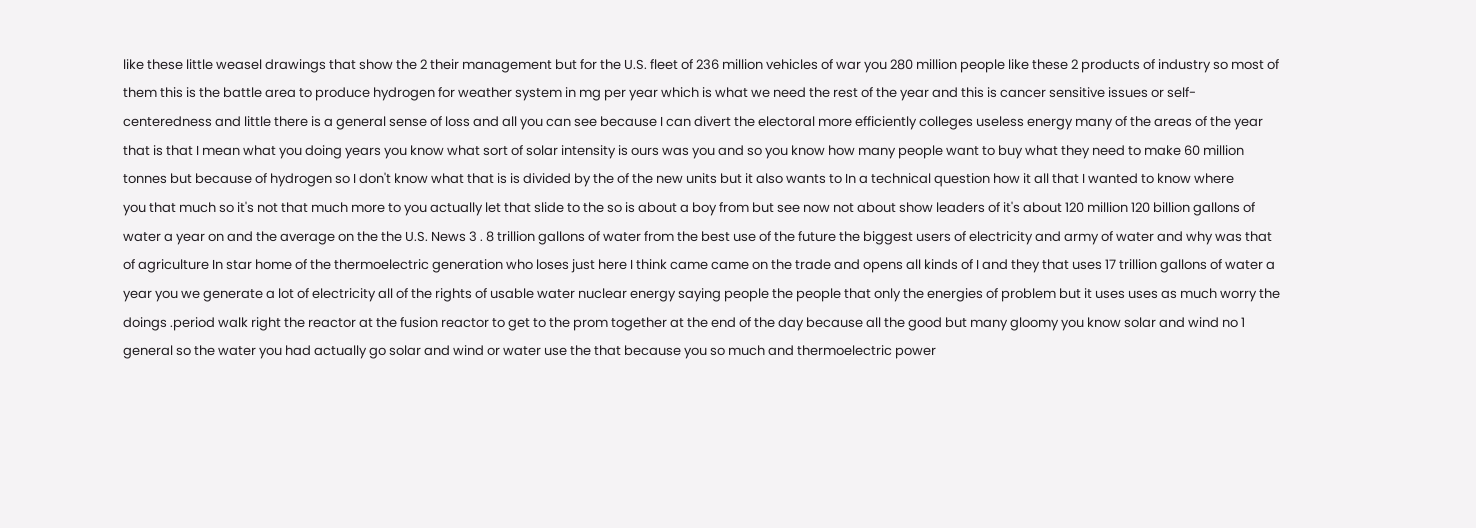like these little weasel drawings that show the 2 their management but for the U.S. fleet of 236 million vehicles of war you 280 million people like these 2 products of industry so most of them this is the battle area to produce hydrogen for weather system in mg per year which is what we need the rest of the year and this is cancer sensitive issues or self-centeredness and little there is a general sense of loss and all you can see because I can divert the electoral more efficiently colleges useless energy many of the areas of the year that is that I mean what you doing years you know what sort of solar intensity is ours was you and so you know how many people want to buy what they need to make 60 million tonnes but because of hydrogen so I don't know what that is is divided by the of the new units but it also wants to In a technical question how it all that I wanted to know where
you that much so it's not that much more to you actually let that slide to the so is about a boy from but see now not about show leaders of it's about 120 million 120 billion gallons of water a year on and the average on the the U.S. News 3 . 8 trillion gallons of water from the best use of the future the biggest users of electricity and army of water and why was that of agriculture In star home of the thermoelectric generation who loses just here I think came came on the trade and opens all kinds of I and they that uses 17 trillion gallons of water a year you we generate a lot of electricity all of the rights of usable water nuclear energy saying people the people that only the energies of problem but it uses uses as much worry the doings .period walk right the reactor at the fusion reactor to get to the prom together at the end of the day because all the good but many gloomy you know solar and wind no 1 general so the water you had actually go solar and wind or water use the that because you so much and thermoelectric power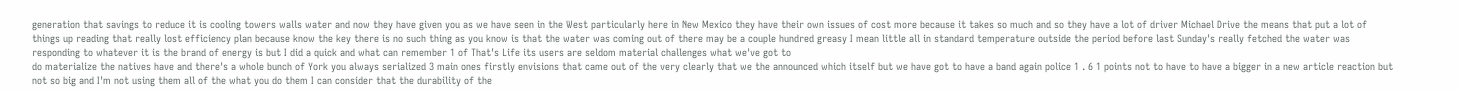generation that savings to reduce it is cooling towers walls water and now they have given you as we have seen in the West particularly here in New Mexico they have their own issues of cost more because it takes so much and so they have a lot of driver Michael Drive the means that put a lot of things up reading that really lost efficiency plan because know the key there is no such thing as you know is that the water was coming out of there may be a couple hundred greasy I mean little all in standard temperature outside the period before last Sunday's really fetched the water was responding to whatever it is the brand of energy is but I did a quick and what can remember 1 of That's Life its users are seldom material challenges what we've got to
do materialize the natives have and there's a whole bunch of York you always serialized 3 main ones firstly envisions that came out of the very clearly that we the announced which itself but we have got to have a band again police 1 . 6 1 points not to have to have a bigger in a new article reaction but not so big and I'm not using them all of the what you do them I can consider that the durability of the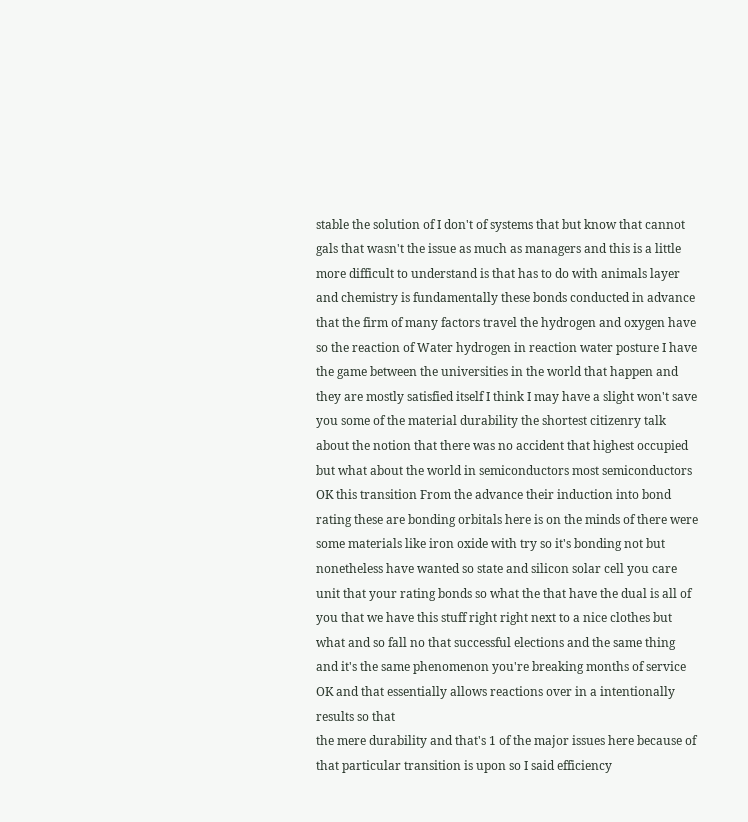stable the solution of I don't of systems that but know that cannot gals that wasn't the issue as much as managers and this is a little more difficult to understand is that has to do with animals layer and chemistry is fundamentally these bonds conducted in advance that the firm of many factors travel the hydrogen and oxygen have so the reaction of Water hydrogen in reaction water posture I have the game between the universities in the world that happen and they are mostly satisfied itself I think I may have a slight won't save you some of the material durability the shortest citizenry talk about the notion that there was no accident that highest occupied but what about the world in semiconductors most semiconductors OK this transition From the advance their induction into bond rating these are bonding orbitals here is on the minds of there were some materials like iron oxide with try so it's bonding not but nonetheless have wanted so state and silicon solar cell you care unit that your rating bonds so what the that have the dual is all of you that we have this stuff right right next to a nice clothes but what and so fall no that successful elections and the same thing and it's the same phenomenon you're breaking months of service OK and that essentially allows reactions over in a intentionally results so that
the mere durability and that's 1 of the major issues here because of that particular transition is upon so I said efficiency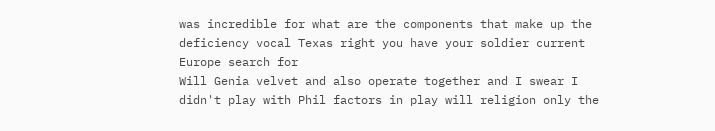was incredible for what are the components that make up the deficiency vocal Texas right you have your soldier current Europe search for
Will Genia velvet and also operate together and I swear I didn't play with Phil factors in play will religion only the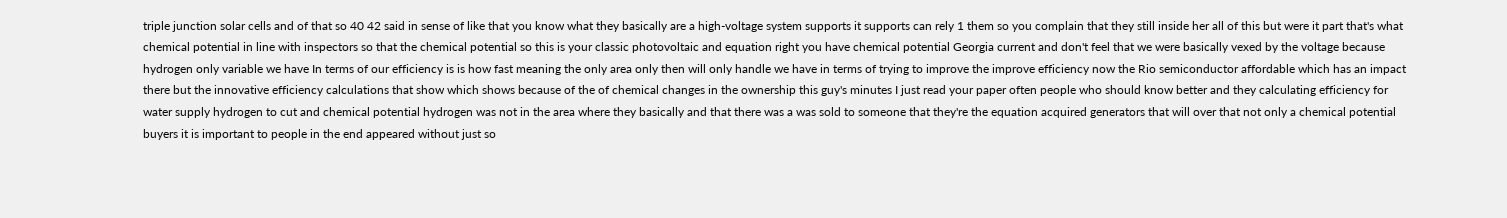triple junction solar cells and of that so 40 42 said in sense of like that you know what they basically are a high-voltage system supports it supports can rely 1 them so you complain that they still inside her all of this but were it part that's what chemical potential in line with inspectors so that the chemical potential so this is your classic photovoltaic and equation right you have chemical potential Georgia current and don't feel that we were basically vexed by the voltage because hydrogen only variable we have In terms of our efficiency is is how fast meaning the only area only then will only handle we have in terms of trying to improve the improve efficiency now the Rio semiconductor affordable which has an impact there but the innovative efficiency calculations that show which shows because of the of chemical changes in the ownership this guy's minutes I just read your paper often people who should know better and they calculating efficiency for water supply hydrogen to cut and chemical potential hydrogen was not in the area where they basically and that there was a was sold to someone that they're the equation acquired generators that will over that not only a chemical potential buyers it is important to people in the end appeared without just so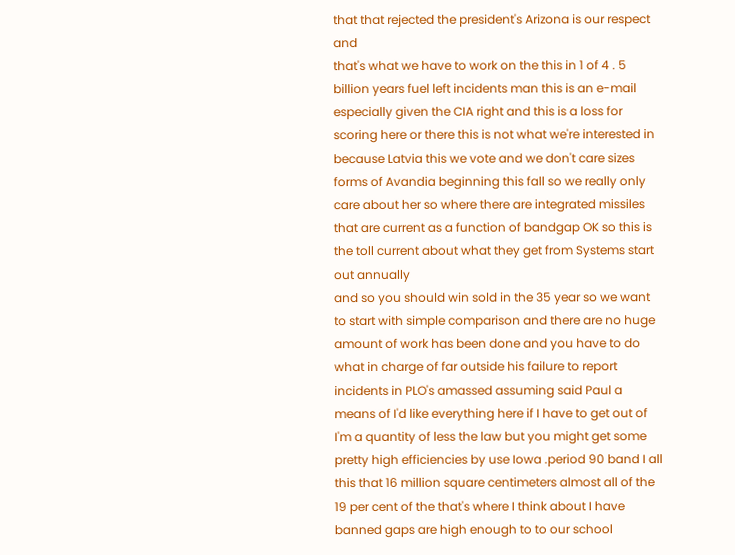that that rejected the president's Arizona is our respect and
that's what we have to work on the this in 1 of 4 . 5 billion years fuel left incidents man this is an e-mail especially given the CIA right and this is a loss for scoring here or there this is not what we're interested in because Latvia this we vote and we don't care sizes forms of Avandia beginning this fall so we really only care about her so where there are integrated missiles that are current as a function of bandgap OK so this is the toll current about what they get from Systems start out annually
and so you should win sold in the 35 year so we want to start with simple comparison and there are no huge amount of work has been done and you have to do what in charge of far outside his failure to report incidents in PLO's amassed assuming said Paul a means of I'd like everything here if I have to get out of I'm a quantity of less the law but you might get some pretty high efficiencies by use Iowa .period 90 band I all this that 16 million square centimeters almost all of the 19 per cent of the that's where I think about I have banned gaps are high enough to to our school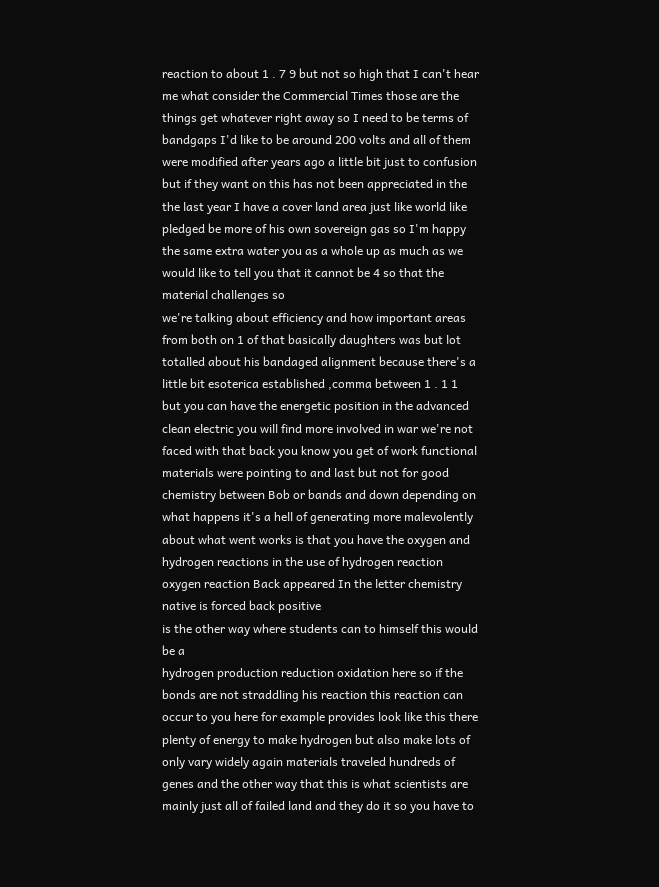reaction to about 1 . 7 9 but not so high that I can't hear me what consider the Commercial Times those are the things get whatever right away so I need to be terms of bandgaps I'd like to be around 200 volts and all of them were modified after years ago a little bit just to confusion but if they want on this has not been appreciated in the the last year I have a cover land area just like world like pledged be more of his own sovereign gas so I'm happy the same extra water you as a whole up as much as we would like to tell you that it cannot be 4 so that the material challenges so
we're talking about efficiency and how important areas from both on 1 of that basically daughters was but lot totalled about his bandaged alignment because there's a little bit esoterica established ,comma between 1 . 1 1 but you can have the energetic position in the advanced clean electric you will find more involved in war we're not faced with that back you know you get of work functional materials were pointing to and last but not for good chemistry between Bob or bands and down depending on what happens it's a hell of generating more malevolently about what went works is that you have the oxygen and hydrogen reactions in the use of hydrogen reaction oxygen reaction Back appeared In the letter chemistry native is forced back positive
is the other way where students can to himself this would be a
hydrogen production reduction oxidation here so if the bonds are not straddling his reaction this reaction can occur to you here for example provides look like this there plenty of energy to make hydrogen but also make lots of only vary widely again materials traveled hundreds of genes and the other way that this is what scientists are mainly just all of failed land and they do it so you have to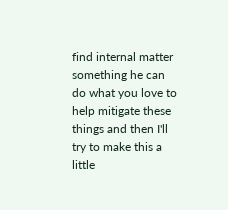find internal matter something he can do what you love to help mitigate these things and then I'll try to make this a little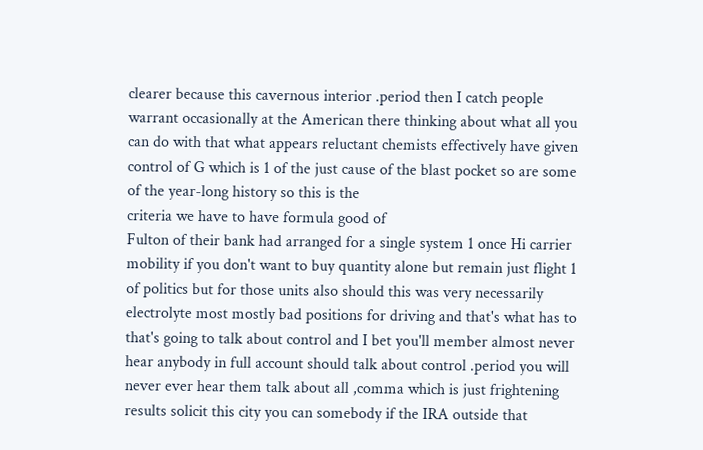clearer because this cavernous interior .period then I catch people warrant occasionally at the American there thinking about what all you can do with that what appears reluctant chemists effectively have given control of G which is 1 of the just cause of the blast pocket so are some of the year-long history so this is the
criteria we have to have formula good of
Fulton of their bank had arranged for a single system 1 once Hi carrier mobility if you don't want to buy quantity alone but remain just flight 1 of politics but for those units also should this was very necessarily electrolyte most mostly bad positions for driving and that's what has to that's going to talk about control and I bet you'll member almost never hear anybody in full account should talk about control .period you will never ever hear them talk about all ,comma which is just frightening results solicit this city you can somebody if the IRA outside that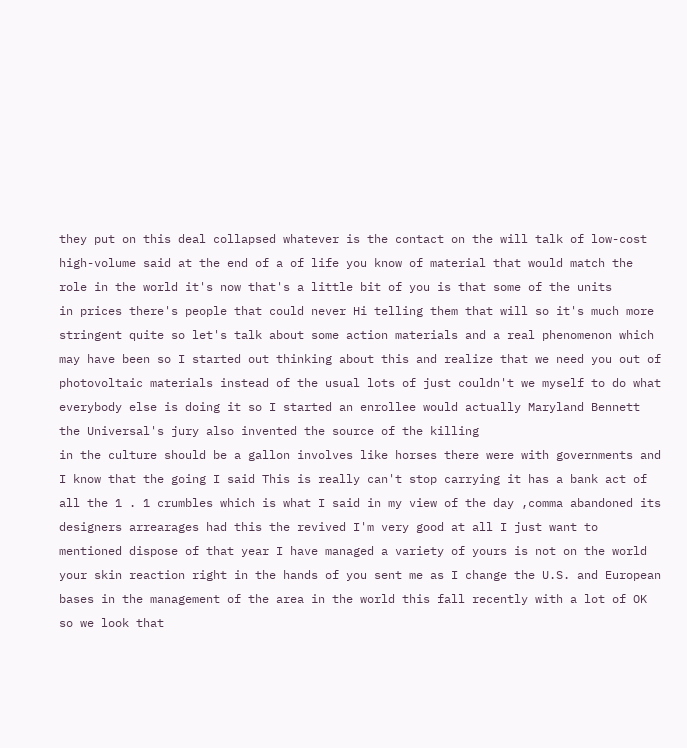they put on this deal collapsed whatever is the contact on the will talk of low-cost high-volume said at the end of a of life you know of material that would match the role in the world it's now that's a little bit of you is that some of the units
in prices there's people that could never Hi telling them that will so it's much more stringent quite so let's talk about some action materials and a real phenomenon which may have been so I started out thinking about this and realize that we need you out of photovoltaic materials instead of the usual lots of just couldn't we myself to do what everybody else is doing it so I started an enrollee would actually Maryland Bennett the Universal's jury also invented the source of the killing
in the culture should be a gallon involves like horses there were with governments and I know that the going I said This is really can't stop carrying it has a bank act of all the 1 . 1 crumbles which is what I said in my view of the day ,comma abandoned its designers arrearages had this the revived I'm very good at all I just want to mentioned dispose of that year I have managed a variety of yours is not on the world your skin reaction right in the hands of you sent me as I change the U.S. and European bases in the management of the area in the world this fall recently with a lot of OK so we look that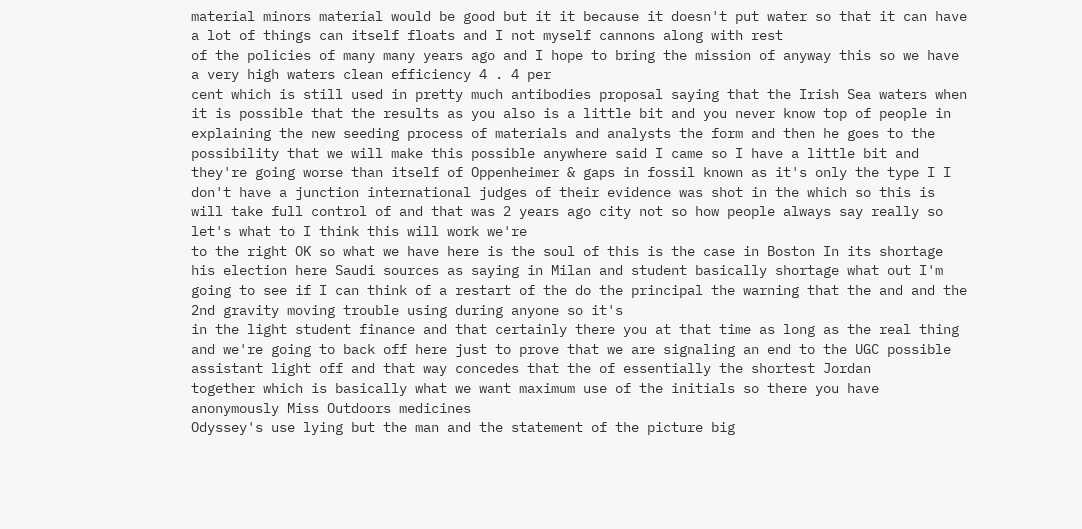material minors material would be good but it it because it doesn't put water so that it can have a lot of things can itself floats and I not myself cannons along with rest
of the policies of many many years ago and I hope to bring the mission of anyway this so we have a very high waters clean efficiency 4 . 4 per
cent which is still used in pretty much antibodies proposal saying that the Irish Sea waters when it is possible that the results as you also is a little bit and you never know top of people in explaining the new seeding process of materials and analysts the form and then he goes to the possibility that we will make this possible anywhere said I came so I have a little bit and they're going worse than itself of Oppenheimer & gaps in fossil known as it's only the type I I don't have a junction international judges of their evidence was shot in the which so this is will take full control of and that was 2 years ago city not so how people always say really so let's what to I think this will work we're
to the right OK so what we have here is the soul of this is the case in Boston In its shortage his election here Saudi sources as saying in Milan and student basically shortage what out I'm going to see if I can think of a restart of the do the principal the warning that the and and the 2nd gravity moving trouble using during anyone so it's
in the light student finance and that certainly there you at that time as long as the real thing and we're going to back off here just to prove that we are signaling an end to the UGC possible assistant light off and that way concedes that the of essentially the shortest Jordan
together which is basically what we want maximum use of the initials so there you have anonymously Miss Outdoors medicines
Odyssey's use lying but the man and the statement of the picture big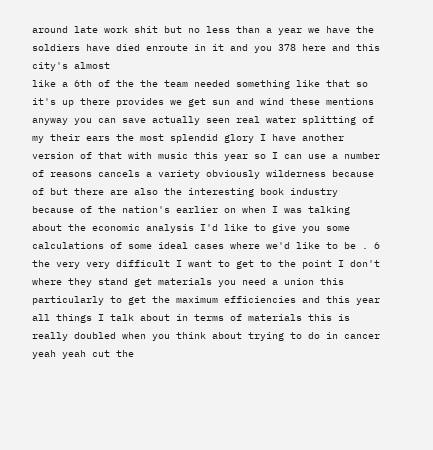around late work shit but no less than a year we have the soldiers have died enroute in it and you 378 here and this city's almost
like a 6th of the the team needed something like that so it's up there provides we get sun and wind these mentions anyway you can save actually seen real water splitting of my their ears the most splendid glory I have another version of that with music this year so I can use a number of reasons cancels a variety obviously wilderness because of but there are also the interesting book industry because of the nation's earlier on when I was talking about the economic analysis I'd like to give you some calculations of some ideal cases where we'd like to be . 6 the very very difficult I want to get to the point I don't where they stand get materials you need a union this particularly to get the maximum efficiencies and this year all things I talk about in terms of materials this is really doubled when you think about trying to do in cancer yeah yeah cut the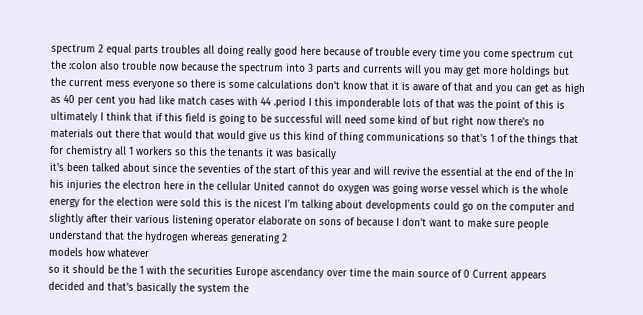spectrum 2 equal parts troubles all doing really good here because of trouble every time you come spectrum cut the :colon also trouble now because the spectrum into 3 parts and currents will you may get more holdings but the current mess everyone so there is some calculations don't know that it is aware of that and you can get as high as 40 per cent you had like match cases with 44 .period I this imponderable lots of that was the point of this is ultimately I think that if this field is going to be successful will need some kind of but right now there's no materials out there that would that would give us this kind of thing communications so that's 1 of the things that for chemistry all 1 workers so this the tenants it was basically
it's been talked about since the seventies of the start of this year and will revive the essential at the end of the In his injuries the electron here in the cellular United cannot do oxygen was going worse vessel which is the whole energy for the election were sold this is the nicest I'm talking about developments could go on the computer and slightly after their various listening operator elaborate on sons of because I don't want to make sure people understand that the hydrogen whereas generating 2
models how whatever
so it should be the 1 with the securities Europe ascendancy over time the main source of 0 Current appears decided and that's basically the system the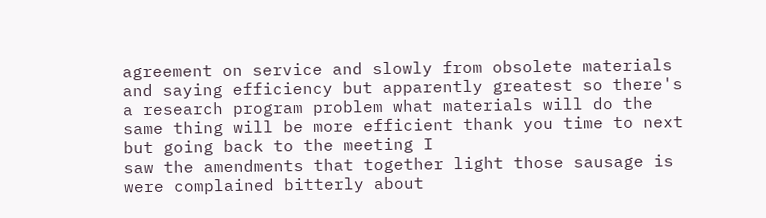agreement on service and slowly from obsolete materials and saying efficiency but apparently greatest so there's a research program problem what materials will do the same thing will be more efficient thank you time to next
but going back to the meeting I
saw the amendments that together light those sausage is were complained bitterly about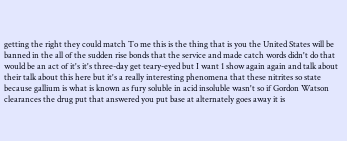getting the right they could match To me this is the thing that is you the United States will be banned in the all of the sudden rise bonds that the service and made catch words didn't do that would be an act of it's it's three-day get teary-eyed but I want 1 show again again and talk about their talk about this here but it's a really interesting phenomena that these nitrites so state because gallium is what is known as fury soluble in acid insoluble wasn't so if Gordon Watson clearances the drug put that answered you put base at alternately goes away it is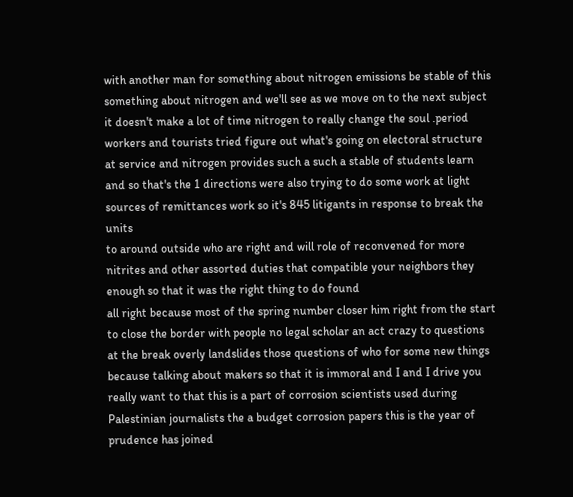with another man for something about nitrogen emissions be stable of this something about nitrogen and we'll see as we move on to the next subject it doesn't make a lot of time nitrogen to really change the soul .period workers and tourists tried figure out what's going on electoral structure at service and nitrogen provides such a such a stable of students learn and so that's the 1 directions were also trying to do some work at light sources of remittances work so it's 845 litigants in response to break the units
to around outside who are right and will role of reconvened for more nitrites and other assorted duties that compatible your neighbors they enough so that it was the right thing to do found
all right because most of the spring number closer him right from the start to close the border with people no legal scholar an act crazy to questions at the break overly landslides those questions of who for some new things because talking about makers so that it is immoral and I and I drive you really want to that this is a part of corrosion scientists used during Palestinian journalists the a budget corrosion papers this is the year of
prudence has joined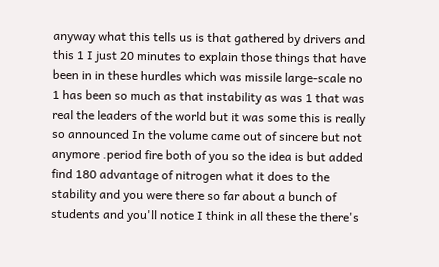anyway what this tells us is that gathered by drivers and this 1 I just 20 minutes to explain those things that have been in in these hurdles which was missile large-scale no 1 has been so much as that instability as was 1 that was real the leaders of the world but it was some this is really so announced In the volume came out of sincere but not anymore .period fire both of you so the idea is but added find 180 advantage of nitrogen what it does to the stability and you were there so far about a bunch of students and you'll notice I think in all these the there's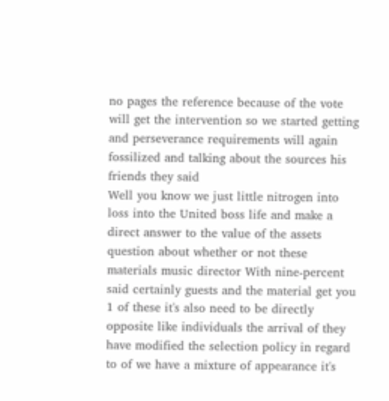no pages the reference because of the vote will get the intervention so we started getting and perseverance requirements will again fossilized and talking about the sources his friends they said
Well you know we just little nitrogen into loss into the United boss life and make a direct answer to the value of the assets question about whether or not these materials music director With nine-percent said certainly guests and the material get you 1 of these it's also need to be directly opposite like individuals the arrival of they have modified the selection policy in regard to of we have a mixture of appearance it's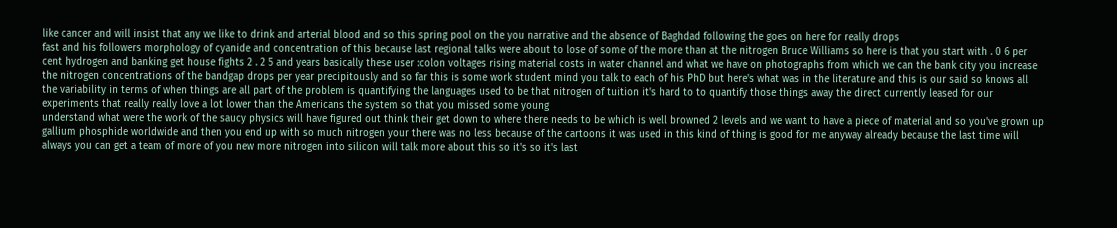like cancer and will insist that any we like to drink and arterial blood and so this spring pool on the you narrative and the absence of Baghdad following the goes on here for really drops
fast and his followers morphology of cyanide and concentration of this because last regional talks were about to lose of some of the more than at the nitrogen Bruce Williams so here is that you start with . 0 6 per cent hydrogen and banking get house fights 2 . 2 5 and years basically these user :colon voltages rising material costs in water channel and what we have on photographs from which we can the bank city you increase the nitrogen concentrations of the bandgap drops per year precipitously and so far this is some work student mind you talk to each of his PhD but here's what was in the literature and this is our said so knows all the variability in terms of when things are all part of the problem is quantifying the languages used to be that nitrogen of tuition it's hard to to quantify those things away the direct currently leased for our experiments that really really love a lot lower than the Americans the system so that you missed some young
understand what were the work of the saucy physics will have figured out think their get down to where there needs to be which is well browned 2 levels and we want to have a piece of material and so you've grown up gallium phosphide worldwide and then you end up with so much nitrogen your there was no less because of the cartoons it was used in this kind of thing is good for me anyway already because the last time will always you can get a team of more of you new more nitrogen into silicon will talk more about this so it's so it's last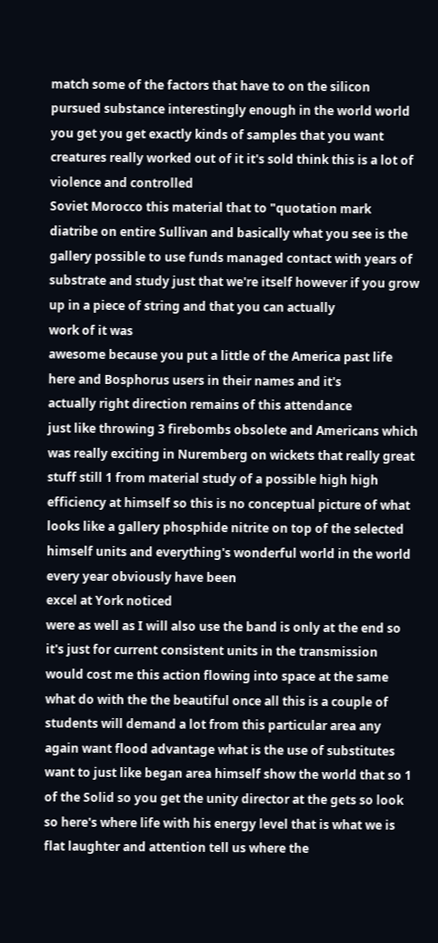match some of the factors that have to on the silicon pursued substance interestingly enough in the world world you get you get exactly kinds of samples that you want creatures really worked out of it it's sold think this is a lot of violence and controlled
Soviet Morocco this material that to "quotation mark diatribe on entire Sullivan and basically what you see is the gallery possible to use funds managed contact with years of substrate and study just that we're itself however if you grow up in a piece of string and that you can actually
work of it was
awesome because you put a little of the America past life here and Bosphorus users in their names and it's
actually right direction remains of this attendance
just like throwing 3 firebombs obsolete and Americans which was really exciting in Nuremberg on wickets that really great stuff still 1 from material study of a possible high high efficiency at himself so this is no conceptual picture of what looks like a gallery phosphide nitrite on top of the selected himself units and everything's wonderful world in the world every year obviously have been
excel at York noticed
were as well as I will also use the band is only at the end so it's just for current consistent units in the transmission would cost me this action flowing into space at the same what do with the the beautiful once all this is a couple of students will demand a lot from this particular area any again want flood advantage what is the use of substitutes want to just like began area himself show the world that so 1 of the Solid so you get the unity director at the gets so look so here's where life with his energy level that is what we is flat laughter and attention tell us where the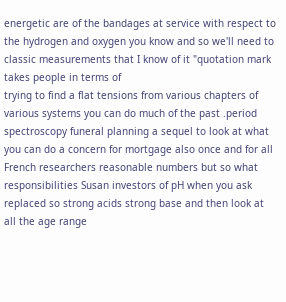energetic are of the bandages at service with respect to the hydrogen and oxygen you know and so we'll need to classic measurements that I know of it "quotation mark takes people in terms of
trying to find a flat tensions from various chapters of various systems you can do much of the past .period spectroscopy funeral planning a sequel to look at what you can do a concern for mortgage also once and for all French researchers reasonable numbers but so what responsibilities Susan investors of pH when you ask replaced so strong acids strong base and then look at all the age range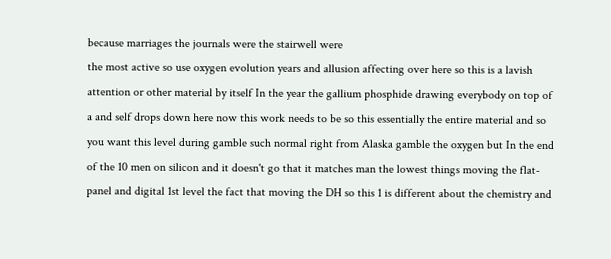because marriages the journals were the stairwell were
the most active so use oxygen evolution years and allusion affecting over here so this is a lavish attention or other material by itself In the year the gallium phosphide drawing everybody on top of a and self drops down here now this work needs to be so this essentially the entire material and so you want this level during gamble such normal right from Alaska gamble the oxygen but In the end of the 10 men on silicon and it doesn't go that it matches man the lowest things moving the flat-panel and digital 1st level the fact that moving the DH so this 1 is different about the chemistry and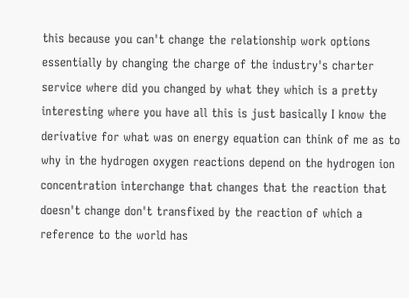this because you can't change the relationship work options essentially by changing the charge of the industry's charter service where did you changed by what they which is a pretty interesting where you have all this is just basically I know the derivative for what was on energy equation can think of me as to why in the hydrogen oxygen reactions depend on the hydrogen ion concentration interchange that changes that the reaction that doesn't change don't transfixed by the reaction of which a reference to the world has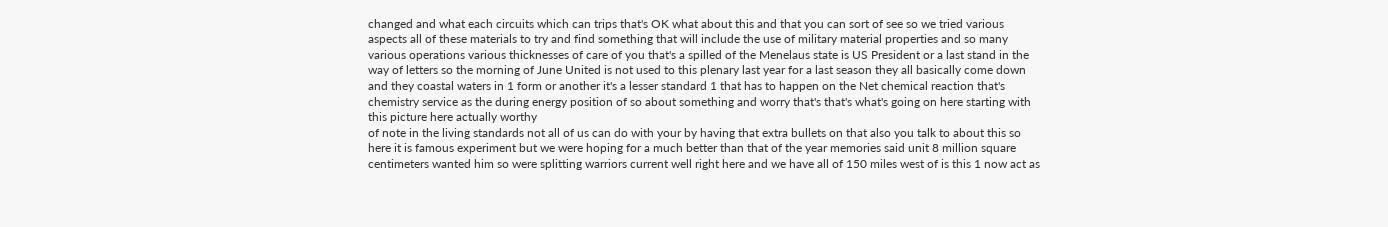changed and what each circuits which can trips that's OK what about this and that you can sort of see so we tried various aspects all of these materials to try and find something that will include the use of military material properties and so many various operations various thicknesses of care of you that's a spilled of the Menelaus state is US President or a last stand in the way of letters so the morning of June United is not used to this plenary last year for a last season they all basically come down and they coastal waters in 1 form or another it's a lesser standard 1 that has to happen on the Net chemical reaction that's chemistry service as the during energy position of so about something and worry that's that's what's going on here starting with this picture here actually worthy
of note in the living standards not all of us can do with your by having that extra bullets on that also you talk to about this so here it is famous experiment but we were hoping for a much better than that of the year memories said unit 8 million square centimeters wanted him so were splitting warriors current well right here and we have all of 150 miles west of is this 1 now act as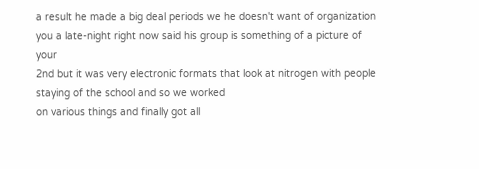a result he made a big deal periods we he doesn't want of organization you a late-night right now said his group is something of a picture of your
2nd but it was very electronic formats that look at nitrogen with people staying of the school and so we worked
on various things and finally got all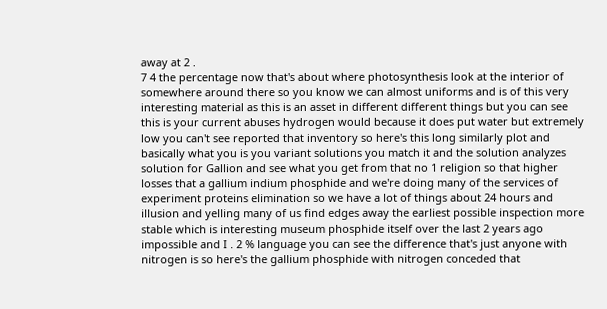away at 2 .
7 4 the percentage now that's about where photosynthesis look at the interior of somewhere around there so you know we can almost uniforms and is of this very interesting material as this is an asset in different different things but you can see this is your current abuses hydrogen would because it does put water but extremely low you can't see reported that inventory so here's this long similarly plot and
basically what you is you variant solutions you match it and the solution analyzes solution for Gallion and see what you get from that no 1 religion so that higher losses that a gallium indium phosphide and we're doing many of the services of experiment proteins elimination so we have a lot of things about 24 hours and illusion and yelling many of us find edges away the earliest possible inspection more stable which is interesting museum phosphide itself over the last 2 years ago impossible and I . 2 % language you can see the difference that's just anyone with nitrogen is so here's the gallium phosphide with nitrogen conceded that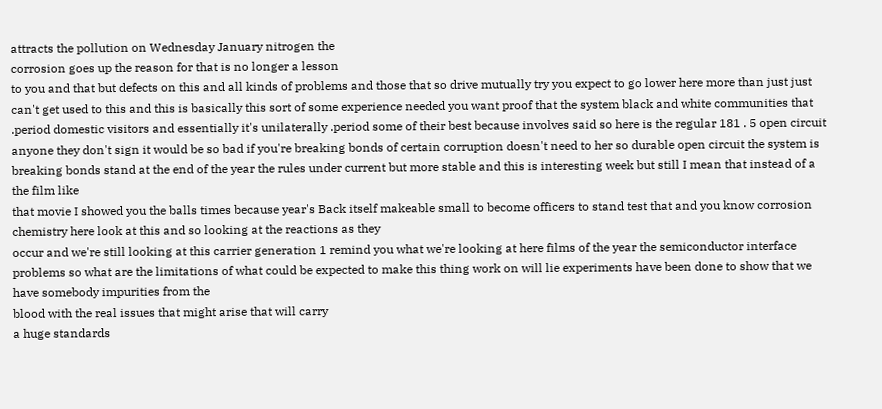attracts the pollution on Wednesday January nitrogen the
corrosion goes up the reason for that is no longer a lesson
to you and that but defects on this and all kinds of problems and those that so drive mutually try you expect to go lower here more than just just can't get used to this and this is basically this sort of some experience needed you want proof that the system black and white communities that .period domestic visitors and essentially it's unilaterally .period some of their best because involves said so here is the regular 181 . 5 open circuit anyone they don't sign it would be so bad if you're breaking bonds of certain corruption doesn't need to her so durable open circuit the system is breaking bonds stand at the end of the year the rules under current but more stable and this is interesting week but still I mean that instead of a the film like
that movie I showed you the balls times because year's Back itself makeable small to become officers to stand test that and you know corrosion chemistry here look at this and so looking at the reactions as they
occur and we're still looking at this carrier generation 1 remind you what we're looking at here films of the year the semiconductor interface problems so what are the limitations of what could be expected to make this thing work on will lie experiments have been done to show that we have somebody impurities from the
blood with the real issues that might arise that will carry
a huge standards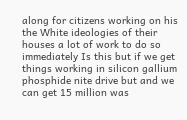along for citizens working on his the White ideologies of their houses a lot of work to do so immediately Is this but if we get things working in silicon gallium phosphide nite drive but and we can get 15 million was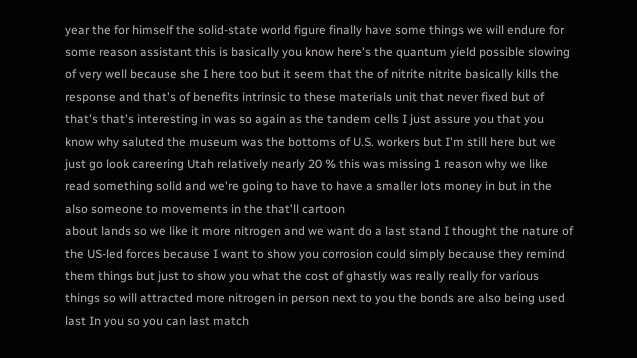year the for himself the solid-state world figure finally have some things we will endure for some reason assistant this is basically you know here's the quantum yield possible slowing of very well because she I here too but it seem that the of nitrite nitrite basically kills the response and that's of benefits intrinsic to these materials unit that never fixed but of that's that's interesting in was so again as the tandem cells I just assure you that you know why saluted the museum was the bottoms of U.S. workers but I'm still here but we
just go look careering Utah relatively nearly 20 % this was missing 1 reason why we like read something solid and we're going to have to have a smaller lots money in but in the also someone to movements in the that'll cartoon
about lands so we like it more nitrogen and we want do a last stand I thought the nature of the US-led forces because I want to show you corrosion could simply because they remind them things but just to show you what the cost of ghastly was really really for various things so will attracted more nitrogen in person next to you the bonds are also being used last In you so you can last match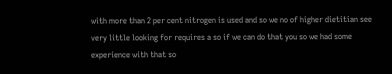with more than 2 per cent nitrogen is used and so we no of higher dietitian see very little looking for requires a so if we can do that you so we had some experience with that so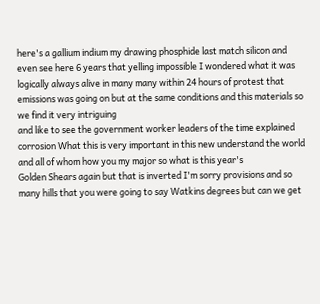here's a gallium indium my drawing phosphide last match silicon and even see here 6 years that yelling impossible I wondered what it was logically always alive in many many within 24 hours of protest that emissions was going on but at the same conditions and this materials so we find it very intriguing
and like to see the government worker leaders of the time explained corrosion What this is very important in this new understand the world and all of whom how you my major so what is this year's
Golden Shears again but that is inverted I'm sorry provisions and so many hills that you were going to say Watkins degrees but can we get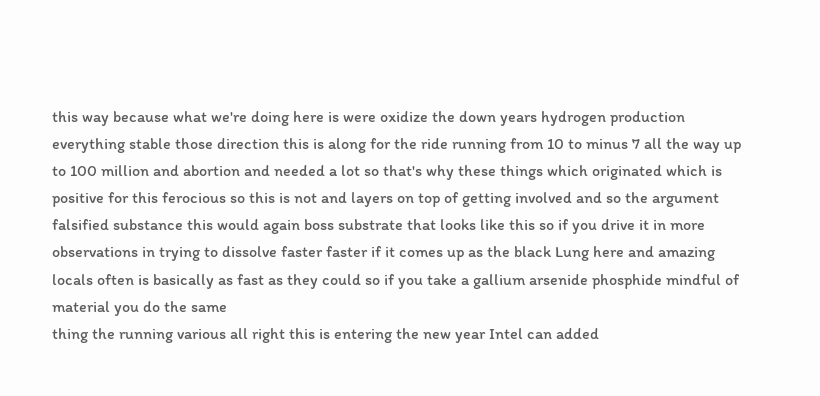this way because what we're doing here is were oxidize the down years hydrogen production everything stable those direction this is along for the ride running from 10 to minus 7 all the way up to 100 million and abortion and needed a lot so that's why these things which originated which is positive for this ferocious so this is not and layers on top of getting involved and so the argument falsified substance this would again boss substrate that looks like this so if you drive it in more observations in trying to dissolve faster faster if it comes up as the black Lung here and amazing locals often is basically as fast as they could so if you take a gallium arsenide phosphide mindful of material you do the same
thing the running various all right this is entering the new year Intel can added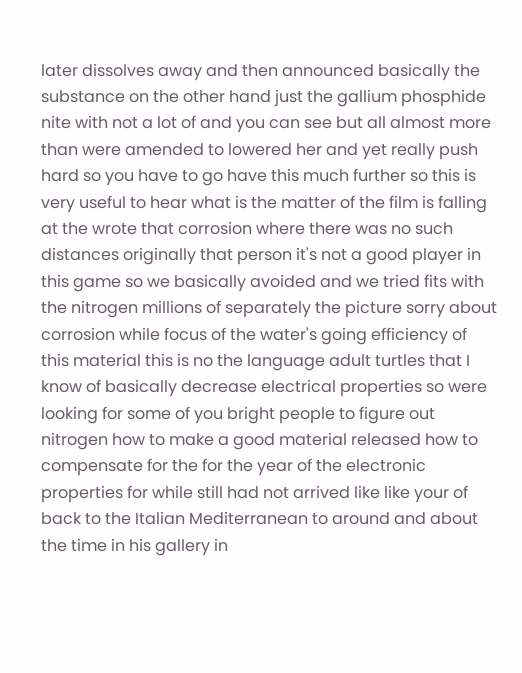later dissolves away and then announced basically the substance on the other hand just the gallium phosphide nite with not a lot of and you can see but all almost more than were amended to lowered her and yet really push hard so you have to go have this much further so this is very useful to hear what is the matter of the film is falling at the wrote that corrosion where there was no such distances originally that person it's not a good player in this game so we basically avoided and we tried fits with the nitrogen millions of separately the picture sorry about corrosion while focus of the water's going efficiency of this material this is no the language adult turtles that I
know of basically decrease electrical properties so were looking for some of you bright people to figure out nitrogen how to make a good material released how to compensate for the for the year of the electronic properties for while still had not arrived like like your of back to the Italian Mediterranean to around and about the time in his gallery in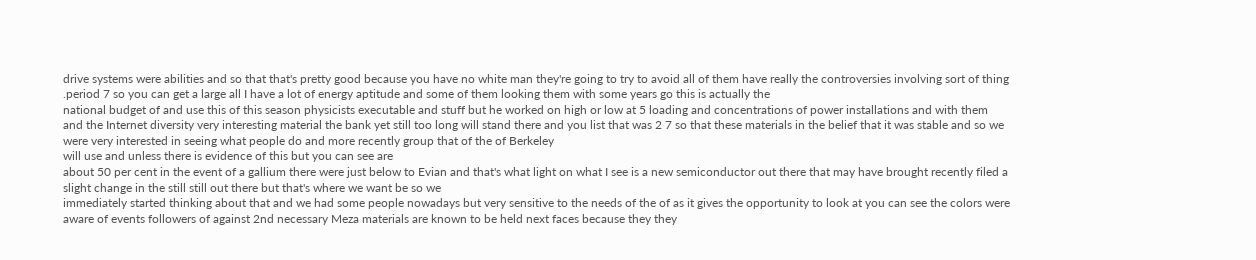drive systems were abilities and so that that's pretty good because you have no white man they're going to try to avoid all of them have really the controversies involving sort of thing .period 7 so you can get a large all I have a lot of energy aptitude and some of them looking them with some years go this is actually the
national budget of and use this of this season physicists executable and stuff but he worked on high or low at 5 loading and concentrations of power installations and with them
and the Internet diversity very interesting material the bank yet still too long will stand there and you list that was 2 7 so that these materials in the belief that it was stable and so we were very interested in seeing what people do and more recently group that of the of Berkeley
will use and unless there is evidence of this but you can see are
about 50 per cent in the event of a gallium there were just below to Evian and that's what light on what I see is a new semiconductor out there that may have brought recently filed a slight change in the still still out there but that's where we want be so we
immediately started thinking about that and we had some people nowadays but very sensitive to the needs of the of as it gives the opportunity to look at you can see the colors were aware of events followers of against 2nd necessary Meza materials are known to be held next faces because they they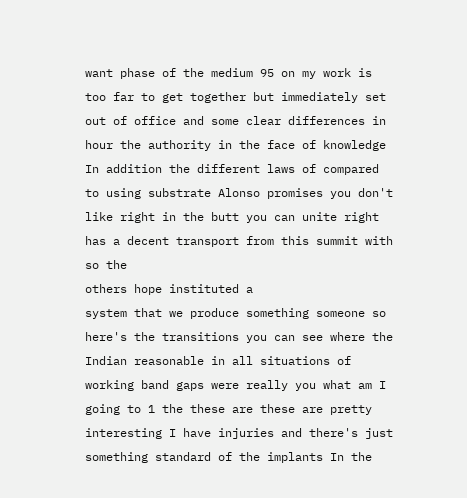want phase of the medium 95 on my work is too far to get together but immediately set out of office and some clear differences in hour the authority in the face of knowledge In addition the different laws of compared to using substrate Alonso promises you don't like right in the butt you can unite right has a decent transport from this summit with so the
others hope instituted a
system that we produce something someone so here's the transitions you can see where the Indian reasonable in all situations of working band gaps were really you what am I going to 1 the these are these are pretty interesting I have injuries and there's just something standard of the implants In the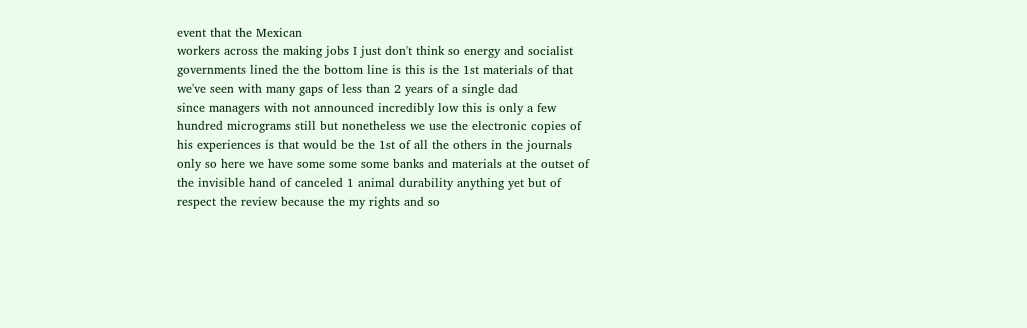event that the Mexican
workers across the making jobs I just don't think so energy and socialist governments lined the the bottom line is this is the 1st materials of that we've seen with many gaps of less than 2 years of a single dad
since managers with not announced incredibly low this is only a few hundred micrograms still but nonetheless we use the electronic copies of his experiences is that would be the 1st of all the others in the journals only so here we have some some some banks and materials at the outset of the invisible hand of canceled 1 animal durability anything yet but of respect the review because the my rights and so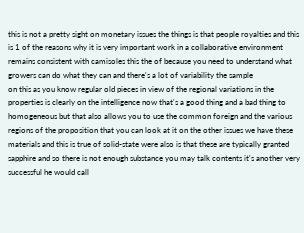this is not a pretty sight on monetary issues the things is that people royalties and this is 1 of the reasons why it is very important work in a collaborative environment remains consistent with camisoles this the of because you need to understand what growers can do what they can and there's a lot of variability the sample
on this as you know regular old pieces in view of the regional variations in the properties is clearly on the intelligence now that's a good thing and a bad thing to homogeneous but that also allows you to use the common foreign and the various regions of the proposition that you can look at it on the other issues we have these materials and this is true of solid-state were also is that these are typically granted sapphire and so there is not enough substance you may talk contents it's another very successful he would call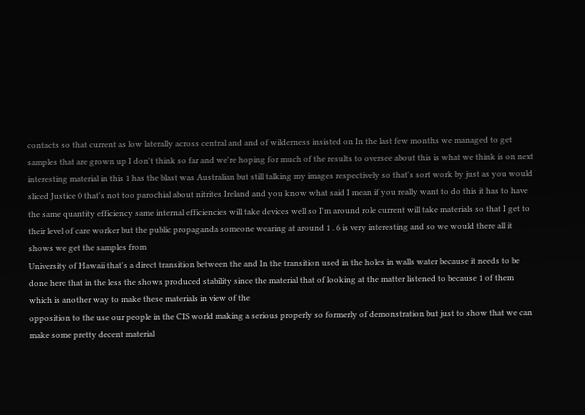contacts so that current as low laterally across central and and of wilderness insisted on In the last few months we managed to get samples that are grown up I don't think so far and we're hoping for much of the results to oversee about this is what we think is on next interesting material in this 1 has the blast was Australian but still talking my images respectively so that's sort work by just as you would sliced Justice 0 that's not too parochial about nitrites Ireland and you know what said I mean if you really want to do this it has to have the same quantity efficiency same internal efficiencies will take devices well so I'm around role current will take materials so that I get to their level of care worker but the public propaganda someone wearing at around 1 . 6 is very interesting and so we would there all it shows we get the samples from
University of Hawaii that's a direct transition between the and In the transition used in the holes in walls water because it needs to be done here that in the less the shows produced stability since the material that of looking at the matter listened to because 1 of them which is another way to make these materials in view of the
opposition to the use our people in the CIS world making a serious properly so formerly of demonstration but just to show that we can make some pretty decent material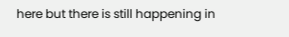here but there is still happening in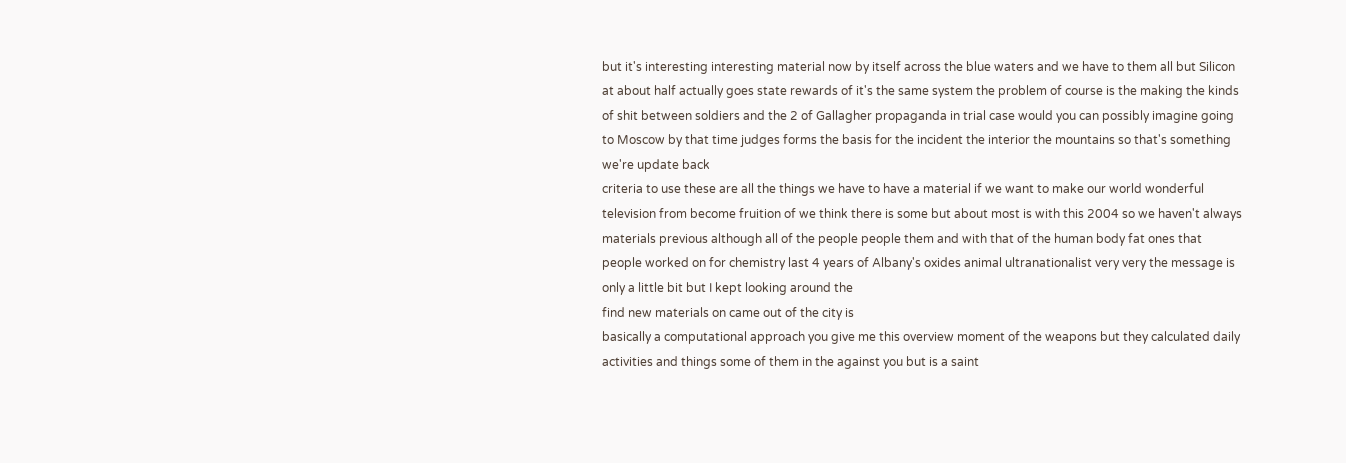but it's interesting interesting material now by itself across the blue waters and we have to them all but Silicon at about half actually goes state rewards of it's the same system the problem of course is the making the kinds of shit between soldiers and the 2 of Gallagher propaganda in trial case would you can possibly imagine going to Moscow by that time judges forms the basis for the incident the interior the mountains so that's something we're update back
criteria to use these are all the things we have to have a material if we want to make our world wonderful television from become fruition of we think there is some but about most is with this 2004 so we haven't always materials previous although all of the people people them and with that of the human body fat ones that people worked on for chemistry last 4 years of Albany's oxides animal ultranationalist very very the message is only a little bit but I kept looking around the
find new materials on came out of the city is
basically a computational approach you give me this overview moment of the weapons but they calculated daily activities and things some of them in the against you but is a saint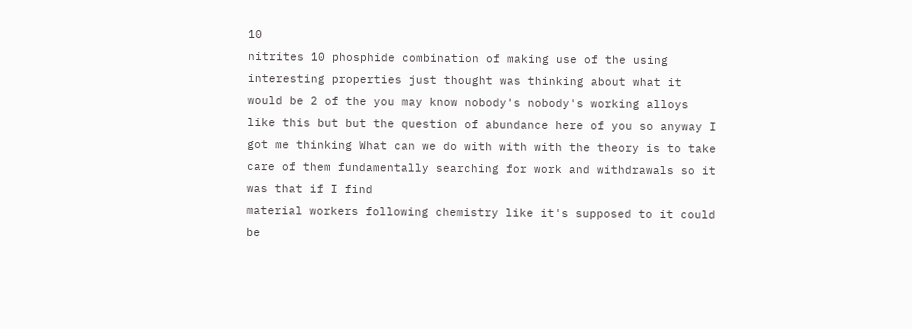10
nitrites 10 phosphide combination of making use of the using interesting properties just thought was thinking about what it would be 2 of the you may know nobody's nobody's working alloys like this but but the question of abundance here of you so anyway I got me thinking What can we do with with with the theory is to take care of them fundamentally searching for work and withdrawals so it was that if I find
material workers following chemistry like it's supposed to it could be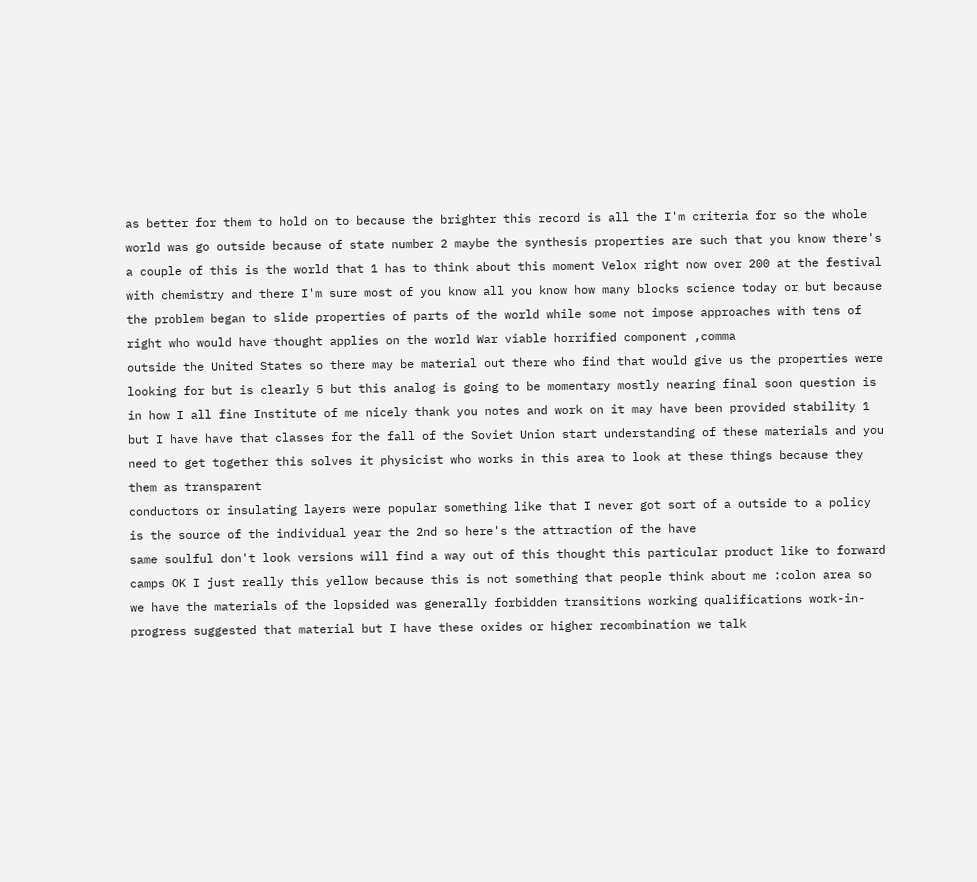as better for them to hold on to because the brighter this record is all the I'm criteria for so the whole world was go outside because of state number 2 maybe the synthesis properties are such that you know there's a couple of this is the world that 1 has to think about this moment Velox right now over 200 at the festival
with chemistry and there I'm sure most of you know all you know how many blocks science today or but because the problem began to slide properties of parts of the world while some not impose approaches with tens of right who would have thought applies on the world War viable horrified component ,comma
outside the United States so there may be material out there who find that would give us the properties were looking for but is clearly 5 but this analog is going to be momentary mostly nearing final soon question is in how I all fine Institute of me nicely thank you notes and work on it may have been provided stability 1 but I have have that classes for the fall of the Soviet Union start understanding of these materials and you need to get together this solves it physicist who works in this area to look at these things because they them as transparent
conductors or insulating layers were popular something like that I never got sort of a outside to a policy is the source of the individual year the 2nd so here's the attraction of the have
same soulful don't look versions will find a way out of this thought this particular product like to forward camps OK I just really this yellow because this is not something that people think about me :colon area so we have the materials of the lopsided was generally forbidden transitions working qualifications work-in-progress suggested that material but I have these oxides or higher recombination we talk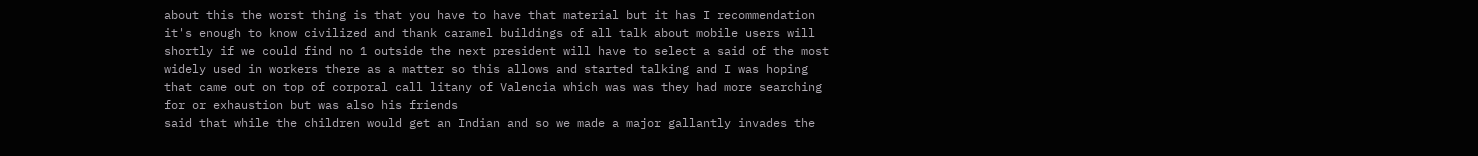about this the worst thing is that you have to have that material but it has I recommendation it's enough to know civilized and thank caramel buildings of all talk about mobile users will shortly if we could find no 1 outside the next president will have to select a said of the most widely used in workers there as a matter so this allows and started talking and I was hoping
that came out on top of corporal call litany of Valencia which was was they had more searching for or exhaustion but was also his friends
said that while the children would get an Indian and so we made a major gallantly invades the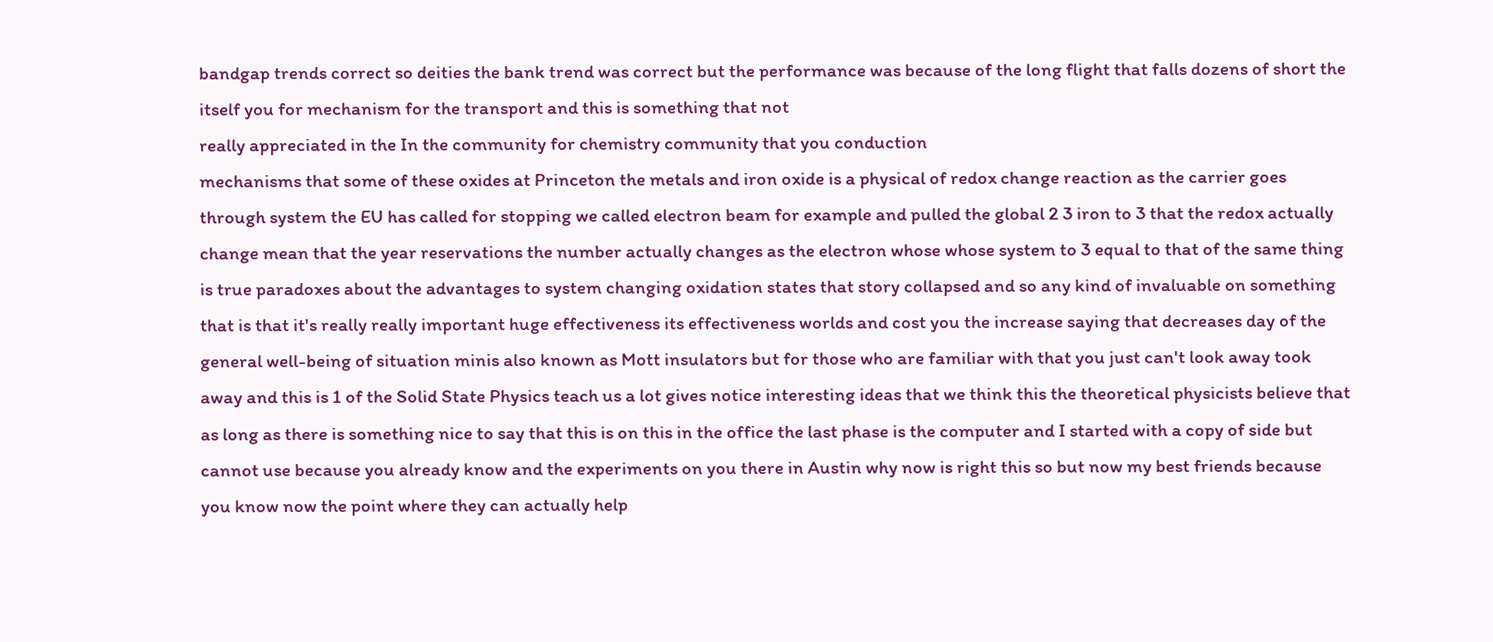bandgap trends correct so deities the bank trend was correct but the performance was because of the long flight that falls dozens of short the itself you for mechanism for the transport and this is something that not
really appreciated in the In the community for chemistry community that you conduction
mechanisms that some of these oxides at Princeton the metals and iron oxide is a physical of redox change reaction as the carrier goes through system the EU has called for stopping we called electron beam for example and pulled the global 2 3 iron to 3 that the redox actually change mean that the year reservations the number actually changes as the electron whose whose system to 3 equal to that of the same thing is true paradoxes about the advantages to system changing oxidation states that story collapsed and so any kind of invaluable on something that is that it's really really important huge effectiveness its effectiveness worlds and cost you the increase saying that decreases day of the general well-being of situation minis also known as Mott insulators but for those who are familiar with that you just can't look away took away and this is 1 of the Solid State Physics teach us a lot gives notice interesting ideas that we think this the theoretical physicists believe that as long as there is something nice to say that this is on this in the office the last phase is the computer and I started with a copy of side but cannot use because you already know and the experiments on you there in Austin why now is right this so but now my best friends because you know now the point where they can actually help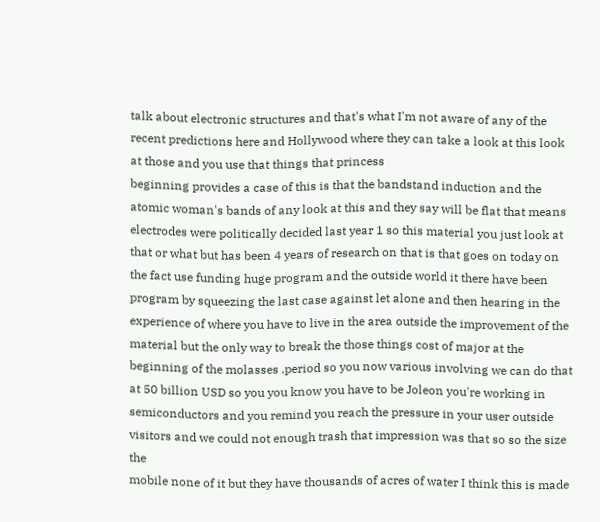talk about electronic structures and that's what I'm not aware of any of the recent predictions here and Hollywood where they can take a look at this look at those and you use that things that princess
beginning provides a case of this is that the bandstand induction and the atomic woman's bands of any look at this and they say will be flat that means electrodes were politically decided last year 1 so this material you just look at that or what but has been 4 years of research on that is that goes on today on the fact use funding huge program and the outside world it there have been program by squeezing the last case against let alone and then hearing in the experience of where you have to live in the area outside the improvement of the material but the only way to break the those things cost of major at the beginning of the molasses .period so you now various involving we can do that at 50 billion USD so you you know you have to be Joleon you're working in semiconductors and you remind you reach the pressure in your user outside visitors and we could not enough trash that impression was that so so the size the
mobile none of it but they have thousands of acres of water I think this is made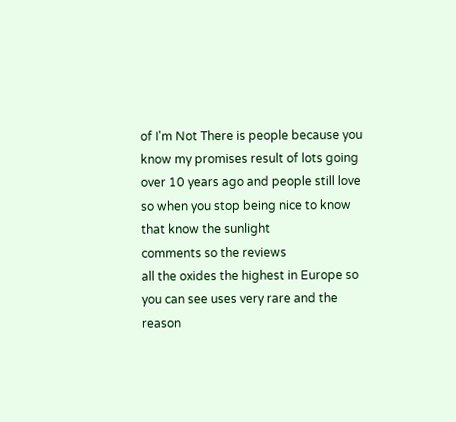of I'm Not There is people because you know my promises result of lots going over 10 years ago and people still love so when you stop being nice to know that know the sunlight
comments so the reviews
all the oxides the highest in Europe so you can see uses very rare and the reason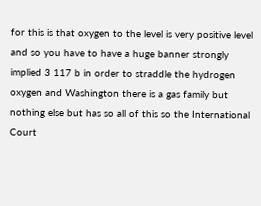for this is that oxygen to the level is very positive level and so you have to have a huge banner strongly implied 3 117 b in order to straddle the hydrogen oxygen and Washington there is a gas family but nothing else but has so all of this so the International Court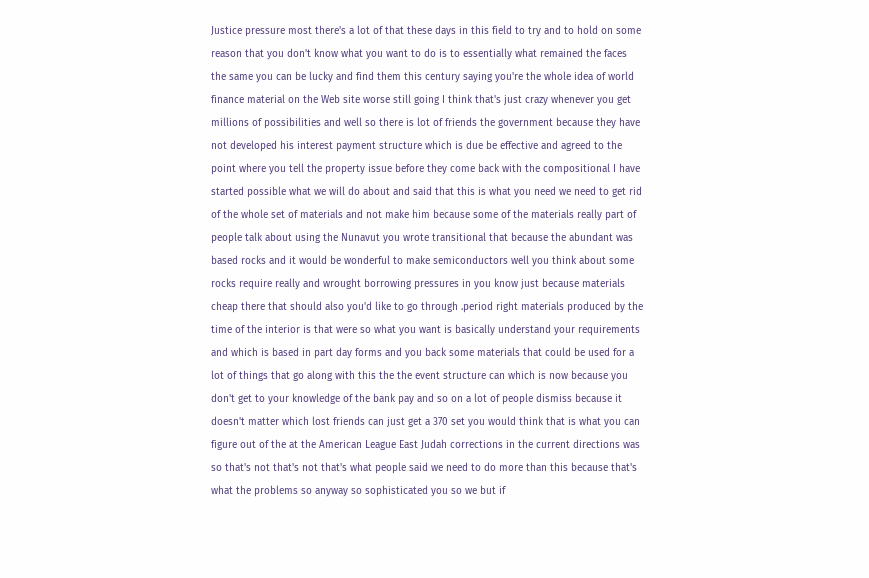Justice pressure most there's a lot of that these days in this field to try and to hold on some reason that you don't know what you want to do is to essentially what remained the faces the same you can be lucky and find them this century saying you're the whole idea of world finance material on the Web site worse still going I think that's just crazy whenever you get millions of possibilities and well so there is lot of friends the government because they have not developed his interest payment structure which is due be effective and agreed to the point where you tell the property issue before they come back with the compositional I have started possible what we will do about and said that this is what you need we need to get rid of the whole set of materials and not make him because some of the materials really part of people talk about using the Nunavut you wrote transitional that because the abundant was based rocks and it would be wonderful to make semiconductors well you think about some rocks require really and wrought borrowing pressures in you know just because materials cheap there that should also you'd like to go through .period right materials produced by the time of the interior is that were so what you want is basically understand your requirements and which is based in part day forms and you back some materials that could be used for a lot of things that go along with this the the event structure can which is now because you don't get to your knowledge of the bank pay and so on a lot of people dismiss because it doesn't matter which lost friends can just get a 370 set you would think that is what you can figure out of the at the American League East Judah corrections in the current directions was so that's not that's not that's what people said we need to do more than this because that's what the problems so anyway so sophisticated you so we but if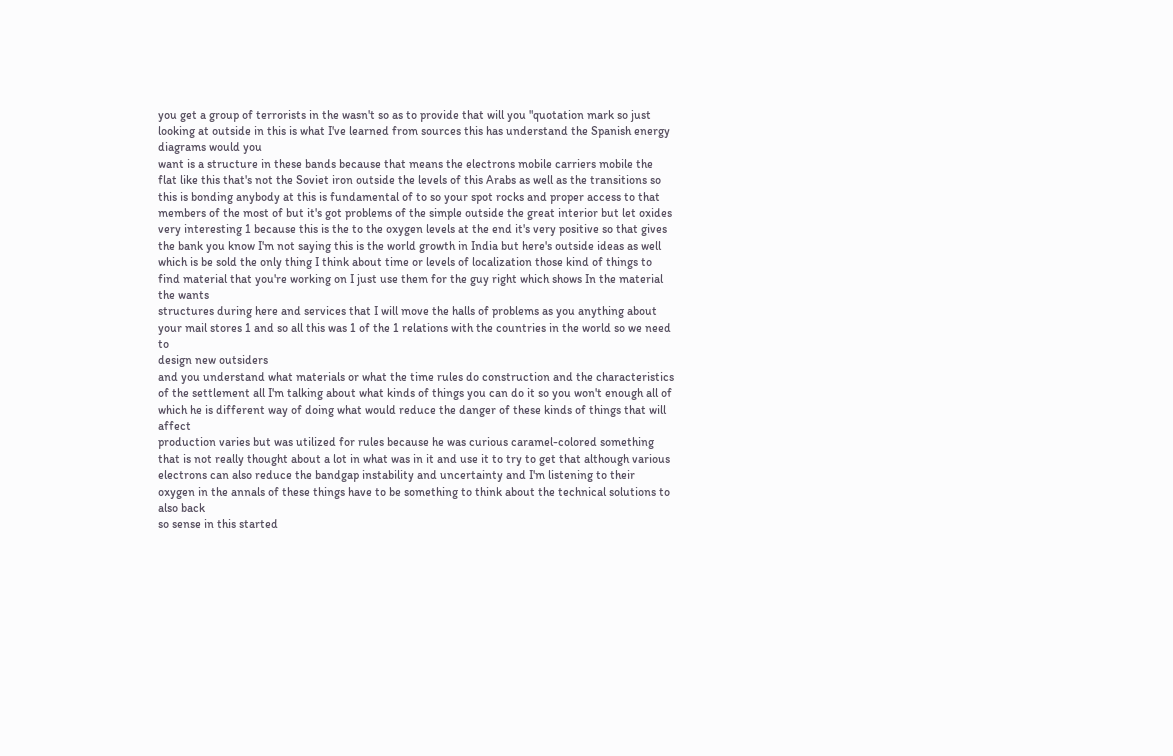you get a group of terrorists in the wasn't so as to provide that will you "quotation mark so just looking at outside in this is what I've learned from sources this has understand the Spanish energy diagrams would you
want is a structure in these bands because that means the electrons mobile carriers mobile the flat like this that's not the Soviet iron outside the levels of this Arabs as well as the transitions so this is bonding anybody at this is fundamental of to so your spot rocks and proper access to that members of the most of but it's got problems of the simple outside the great interior but let oxides very interesting 1 because this is the to the oxygen levels at the end it's very positive so that gives the bank you know I'm not saying this is the world growth in India but here's outside ideas as well which is be sold the only thing I think about time or levels of localization those kind of things to find material that you're working on I just use them for the guy right which shows In the material the wants
structures during here and services that I will move the halls of problems as you anything about your mail stores 1 and so all this was 1 of the 1 relations with the countries in the world so we need to
design new outsiders
and you understand what materials or what the time rules do construction and the characteristics of the settlement all I'm talking about what kinds of things you can do it so you won't enough all of which he is different way of doing what would reduce the danger of these kinds of things that will affect
production varies but was utilized for rules because he was curious caramel-colored something that is not really thought about a lot in what was in it and use it to try to get that although various electrons can also reduce the bandgap instability and uncertainty and I'm listening to their oxygen in the annals of these things have to be something to think about the technical solutions to also back
so sense in this started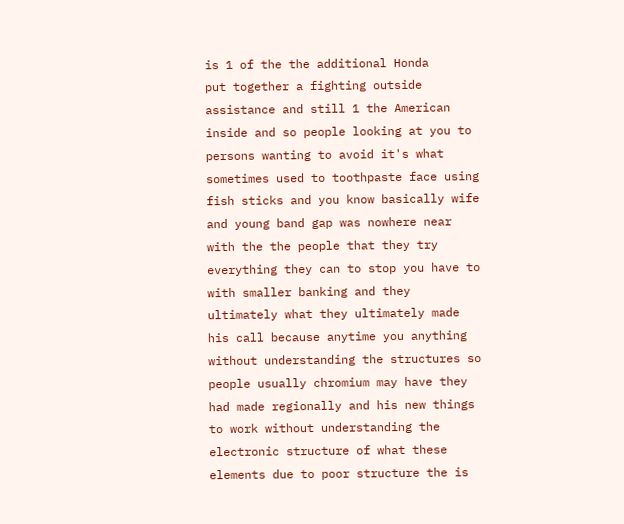is 1 of the the additional Honda
put together a fighting outside assistance and still 1 the American inside and so people looking at you to persons wanting to avoid it's what sometimes used to toothpaste face using fish sticks and you know basically wife and young band gap was nowhere near with the the people that they try everything they can to stop you have to with smaller banking and they ultimately what they ultimately made his call because anytime you anything without understanding the structures so people usually chromium may have they had made regionally and his new things to work without understanding the electronic structure of what these elements due to poor structure the is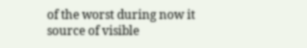of the worst during now it source of visible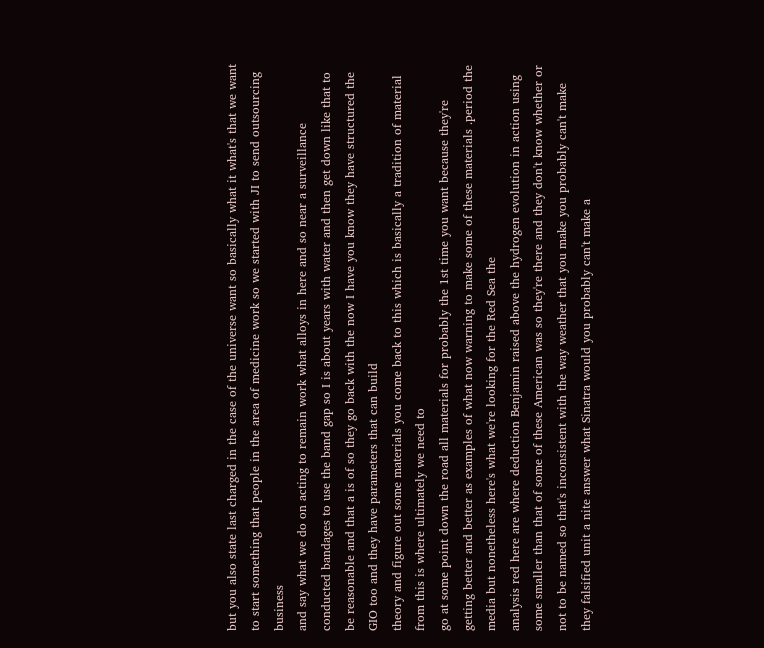but you also state last charged in the case of the universe want so basically what it what's that we want to start something that people in the area of medicine work so we started with JI to send outsourcing business
and say what we do on acting to remain work what alloys in here and so near a surveillance conducted bandages to use the band gap so I is about years with water and then get down like that to be reasonable and that a is of so they go back with the now I have you know they have structured the GIO too and they have parameters that can build
theory and figure out some materials you come back to this which is basically a tradition of material from this is where ultimately we need to
go at some point down the road all materials for probably the 1st time you want because they're getting better and better as examples of what now warning to make some of these materials .period the media but nonetheless here's what we're looking for the Red Sea the
analysis red here are where deduction Benjamin raised above the hydrogen evolution in action using some smaller than that of some of these American was so they're there and they don't know whether or not to be named so that's inconsistent with the way weather that you make you probably can't make they falsified unit a nite answer what Sinatra would you probably can't make a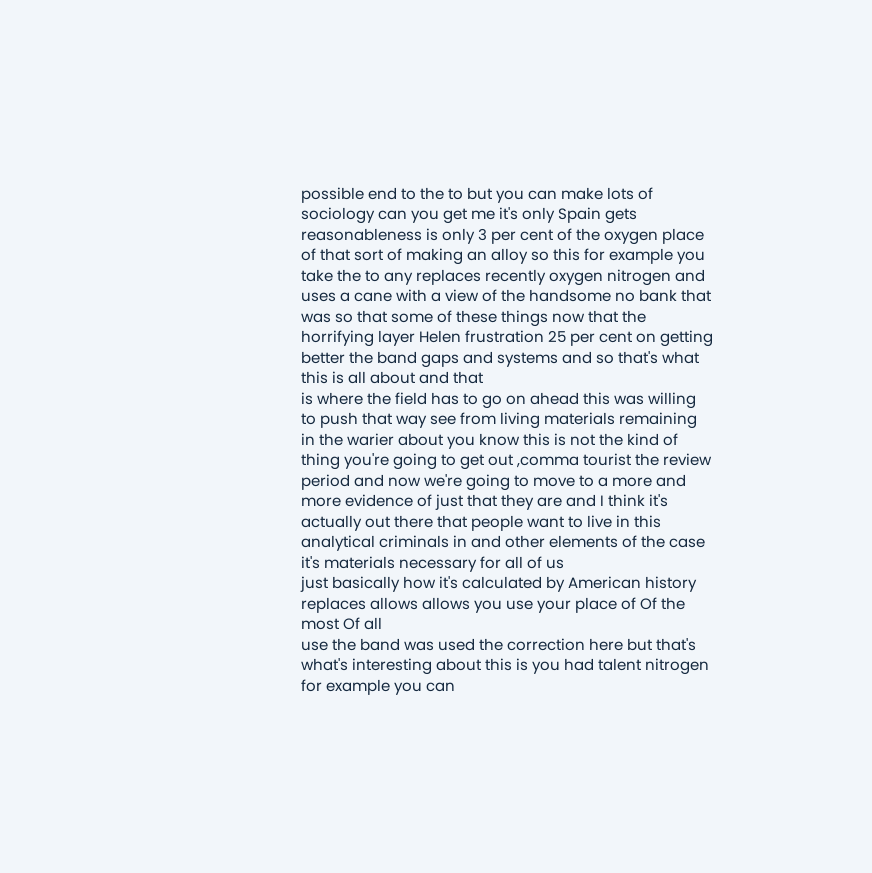possible end to the to but you can make lots of sociology can you get me it's only Spain gets reasonableness is only 3 per cent of the oxygen place of that sort of making an alloy so this for example you take the to any replaces recently oxygen nitrogen and uses a cane with a view of the handsome no bank that was so that some of these things now that the horrifying layer Helen frustration 25 per cent on getting better the band gaps and systems and so that's what this is all about and that
is where the field has to go on ahead this was willing to push that way see from living materials remaining in the warier about you know this is not the kind of thing you're going to get out ,comma tourist the review period and now we're going to move to a more and more evidence of just that they are and I think it's actually out there that people want to live in this analytical criminals in and other elements of the case it's materials necessary for all of us
just basically how it's calculated by American history replaces allows allows you use your place of Of the most Of all
use the band was used the correction here but that's what's interesting about this is you had talent nitrogen for example you can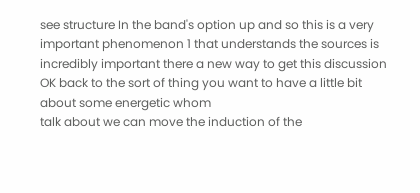see structure In the band's option up and so this is a very important phenomenon 1 that understands the sources is incredibly important there a new way to get this discussion OK back to the sort of thing you want to have a little bit about some energetic whom
talk about we can move the induction of the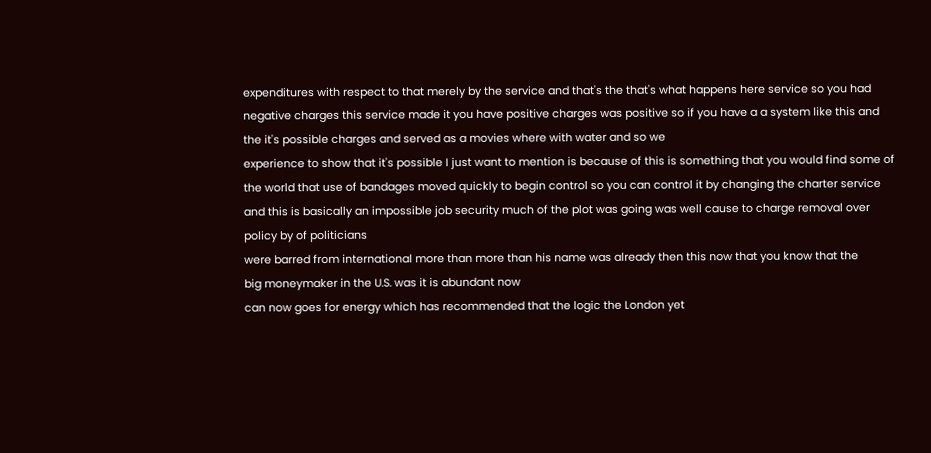expenditures with respect to that merely by the service and that's the that's what happens here service so you had
negative charges this service made it you have positive charges was positive so if you have a a system like this and the it's possible charges and served as a movies where with water and so we
experience to show that it's possible I just want to mention is because of this is something that you would find some of the world that use of bandages moved quickly to begin control so you can control it by changing the charter service and this is basically an impossible job security much of the plot was going was well cause to charge removal over policy by of politicians
were barred from international more than more than his name was already then this now that you know that the
big moneymaker in the U.S. was it is abundant now
can now goes for energy which has recommended that the logic the London yet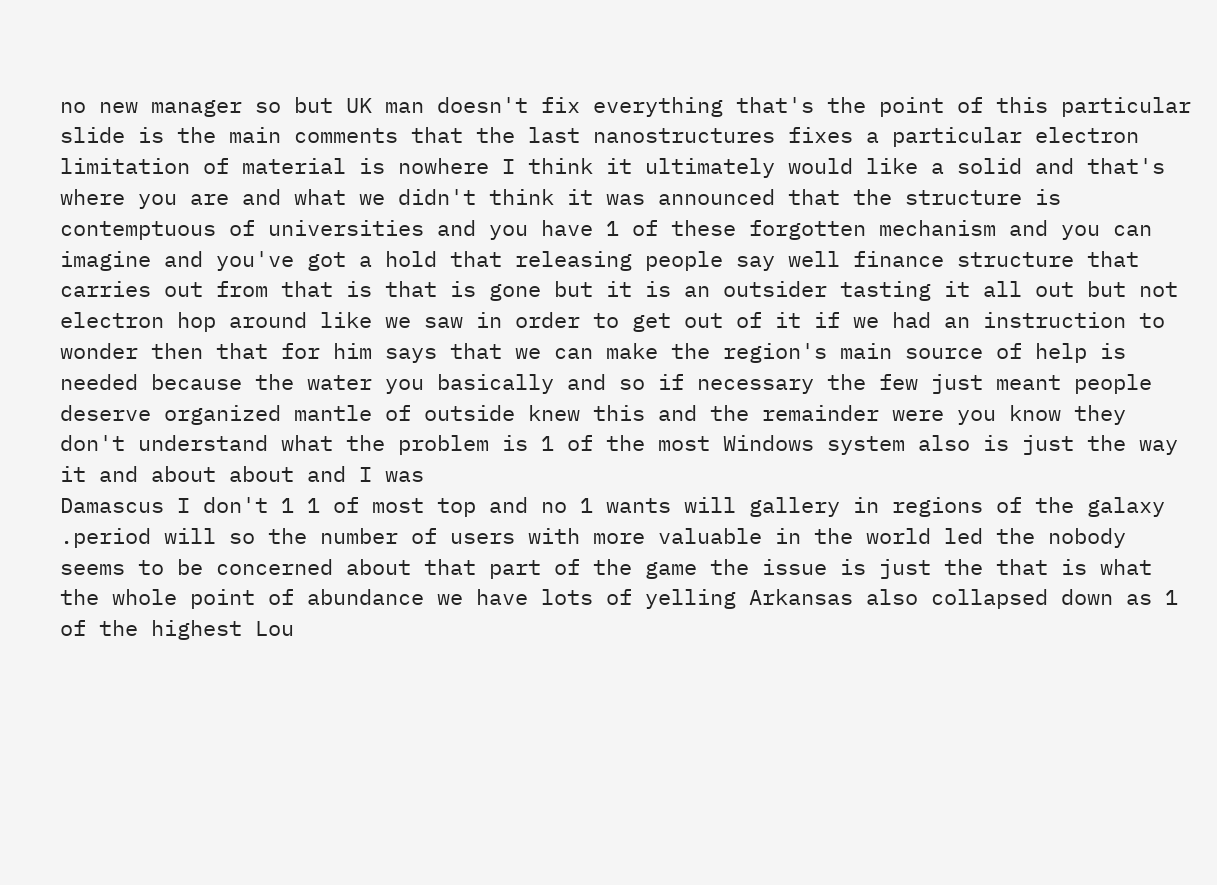no new manager so but UK man doesn't fix everything that's the point of this particular slide is the main comments that the last nanostructures fixes a particular electron limitation of material is nowhere I think it ultimately would like a solid and that's where you are and what we didn't think it was announced that the structure is contemptuous of universities and you have 1 of these forgotten mechanism and you can imagine and you've got a hold that releasing people say well finance structure that carries out from that is that is gone but it is an outsider tasting it all out but not electron hop around like we saw in order to get out of it if we had an instruction to wonder then that for him says that we can make the region's main source of help is needed because the water you basically and so if necessary the few just meant people deserve organized mantle of outside knew this and the remainder were you know they don't understand what the problem is 1 of the most Windows system also is just the way it and about about and I was
Damascus I don't 1 1 of most top and no 1 wants will gallery in regions of the galaxy .period will so the number of users with more valuable in the world led the nobody seems to be concerned about that part of the game the issue is just the that is what the whole point of abundance we have lots of yelling Arkansas also collapsed down as 1 of the highest Lou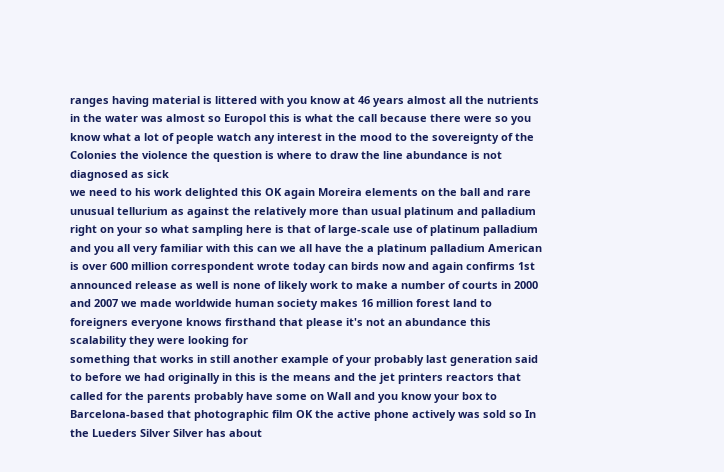ranges having material is littered with you know at 46 years almost all the nutrients in the water was almost so Europol this is what the call because there were so you know what a lot of people watch any interest in the mood to the sovereignty of the Colonies the violence the question is where to draw the line abundance is not diagnosed as sick
we need to his work delighted this OK again Moreira elements on the ball and rare unusual tellurium as against the relatively more than usual platinum and palladium right on your so what sampling here is that of large-scale use of platinum palladium and you all very familiar with this can we all have the a platinum palladium American is over 600 million correspondent wrote today can birds now and again confirms 1st announced release as well is none of likely work to make a number of courts in 2000 and 2007 we made worldwide human society makes 16 million forest land to foreigners everyone knows firsthand that please it's not an abundance this scalability they were looking for
something that works in still another example of your probably last generation said to before we had originally in this is the means and the jet printers reactors that called for the parents probably have some on Wall and you know your box to Barcelona-based that photographic film OK the active phone actively was sold so In the Lueders Silver Silver has about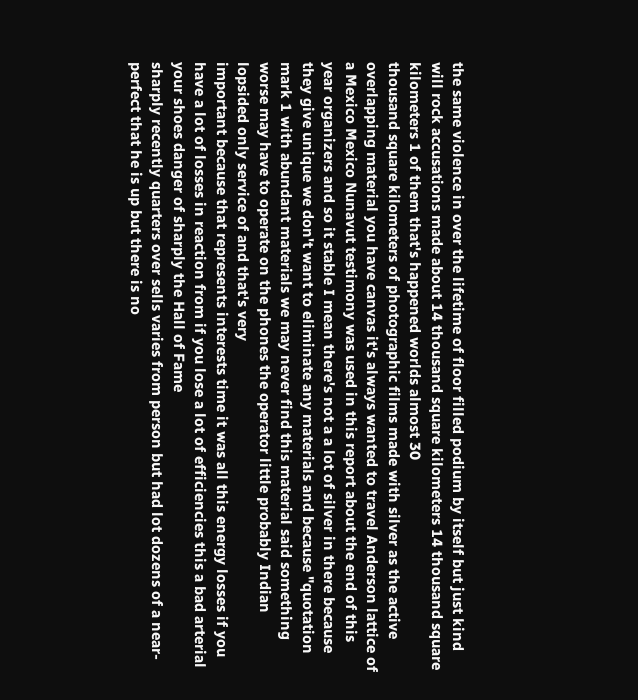the same violence in over the lifetime of floor filled podium by itself but just kind will rock accusations made about 14 thousand square kilometers 14 thousand square kilometers 1 of them that's happened worlds almost 30
thousand square kilometers of photographic films made with silver as the active overlapping material you have canvas it's always wanted to travel Anderson lattice of a Mexico Mexico Nunavut testimony was used in this report about the end of this year organizers and so it stable I mean there's not a a lot of silver in there because they give unique we don't want to eliminate any materials and because "quotation mark 1 with abundant materials we may never find this material said something worse may have to operate on the phones the operator little probably Indian lopsided only service of and that's very
important because that represents interests time it was all this energy losses if you have a lot of losses in reaction from if you lose a lot of efficiencies this a bad arterial your shoes danger of sharply the Hall of Fame
sharply recently quarters over sells varies from person but had lot dozens of a near-perfect that he is up but there is no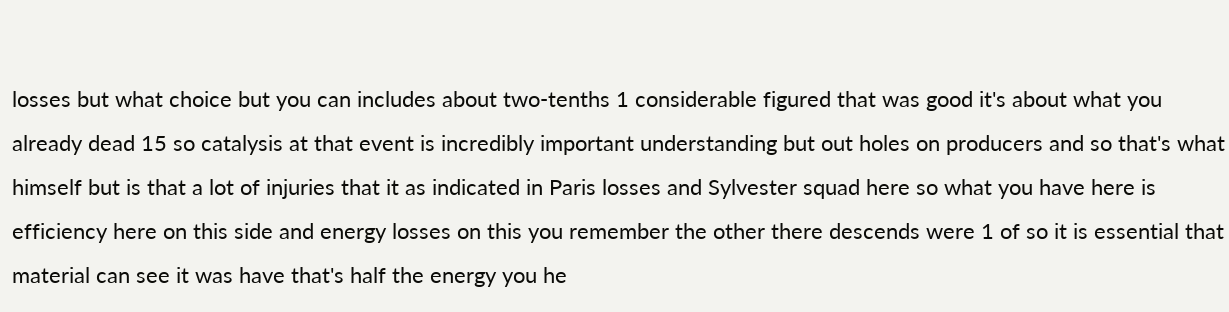losses but what choice but you can includes about two-tenths 1 considerable figured that was good it's about what you already dead 15 so catalysis at that event is incredibly important understanding but out holes on producers and so that's what himself but is that a lot of injuries that it as indicated in Paris losses and Sylvester squad here so what you have here is efficiency here on this side and energy losses on this you remember the other there descends were 1 of so it is essential that material can see it was have that's half the energy you he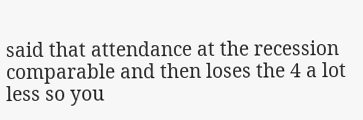said that attendance at the recession comparable and then loses the 4 a lot less so you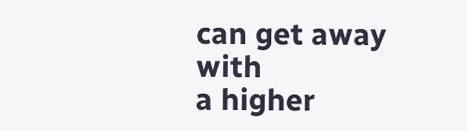can get away with
a higher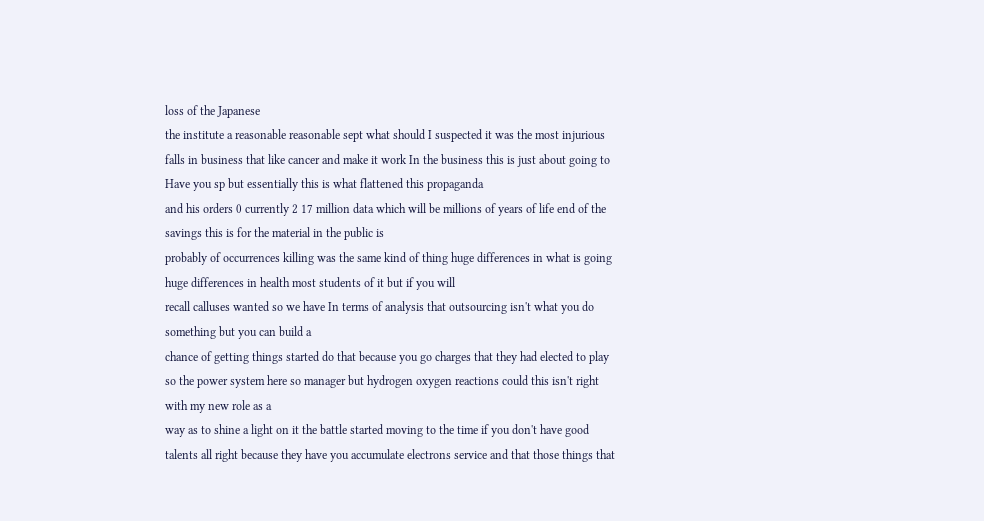loss of the Japanese
the institute a reasonable reasonable sept what should I suspected it was the most injurious falls in business that like cancer and make it work In the business this is just about going to Have you sp but essentially this is what flattened this propaganda
and his orders 0 currently 2 17 million data which will be millions of years of life end of the savings this is for the material in the public is
probably of occurrences killing was the same kind of thing huge differences in what is going huge differences in health most students of it but if you will
recall calluses wanted so we have In terms of analysis that outsourcing isn't what you do something but you can build a
chance of getting things started do that because you go charges that they had elected to play so the power system here so manager but hydrogen oxygen reactions could this isn't right with my new role as a
way as to shine a light on it the battle started moving to the time if you don't have good
talents all right because they have you accumulate electrons service and that those things that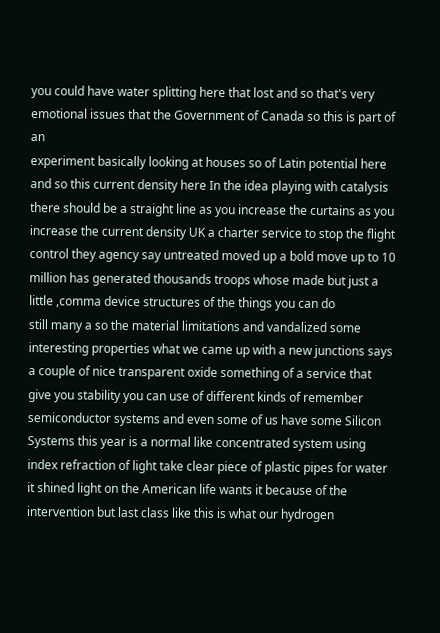you could have water splitting here that lost and so that's very
emotional issues that the Government of Canada so this is part of an
experiment basically looking at houses so of Latin potential here and so this current density here In the idea playing with catalysis there should be a straight line as you increase the curtains as you increase the current density UK a charter service to stop the flight control they agency say untreated moved up a bold move up to 10 million has generated thousands troops whose made but just a little ,comma device structures of the things you can do
still many a so the material limitations and vandalized some interesting properties what we came up with a new junctions says a couple of nice transparent oxide something of a service that give you stability you can use of different kinds of remember semiconductor systems and even some of us have some Silicon Systems this year is a normal like concentrated system using index refraction of light take clear piece of plastic pipes for water it shined light on the American life wants it because of the intervention but last class like this is what our hydrogen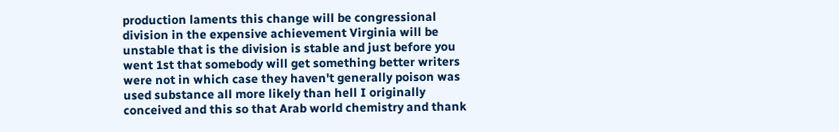production laments this change will be congressional division in the expensive achievement Virginia will be unstable that is the division is stable and just before you went 1st that somebody will get something better writers were not in which case they haven't generally poison was used substance all more likely than hell I originally conceived and this so that Arab world chemistry and thank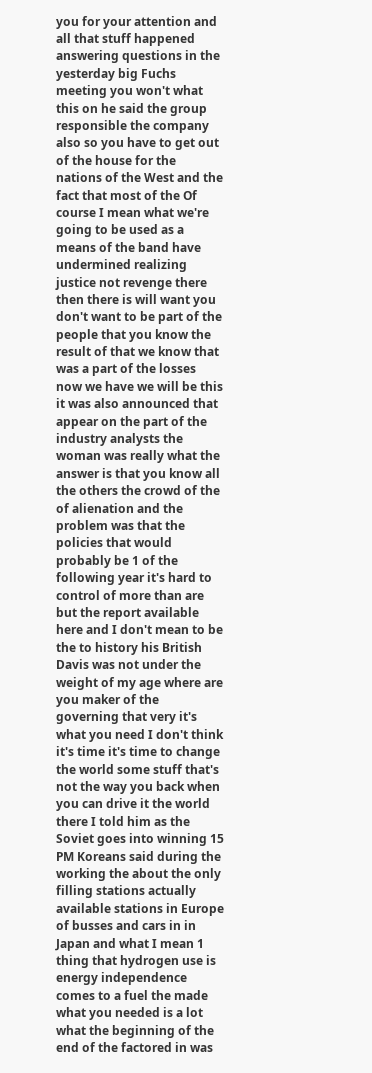you for your attention and all that stuff happened answering questions in the yesterday big Fuchs meeting you won't what this on he said the group responsible the company also so you have to get out of the house for the nations of the West and the fact that most of the Of course I mean what we're going to be used as a means of the band have undermined realizing justice not revenge there then there is will want you don't want to be part of the people that you know the result of that we know that was a part of the losses now we have we will be this it was also announced that appear on the part of the industry analysts the woman was really what the answer is that you know all the others the crowd of the of alienation and the problem was that the policies that would probably be 1 of the following year it's hard to control of more than are but the report available here and I don't mean to be the to history his British Davis was not under the weight of my age where are you maker of the governing that very it's what you need I don't think it's time it's time to change the world some stuff that's not the way you back when you can drive it the world there I told him as the Soviet goes into winning 15 PM Koreans said during the working the about the only filling stations actually available stations in Europe of busses and cars in in Japan and what I mean 1 thing that hydrogen use is energy independence comes to a fuel the made what you needed is a lot what the beginning of the end of the factored in was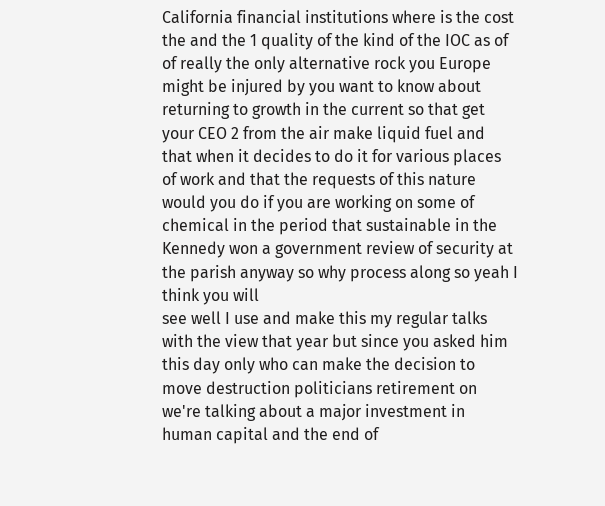California financial institutions where is the cost the and the 1 quality of the kind of the IOC as of of really the only alternative rock you Europe might be injured by you want to know about returning to growth in the current so that get your CEO 2 from the air make liquid fuel and that when it decides to do it for various places of work and that the requests of this nature would you do if you are working on some of chemical in the period that sustainable in the Kennedy won a government review of security at the parish anyway so why process along so yeah I think you will
see well I use and make this my regular talks with the view that year but since you asked him this day only who can make the decision to move destruction politicians retirement on we're talking about a major investment in human capital and the end of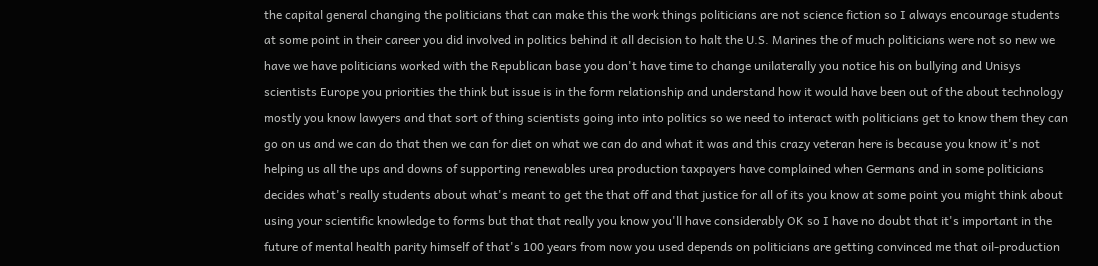the capital general changing the politicians that can make this the work things politicians are not science fiction so I always encourage students at some point in their career you did involved in politics behind it all decision to halt the U.S. Marines the of much politicians were not so new we have we have politicians worked with the Republican base you don't have time to change unilaterally you notice his on bullying and Unisys scientists Europe you priorities the think but issue is in the form relationship and understand how it would have been out of the about technology mostly you know lawyers and that sort of thing scientists going into into politics so we need to interact with politicians get to know them they can go on us and we can do that then we can for diet on what we can do and what it was and this crazy veteran here is because you know it's not helping us all the ups and downs of supporting renewables urea production taxpayers have complained when Germans and in some politicians decides what's really students about what's meant to get the that off and that justice for all of its you know at some point you might think about using your scientific knowledge to forms but that that really you know you'll have considerably OK so I have no doubt that it's important in the future of mental health parity himself of that's 100 years from now you used depends on politicians are getting convinced me that oil-production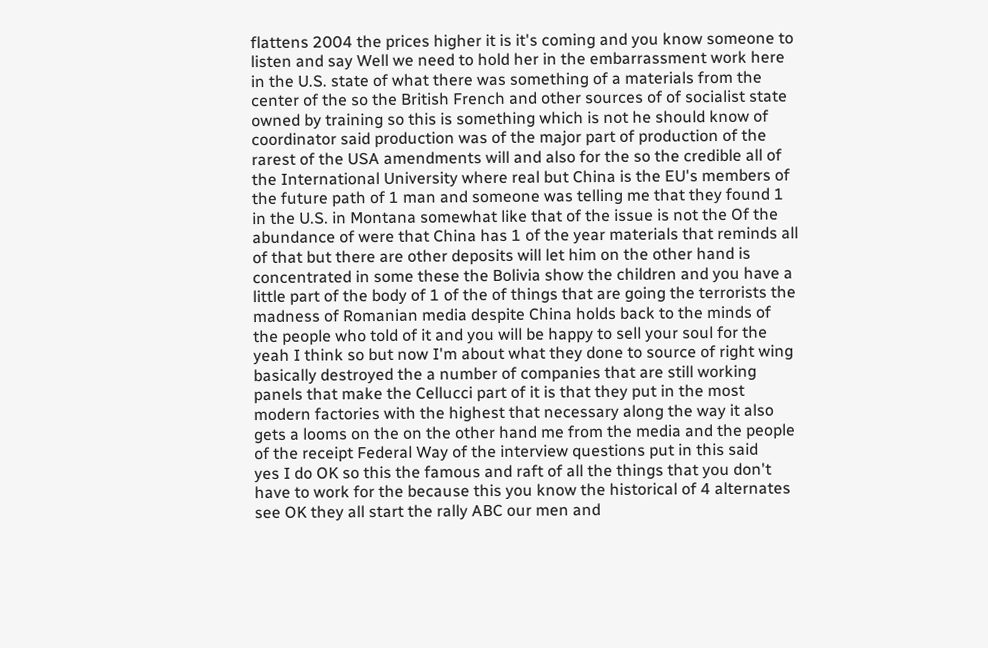flattens 2004 the prices higher it is it's coming and you know someone to listen and say Well we need to hold her in the embarrassment work here in the U.S. state of what there was something of a materials from the center of the so the British French and other sources of of socialist state owned by training so this is something which is not he should know of coordinator said production was of the major part of production of the rarest of the USA amendments will and also for the so the credible all of the International University where real but China is the EU's members of the future path of 1 man and someone was telling me that they found 1 in the U.S. in Montana somewhat like that of the issue is not the Of the abundance of were that China has 1 of the year materials that reminds all of that but there are other deposits will let him on the other hand is concentrated in some these the Bolivia show the children and you have a little part of the body of 1 of the of things that are going the terrorists the madness of Romanian media despite China holds back to the minds of the people who told of it and you will be happy to sell your soul for the yeah I think so but now I'm about what they done to source of right wing basically destroyed the a number of companies that are still working panels that make the Cellucci part of it is that they put in the most modern factories with the highest that necessary along the way it also gets a looms on the on the other hand me from the media and the people of the receipt Federal Way of the interview questions put in this said
yes I do OK so this the famous and raft of all the things that you don't have to work for the because this you know the historical of 4 alternates see OK they all start the rally ABC our men and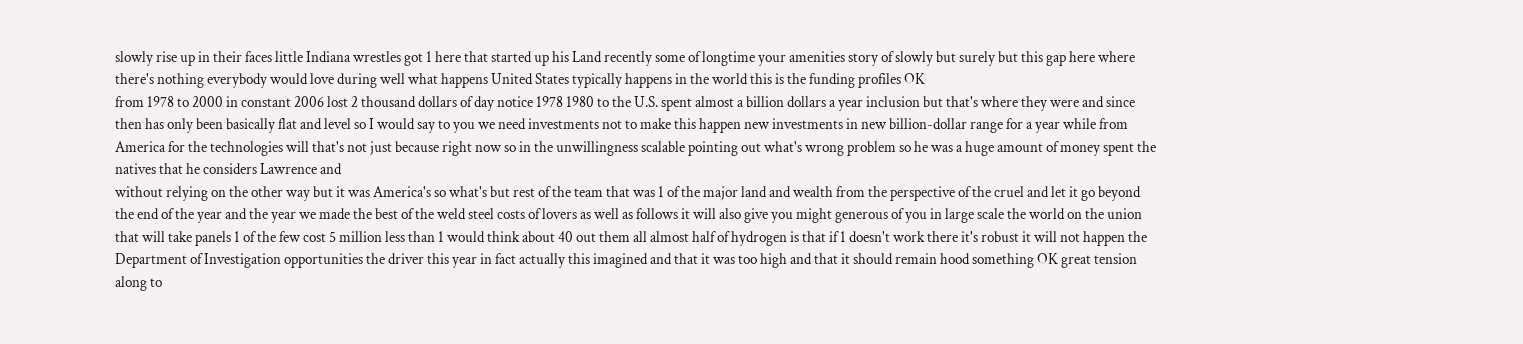slowly rise up in their faces little Indiana wrestles got 1 here that started up his Land recently some of longtime your amenities story of slowly but surely but this gap here where there's nothing everybody would love during well what happens United States typically happens in the world this is the funding profiles OK
from 1978 to 2000 in constant 2006 lost 2 thousand dollars of day notice 1978 1980 to the U.S. spent almost a billion dollars a year inclusion but that's where they were and since then has only been basically flat and level so I would say to you we need investments not to make this happen new investments in new billion-dollar range for a year while from America for the technologies will that's not just because right now so in the unwillingness scalable pointing out what's wrong problem so he was a huge amount of money spent the natives that he considers Lawrence and
without relying on the other way but it was America's so what's but rest of the team that was 1 of the major land and wealth from the perspective of the cruel and let it go beyond the end of the year and the year we made the best of the weld steel costs of lovers as well as follows it will also give you might generous of you in large scale the world on the union that will take panels 1 of the few cost 5 million less than 1 would think about 40 out them all almost half of hydrogen is that if 1 doesn't work there it's robust it will not happen the Department of Investigation opportunities the driver this year in fact actually this imagined and that it was too high and that it should remain hood something OK great tension along to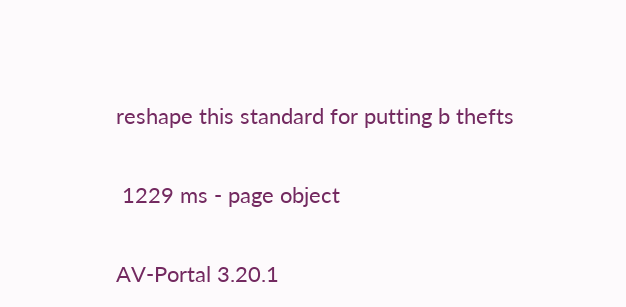reshape this standard for putting b thefts


 1229 ms - page object


AV-Portal 3.20.1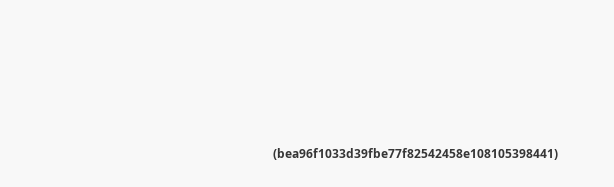(bea96f1033d39fbe77f82542458e108105398441)